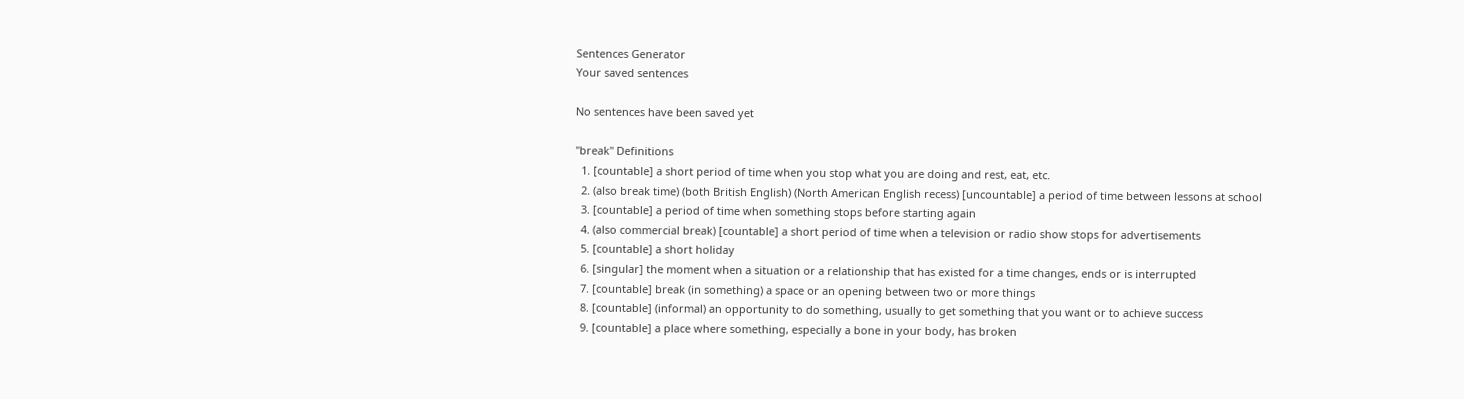Sentences Generator
Your saved sentences

No sentences have been saved yet

"break" Definitions
  1. [countable] a short period of time when you stop what you are doing and rest, eat, etc.
  2. (also break time) (both British English) (North American English recess) [uncountable] a period of time between lessons at school
  3. [countable] a period of time when something stops before starting again
  4. (also commercial break) [countable] a short period of time when a television or radio show stops for advertisements
  5. [countable] a short holiday
  6. [singular] the moment when a situation or a relationship that has existed for a time changes, ends or is interrupted
  7. [countable] break (in something) a space or an opening between two or more things
  8. [countable] (informal) an opportunity to do something, usually to get something that you want or to achieve success
  9. [countable] a place where something, especially a bone in your body, has broken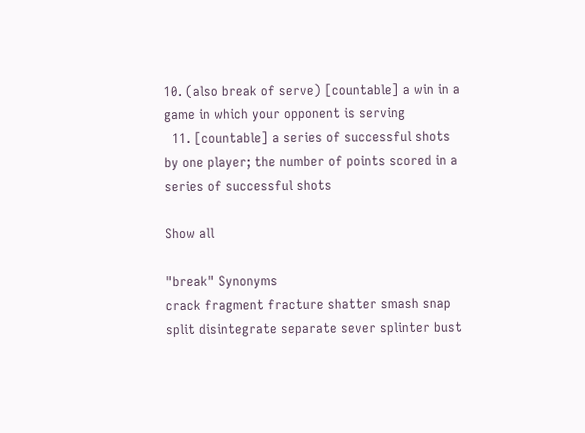10. (also break of serve) [countable] a win in a game in which your opponent is serving
  11. [countable] a series of successful shots by one player; the number of points scored in a series of successful shots

Show all

"break" Synonyms
crack fragment fracture shatter smash snap split disintegrate separate sever splinter bust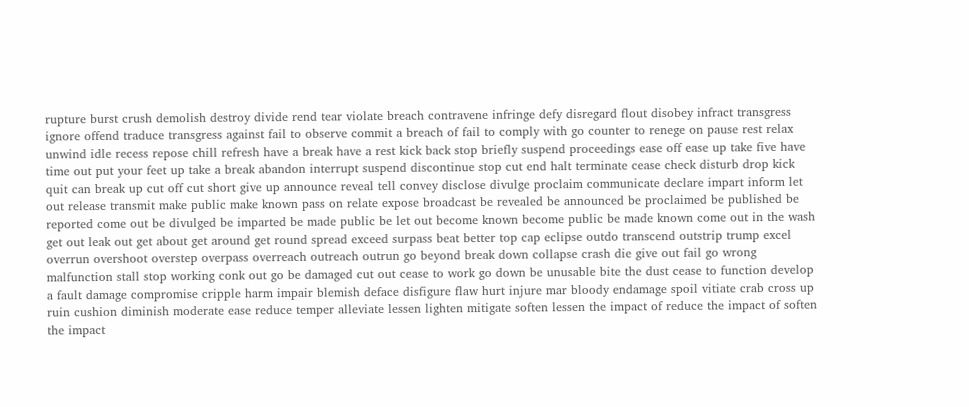rupture burst crush demolish destroy divide rend tear violate breach contravene infringe defy disregard flout disobey infract transgress ignore offend traduce transgress against fail to observe commit a breach of fail to comply with go counter to renege on pause rest relax unwind idle recess repose chill refresh have a break have a rest kick back stop briefly suspend proceedings ease off ease up take five have time out put your feet up take a break abandon interrupt suspend discontinue stop cut end halt terminate cease check disturb drop kick quit can break up cut off cut short give up announce reveal tell convey disclose divulge proclaim communicate declare impart inform let out release transmit make public make known pass on relate expose broadcast be revealed be announced be proclaimed be published be reported come out be divulged be imparted be made public be let out become known become public be made known come out in the wash get out leak out get about get around get round spread exceed surpass beat better top cap eclipse outdo transcend outstrip trump excel overrun overshoot overstep overpass overreach outreach outrun go beyond break down collapse crash die give out fail go wrong malfunction stall stop working conk out go be damaged cut out cease to work go down be unusable bite the dust cease to function develop a fault damage compromise cripple harm impair blemish deface disfigure flaw hurt injure mar bloody endamage spoil vitiate crab cross up ruin cushion diminish moderate ease reduce temper alleviate lessen lighten mitigate soften lessen the impact of reduce the impact of soften the impact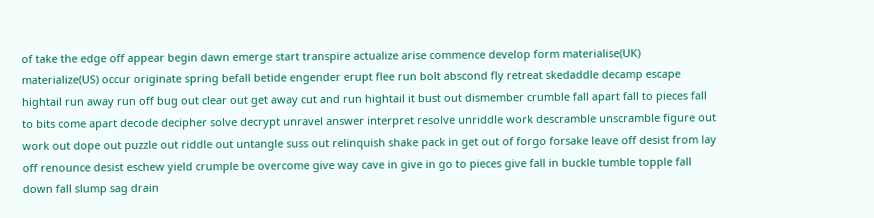of take the edge off appear begin dawn emerge start transpire actualize arise commence develop form materialise(UK) materialize(US) occur originate spring befall betide engender erupt flee run bolt abscond fly retreat skedaddle decamp escape hightail run away run off bug out clear out get away cut and run hightail it bust out dismember crumble fall apart fall to pieces fall to bits come apart decode decipher solve decrypt unravel answer interpret resolve unriddle work descramble unscramble figure out work out dope out puzzle out riddle out untangle suss out relinquish shake pack in get out of forgo forsake leave off desist from lay off renounce desist eschew yield crumple be overcome give way cave in give in go to pieces give fall in buckle tumble topple fall down fall slump sag drain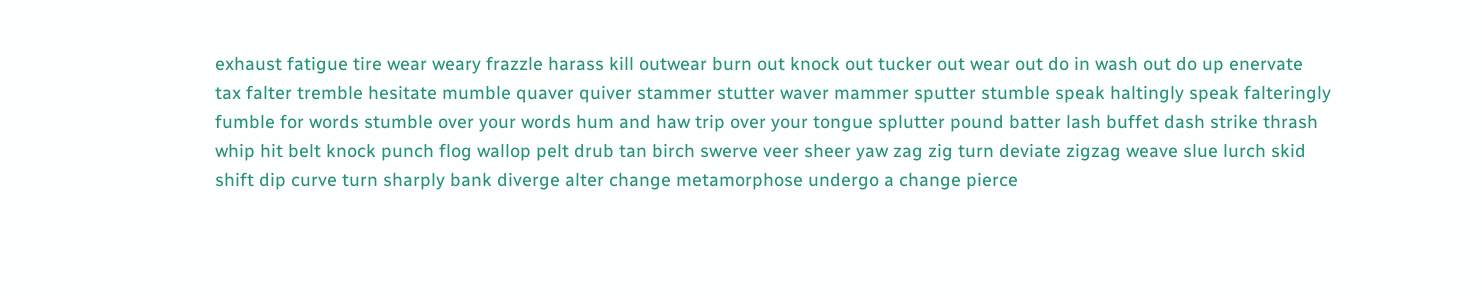exhaust fatigue tire wear weary frazzle harass kill outwear burn out knock out tucker out wear out do in wash out do up enervate tax falter tremble hesitate mumble quaver quiver stammer stutter waver mammer sputter stumble speak haltingly speak falteringly fumble for words stumble over your words hum and haw trip over your tongue splutter pound batter lash buffet dash strike thrash whip hit belt knock punch flog wallop pelt drub tan birch swerve veer sheer yaw zag zig turn deviate zigzag weave slue lurch skid shift dip curve turn sharply bank diverge alter change metamorphose undergo a change pierce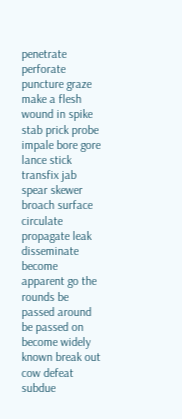penetrate perforate puncture graze make a flesh wound in spike stab prick probe impale bore gore lance stick transfix jab spear skewer broach surface circulate propagate leak disseminate become apparent go the rounds be passed around be passed on become widely known break out cow defeat subdue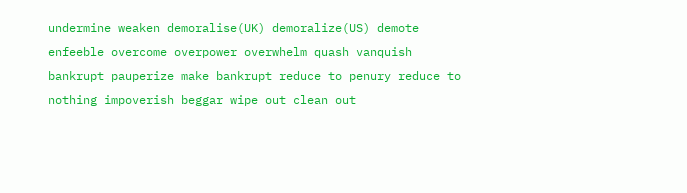undermine weaken demoralise(UK) demoralize(US) demote enfeeble overcome overpower overwhelm quash vanquish bankrupt pauperize make bankrupt reduce to penury reduce to nothing impoverish beggar wipe out clean out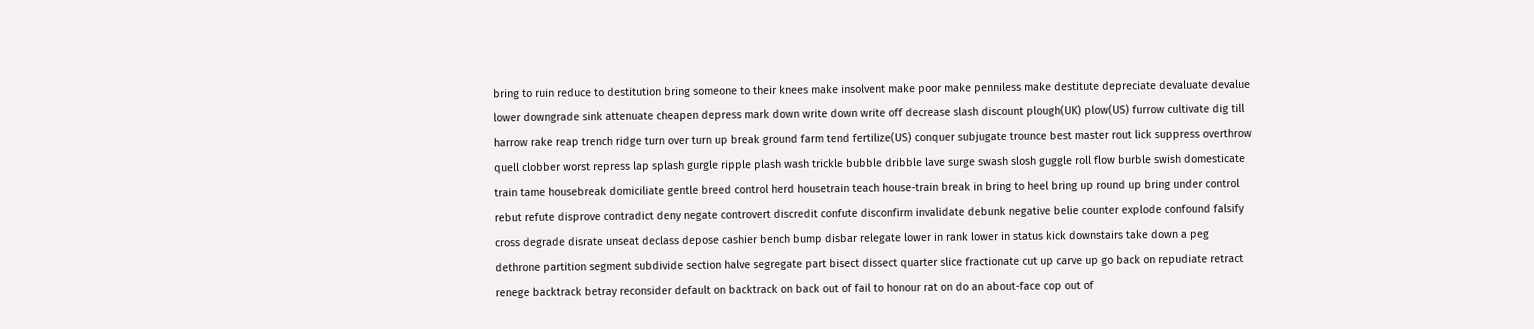bring to ruin reduce to destitution bring someone to their knees make insolvent make poor make penniless make destitute depreciate devaluate devalue lower downgrade sink attenuate cheapen depress mark down write down write off decrease slash discount plough(UK) plow(US) furrow cultivate dig till harrow rake reap trench ridge turn over turn up break ground farm tend fertilize(US) conquer subjugate trounce best master rout lick suppress overthrow quell clobber worst repress lap splash gurgle ripple plash wash trickle bubble dribble lave surge swash slosh guggle roll flow burble swish domesticate train tame housebreak domiciliate gentle breed control herd housetrain teach house-train break in bring to heel bring up round up bring under control rebut refute disprove contradict deny negate controvert discredit confute disconfirm invalidate debunk negative belie counter explode confound falsify cross degrade disrate unseat declass depose cashier bench bump disbar relegate lower in rank lower in status kick downstairs take down a peg dethrone partition segment subdivide section halve segregate part bisect dissect quarter slice fractionate cut up carve up go back on repudiate retract renege backtrack betray reconsider default on backtrack on back out of fail to honour rat on do an about-face cop out of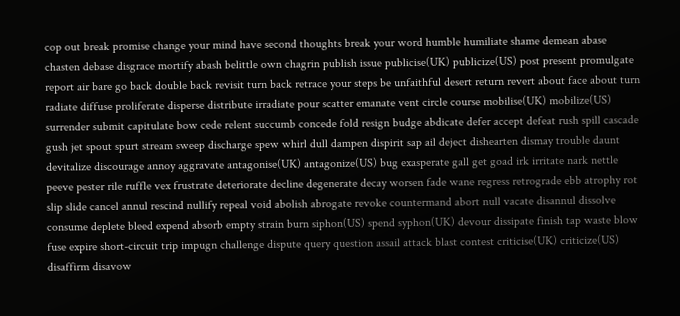cop out break promise change your mind have second thoughts break your word humble humiliate shame demean abase chasten debase disgrace mortify abash belittle own chagrin publish issue publicise(UK) publicize(US) post present promulgate report air bare go back double back revisit turn back retrace your steps be unfaithful desert return revert about face about turn radiate diffuse proliferate disperse distribute irradiate pour scatter emanate vent circle course mobilise(UK) mobilize(US) surrender submit capitulate bow cede relent succumb concede fold resign budge abdicate defer accept defeat rush spill cascade gush jet spout spurt stream sweep discharge spew whirl dull dampen dispirit sap ail deject dishearten dismay trouble daunt devitalize discourage annoy aggravate antagonise(UK) antagonize(US) bug exasperate gall get goad irk irritate nark nettle peeve pester rile ruffle vex frustrate deteriorate decline degenerate decay worsen fade wane regress retrograde ebb atrophy rot slip slide cancel annul rescind nullify repeal void abolish abrogate revoke countermand abort null vacate disannul dissolve consume deplete bleed expend absorb empty strain burn siphon(US) spend syphon(UK) devour dissipate finish tap waste blow fuse expire short-circuit trip impugn challenge dispute query question assail attack blast contest criticise(UK) criticize(US) disaffirm disavow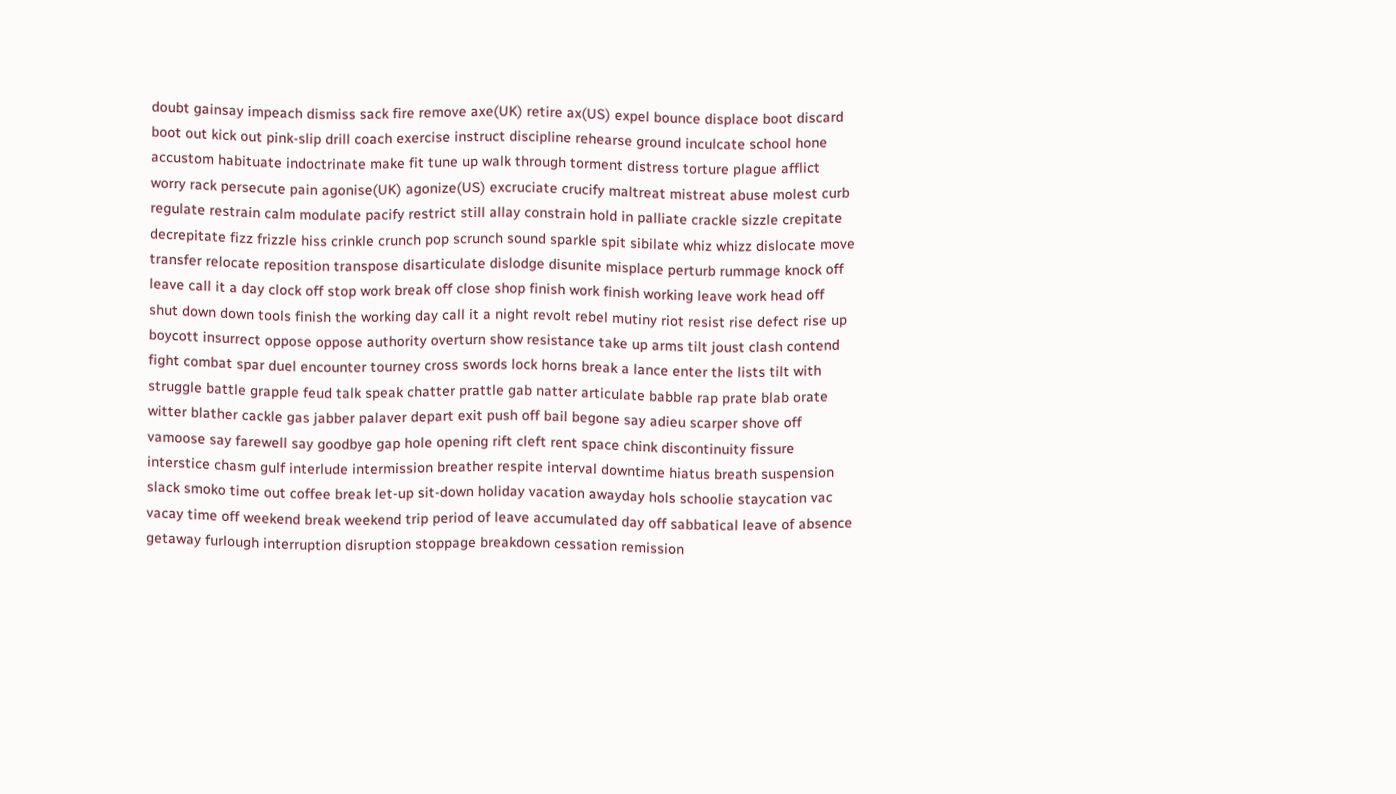doubt gainsay impeach dismiss sack fire remove axe(UK) retire ax(US) expel bounce displace boot discard boot out kick out pink-slip drill coach exercise instruct discipline rehearse ground inculcate school hone accustom habituate indoctrinate make fit tune up walk through torment distress torture plague afflict worry rack persecute pain agonise(UK) agonize(US) excruciate crucify maltreat mistreat abuse molest curb regulate restrain calm modulate pacify restrict still allay constrain hold in palliate crackle sizzle crepitate decrepitate fizz frizzle hiss crinkle crunch pop scrunch sound sparkle spit sibilate whiz whizz dislocate move transfer relocate reposition transpose disarticulate dislodge disunite misplace perturb rummage knock off leave call it a day clock off stop work break off close shop finish work finish working leave work head off shut down down tools finish the working day call it a night revolt rebel mutiny riot resist rise defect rise up boycott insurrect oppose oppose authority overturn show resistance take up arms tilt joust clash contend fight combat spar duel encounter tourney cross swords lock horns break a lance enter the lists tilt with struggle battle grapple feud talk speak chatter prattle gab natter articulate babble rap prate blab orate witter blather cackle gas jabber palaver depart exit push off bail begone say adieu scarper shove off vamoose say farewell say goodbye gap hole opening rift cleft rent space chink discontinuity fissure interstice chasm gulf interlude intermission breather respite interval downtime hiatus breath suspension slack smoko time out coffee break let-up sit-down holiday vacation awayday hols schoolie staycation vac vacay time off weekend break weekend trip period of leave accumulated day off sabbatical leave of absence getaway furlough interruption disruption stoppage breakdown cessation remission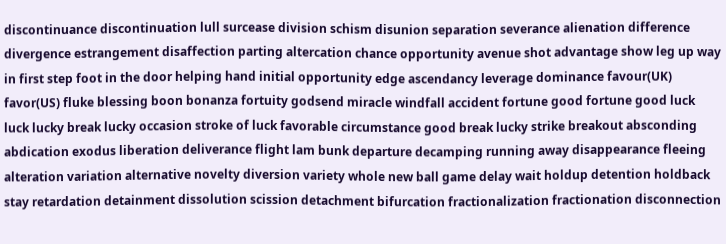discontinuance discontinuation lull surcease division schism disunion separation severance alienation difference divergence estrangement disaffection parting altercation chance opportunity avenue shot advantage show leg up way in first step foot in the door helping hand initial opportunity edge ascendancy leverage dominance favour(UK) favor(US) fluke blessing boon bonanza fortuity godsend miracle windfall accident fortune good fortune good luck luck lucky break lucky occasion stroke of luck favorable circumstance good break lucky strike breakout absconding abdication exodus liberation deliverance flight lam bunk departure decamping running away disappearance fleeing alteration variation alternative novelty diversion variety whole new ball game delay wait holdup detention holdback stay retardation detainment dissolution scission detachment bifurcation fractionalization fractionation disconnection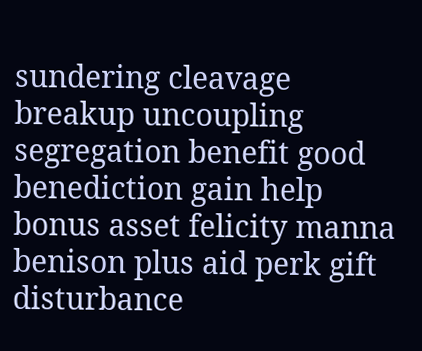sundering cleavage breakup uncoupling segregation benefit good benediction gain help bonus asset felicity manna benison plus aid perk gift disturbance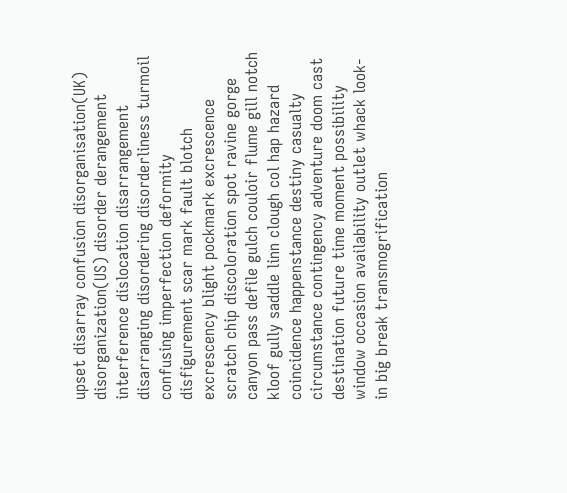upset disarray confusion disorganisation(UK) disorganization(US) disorder derangement interference dislocation disarrangement disarranging disordering disorderliness turmoil confusing imperfection deformity disfigurement scar mark fault blotch excrescency blight pockmark excrescence scratch chip discoloration spot ravine gorge canyon pass defile gulch couloir flume gill notch kloof gully saddle linn clough col hap hazard coincidence happenstance destiny casualty circumstance contingency adventure doom cast destination future time moment possibility window occasion availability outlet whack look-in big break transmogrification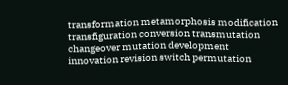transformation metamorphosis modification transfiguration conversion transmutation changeover mutation development innovation revision switch permutation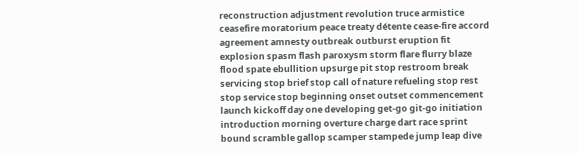reconstruction adjustment revolution truce armistice ceasefire moratorium peace treaty détente cease-fire accord agreement amnesty outbreak outburst eruption fit explosion spasm flash paroxysm storm flare flurry blaze flood spate ebullition upsurge pit stop restroom break servicing stop brief stop call of nature refueling stop rest stop service stop beginning onset outset commencement launch kickoff day one developing get-go git-go initiation introduction morning overture charge dart race sprint bound scramble gallop scamper stampede jump leap dive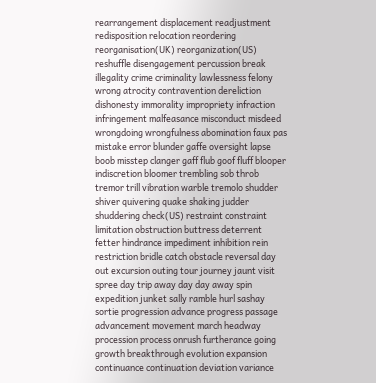rearrangement displacement readjustment redisposition relocation reordering reorganisation(UK) reorganization(US) reshuffle disengagement percussion break illegality crime criminality lawlessness felony wrong atrocity contravention dereliction dishonesty immorality impropriety infraction infringement malfeasance misconduct misdeed wrongdoing wrongfulness abomination faux pas mistake error blunder gaffe oversight lapse boob misstep clanger gaff flub goof fluff blooper indiscretion bloomer trembling sob throb tremor trill vibration warble tremolo shudder shiver quivering quake shaking judder shuddering check(US) restraint constraint limitation obstruction buttress deterrent fetter hindrance impediment inhibition rein restriction bridle catch obstacle reversal day out excursion outing tour journey jaunt visit spree day trip away day day away spin expedition junket sally ramble hurl sashay sortie progression advance progress passage advancement movement march headway procession process onrush furtherance going growth breakthrough evolution expansion continuance continuation deviation variance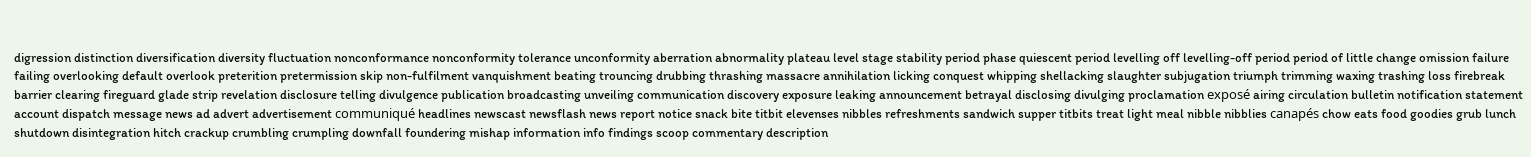digression distinction diversification diversity fluctuation nonconformance nonconformity tolerance unconformity aberration abnormality plateau level stage stability period phase quiescent period levelling off levelling-off period period of little change omission failure failing overlooking default overlook preterition pretermission skip non-fulfilment vanquishment beating trouncing drubbing thrashing massacre annihilation licking conquest whipping shellacking slaughter subjugation triumph trimming waxing trashing loss firebreak barrier clearing fireguard glade strip revelation disclosure telling divulgence publication broadcasting unveiling communication discovery exposure leaking announcement betrayal disclosing divulging proclamation exposé airing circulation bulletin notification statement account dispatch message news ad advert advertisement communiqué headlines newscast newsflash news report notice snack bite titbit elevenses nibbles refreshments sandwich supper titbits treat light meal nibble nibblies canapés chow eats food goodies grub lunch shutdown disintegration hitch crackup crumbling crumpling downfall foundering mishap information info findings scoop commentary description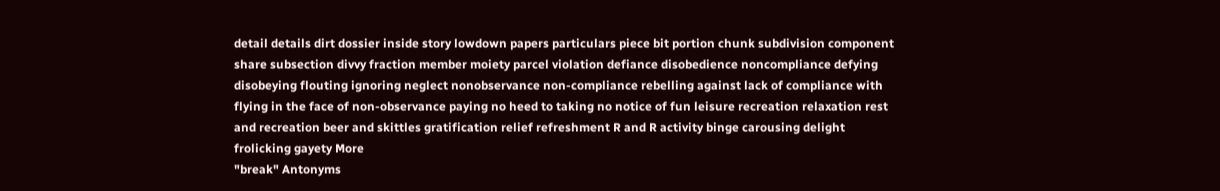detail details dirt dossier inside story lowdown papers particulars piece bit portion chunk subdivision component share subsection divvy fraction member moiety parcel violation defiance disobedience noncompliance defying disobeying flouting ignoring neglect nonobservance non-compliance rebelling against lack of compliance with flying in the face of non-observance paying no heed to taking no notice of fun leisure recreation relaxation rest and recreation beer and skittles gratification relief refreshment R and R activity binge carousing delight frolicking gayety More
"break" Antonyms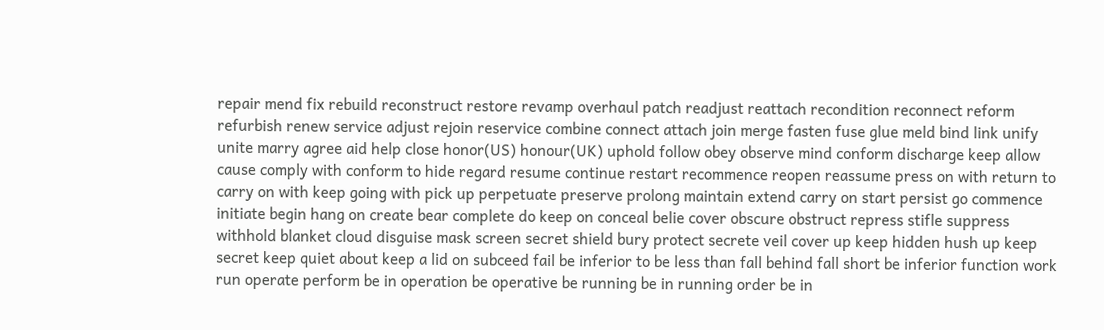repair mend fix rebuild reconstruct restore revamp overhaul patch readjust reattach recondition reconnect reform refurbish renew service adjust rejoin reservice combine connect attach join merge fasten fuse glue meld bind link unify unite marry agree aid help close honor(US) honour(UK) uphold follow obey observe mind conform discharge keep allow cause comply with conform to hide regard resume continue restart recommence reopen reassume press on with return to carry on with keep going with pick up perpetuate preserve prolong maintain extend carry on start persist go commence initiate begin hang on create bear complete do keep on conceal belie cover obscure obstruct repress stifle suppress withhold blanket cloud disguise mask screen secret shield bury protect secrete veil cover up keep hidden hush up keep secret keep quiet about keep a lid on subceed fail be inferior to be less than fall behind fall short be inferior function work run operate perform be in operation be operative be running be in running order be in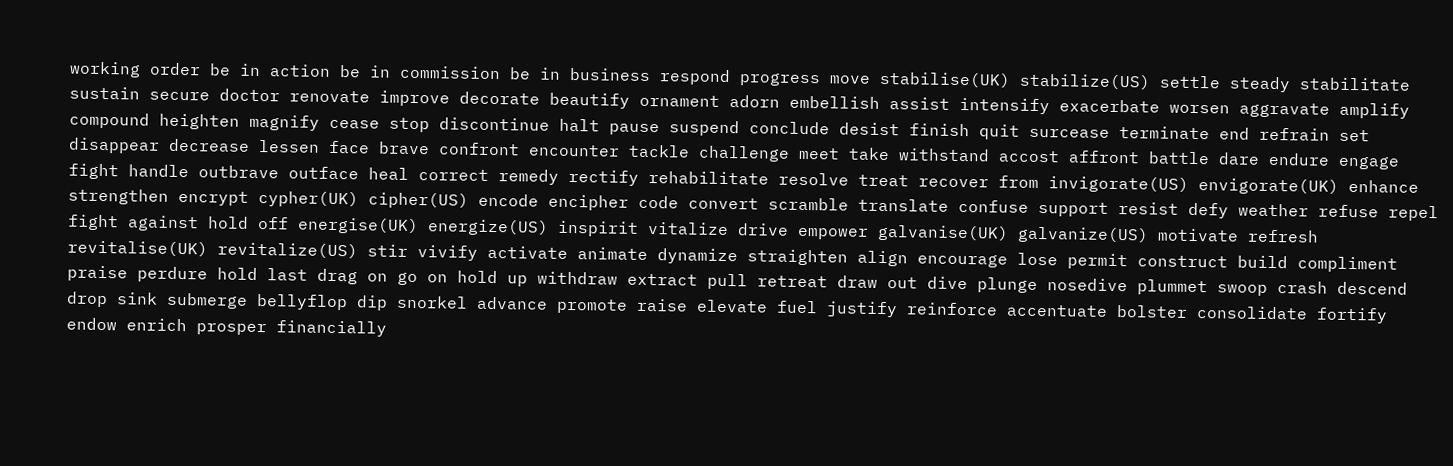working order be in action be in commission be in business respond progress move stabilise(UK) stabilize(US) settle steady stabilitate sustain secure doctor renovate improve decorate beautify ornament adorn embellish assist intensify exacerbate worsen aggravate amplify compound heighten magnify cease stop discontinue halt pause suspend conclude desist finish quit surcease terminate end refrain set disappear decrease lessen face brave confront encounter tackle challenge meet take withstand accost affront battle dare endure engage fight handle outbrave outface heal correct remedy rectify rehabilitate resolve treat recover from invigorate(US) envigorate(UK) enhance strengthen encrypt cypher(UK) cipher(US) encode encipher code convert scramble translate confuse support resist defy weather refuse repel fight against hold off energise(UK) energize(US) inspirit vitalize drive empower galvanise(UK) galvanize(US) motivate refresh revitalise(UK) revitalize(US) stir vivify activate animate dynamize straighten align encourage lose permit construct build compliment praise perdure hold last drag on go on hold up withdraw extract pull retreat draw out dive plunge nosedive plummet swoop crash descend drop sink submerge bellyflop dip snorkel advance promote raise elevate fuel justify reinforce accentuate bolster consolidate fortify endow enrich prosper financially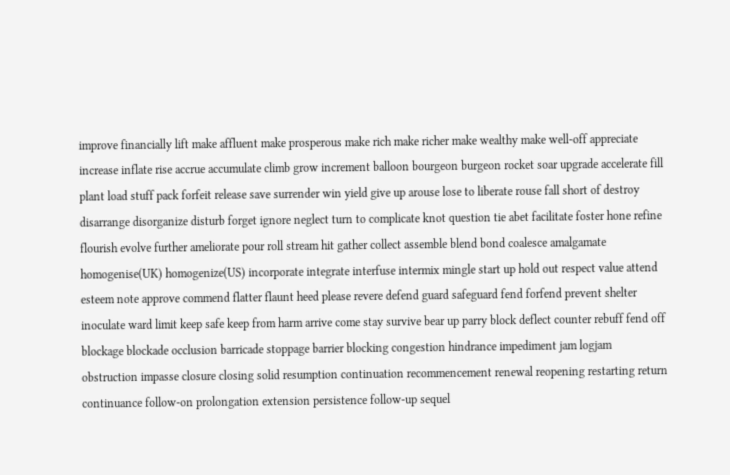improve financially lift make affluent make prosperous make rich make richer make wealthy make well-off appreciate increase inflate rise accrue accumulate climb grow increment balloon bourgeon burgeon rocket soar upgrade accelerate fill plant load stuff pack forfeit release save surrender win yield give up arouse lose to liberate rouse fall short of destroy disarrange disorganize disturb forget ignore neglect turn to complicate knot question tie abet facilitate foster hone refine flourish evolve further ameliorate pour roll stream hit gather collect assemble blend bond coalesce amalgamate homogenise(UK) homogenize(US) incorporate integrate interfuse intermix mingle start up hold out respect value attend esteem note approve commend flatter flaunt heed please revere defend guard safeguard fend forfend prevent shelter inoculate ward limit keep safe keep from harm arrive come stay survive bear up parry block deflect counter rebuff fend off blockage blockade occlusion barricade stoppage barrier blocking congestion hindrance impediment jam logjam obstruction impasse closure closing solid resumption continuation recommencement renewal reopening restarting return continuance follow-on prolongation extension persistence follow-up sequel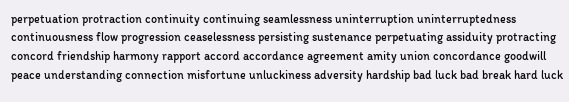perpetuation protraction continuity continuing seamlessness uninterruption uninterruptedness continuousness flow progression ceaselessness persisting sustenance perpetuating assiduity protracting concord friendship harmony rapport accord accordance agreement amity union concordance goodwill peace understanding connection misfortune unluckiness adversity hardship bad luck bad break hard luck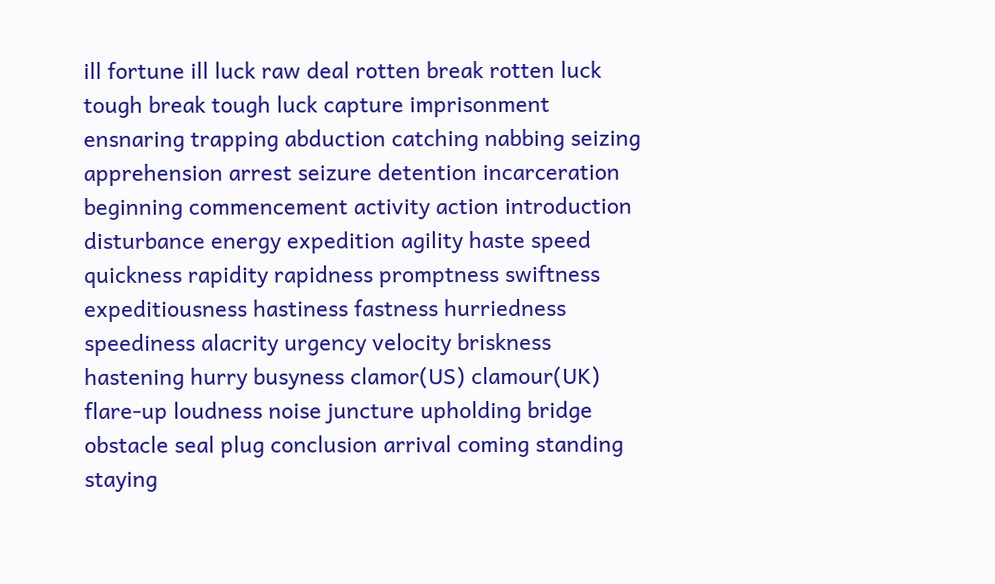ill fortune ill luck raw deal rotten break rotten luck tough break tough luck capture imprisonment ensnaring trapping abduction catching nabbing seizing apprehension arrest seizure detention incarceration beginning commencement activity action introduction disturbance energy expedition agility haste speed quickness rapidity rapidness promptness swiftness expeditiousness hastiness fastness hurriedness speediness alacrity urgency velocity briskness hastening hurry busyness clamor(US) clamour(UK) flare-up loudness noise juncture upholding bridge obstacle seal plug conclusion arrival coming standing staying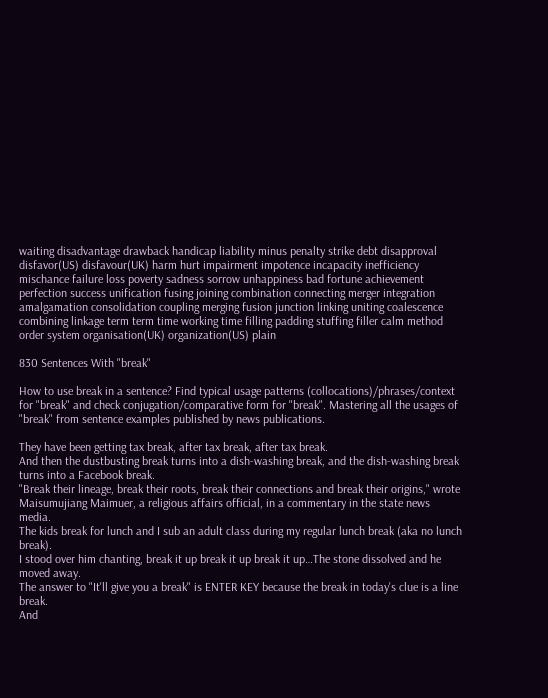waiting disadvantage drawback handicap liability minus penalty strike debt disapproval disfavor(US) disfavour(UK) harm hurt impairment impotence incapacity inefficiency mischance failure loss poverty sadness sorrow unhappiness bad fortune achievement perfection success unification fusing joining combination connecting merger integration amalgamation consolidation coupling merging fusion junction linking uniting coalescence combining linkage term term time working time filling padding stuffing filler calm method order system organisation(UK) organization(US) plain

830 Sentences With "break"

How to use break in a sentence? Find typical usage patterns (collocations)/phrases/context for "break" and check conjugation/comparative form for "break". Mastering all the usages of "break" from sentence examples published by news publications.

They have been getting tax break, after tax break, after tax break.
And then the dustbusting break turns into a dish-washing break, and the dish-washing break turns into a Facebook break.
"Break their lineage, break their roots, break their connections and break their origins," wrote Maisumujiang Maimuer, a religious affairs official, in a commentary in the state news media.
The kids break for lunch and I sub an adult class during my regular lunch break (aka no lunch break).
I stood over him chanting, break it up break it up break it up…The stone dissolved and he moved away.
The answer to "It'll give you a break" is ENTER KEY because the break in today's clue is a line break.
And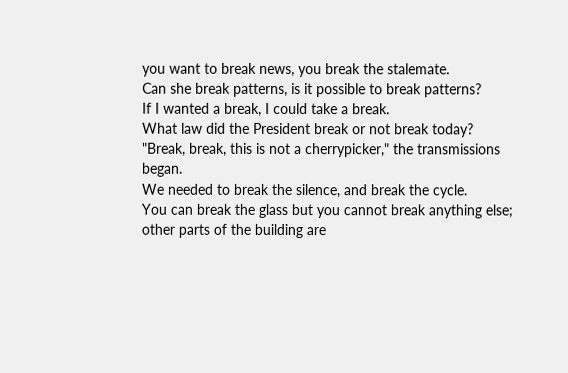you want to break news, you break the stalemate.
Can she break patterns, is it possible to break patterns?
If I wanted a break, I could take a break.
What law did the President break or not break today?
"Break, break, this is not a cherrypicker," the transmissions began.
We needed to break the silence, and break the cycle.
You can break the glass but you cannot break anything else; other parts of the building are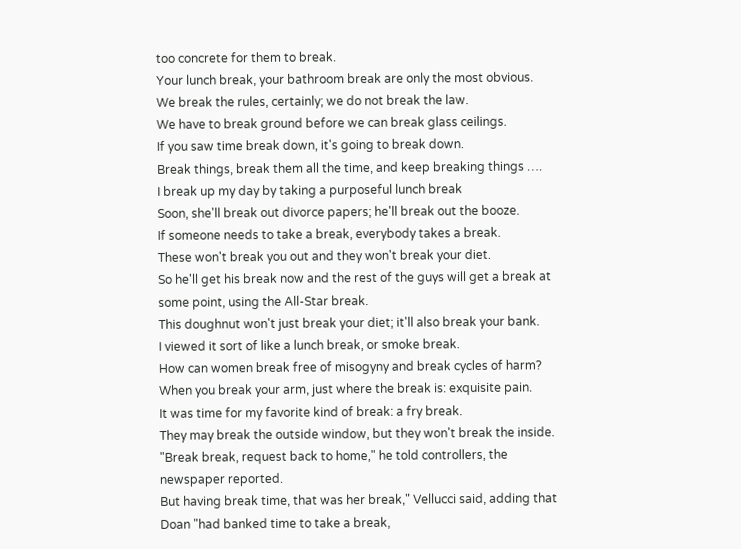too concrete for them to break.
Your lunch break, your bathroom break are only the most obvious.
We break the rules, certainly; we do not break the law.
We have to break ground before we can break glass ceilings.
If you saw time break down, it's going to break down.
Break things, break them all the time, and keep breaking things ….
I break up my day by taking a purposeful lunch break
Soon, she'll break out divorce papers; he'll break out the booze.
If someone needs to take a break, everybody takes a break.
These won't break you out and they won't break your diet.
So he'll get his break now and the rest of the guys will get a break at some point, using the All-Star break.
This doughnut won't just break your diet; it'll also break your bank.
I viewed it sort of like a lunch break, or smoke break.
How can women break free of misogyny and break cycles of harm?
When you break your arm, just where the break is: exquisite pain.
It was time for my favorite kind of break: a fry break.
They may break the outside window, but they won't break the inside.
"Break break, request back to home," he told controllers, the newspaper reported.
But having break time, that was her break," Vellucci said, adding that Doan "had banked time to take a break,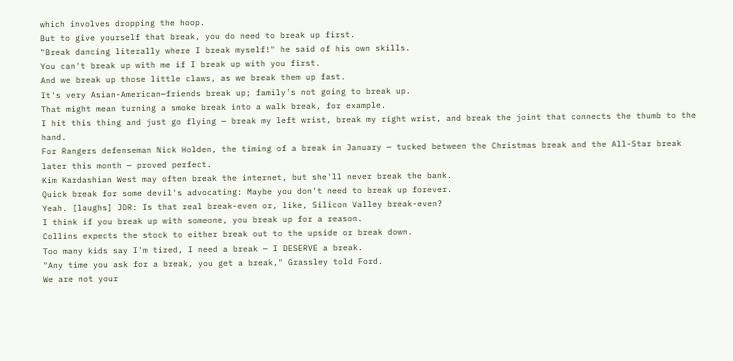which involves dropping the hoop.
But to give yourself that break, you do need to break up first.
"Break dancing literally where I break myself!" he said of his own skills.
You can't break up with me if I break up with you first.
And we break up those little claws, as we break them up fast.
It's very Asian-American—friends break up; family's not going to break up.
That might mean turning a smoke break into a walk break, for example.
I hit this thing and just go flying — break my left wrist, break my right wrist, and break the joint that connects the thumb to the hand.
For Rangers defenseman Nick Holden, the timing of a break in January — tucked between the Christmas break and the All-Star break later this month — proved perfect.
Kim Kardashian West may often break the internet, but she'll never break the bank.
Quick break for some devil's advocating: Maybe you don't need to break up forever.
Yeah. [laughs] JDR: Is that real break-even or, like, Silicon Valley break-even?
I think if you break up with someone, you break up for a reason.
Collins expects the stock to either break out to the upside or break down.
Too many kids say I'm tired, I need a break — I DESERVE a break.
"Any time you ask for a break, you get a break," Grassley told Ford.
We are not your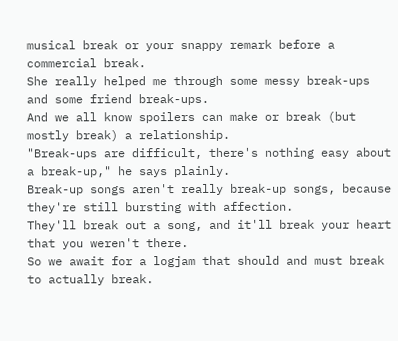musical break or your snappy remark before a commercial break.
She really helped me through some messy break-ups and some friend break-ups.
And we all know spoilers can make or break (but mostly break) a relationship.
"Break-ups are difficult, there's nothing easy about a break-up," he says plainly.
Break-up songs aren't really break-up songs, because they're still bursting with affection.
They'll break out a song, and it'll break your heart that you weren't there.
So we await for a logjam that should and must break to actually break.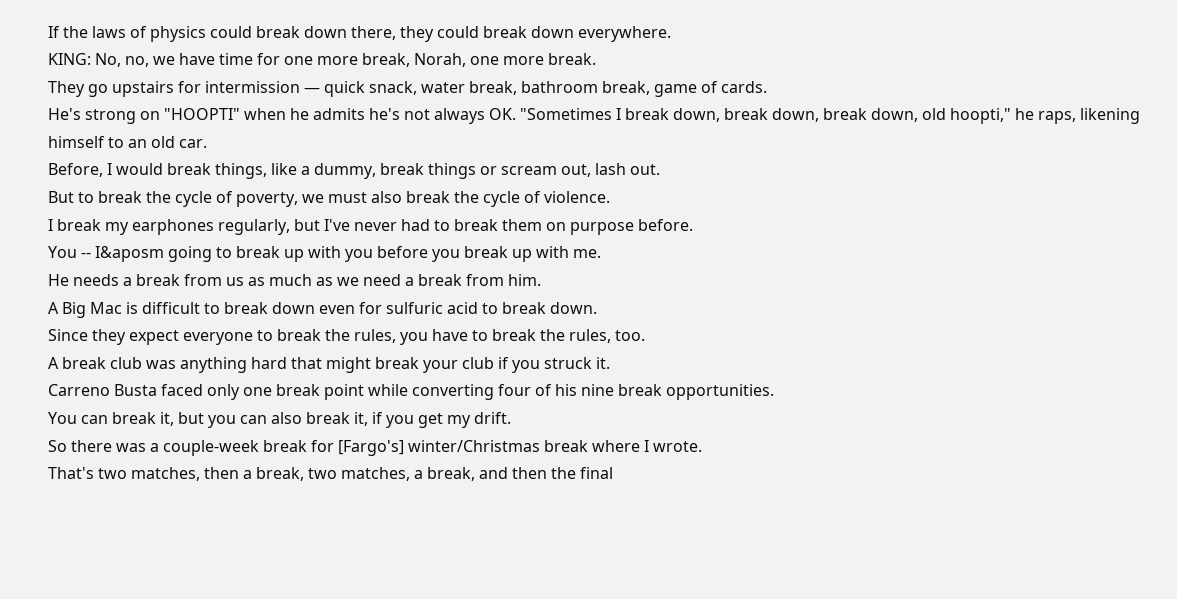If the laws of physics could break down there, they could break down everywhere.
KING: No, no, we have time for one more break, Norah, one more break.
They go upstairs for intermission — quick snack, water break, bathroom break, game of cards.
He's strong on "HOOPTI" when he admits he's not always OK. "Sometimes I break down, break down, break down, old hoopti," he raps, likening himself to an old car.
Before, I would break things, like a dummy, break things or scream out, lash out.
But to break the cycle of poverty, we must also break the cycle of violence.
I break my earphones regularly, but I've never had to break them on purpose before.
You -- I&aposm going to break up with you before you break up with me.
He needs a break from us as much as we need a break from him.
A Big Mac is difficult to break down even for sulfuric acid to break down.
Since they expect everyone to break the rules, you have to break the rules, too.
A break club was anything hard that might break your club if you struck it.
Carreno Busta faced only one break point while converting four of his nine break opportunities.
You can break it, but you can also break it, if you get my drift.
So there was a couple-week break for [Fargo's] winter/Christmas break where I wrote.
That's two matches, then a break, two matches, a break, and then the final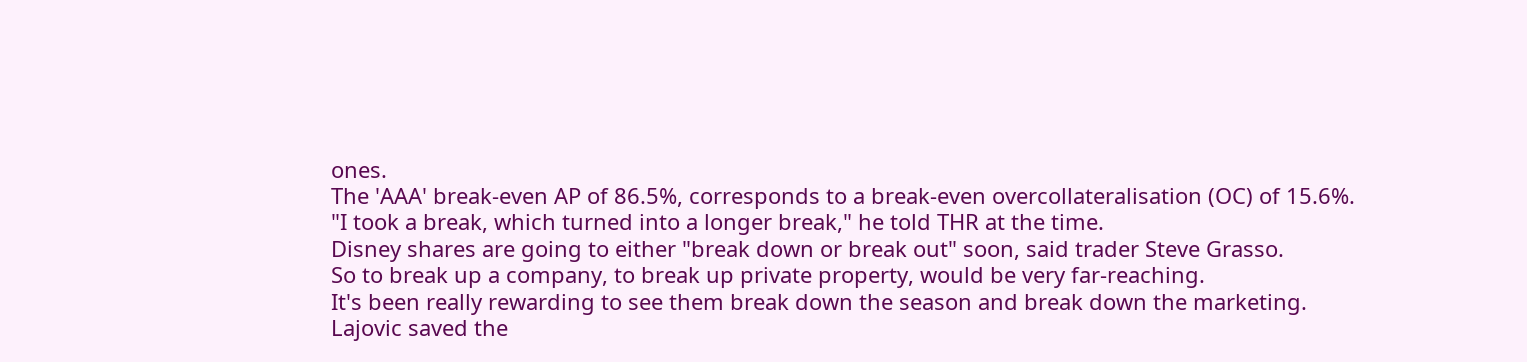ones.
The 'AAA' break-even AP of 86.5%, corresponds to a break-even overcollateralisation (OC) of 15.6%.
"I took a break, which turned into a longer break," he told THR at the time.
Disney shares are going to either "break down or break out" soon, said trader Steve Grasso.
So to break up a company, to break up private property, would be very far-reaching.
It's been really rewarding to see them break down the season and break down the marketing.
Lajovic saved the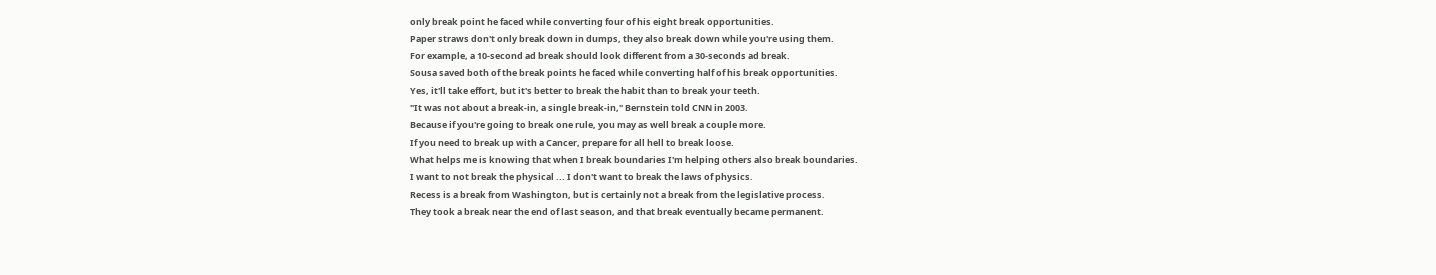only break point he faced while converting four of his eight break opportunities.
Paper straws don't only break down in dumps, they also break down while you're using them.
For example, a 10-second ad break should look different from a 30-seconds ad break.
Sousa saved both of the break points he faced while converting half of his break opportunities.
Yes, it'll take effort, but it's better to break the habit than to break your teeth.
"It was not about a break-in, a single break-in," Bernstein told CNN in 2003.
Because if you're going to break one rule, you may as well break a couple more.
If you need to break up with a Cancer, prepare for all hell to break loose.
What helps me is knowing that when I break boundaries I'm helping others also break boundaries.
I want to not break the physical ... I don't want to break the laws of physics.
Recess is a break from Washington, but is certainly not a break from the legislative process.
They took a break near the end of last season, and that break eventually became permanent.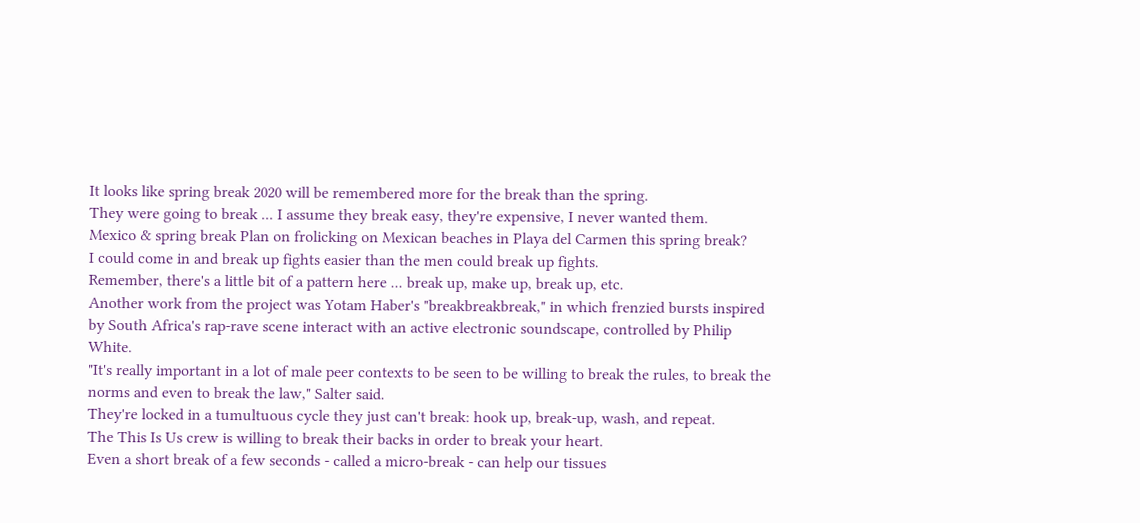It looks like spring break 2020 will be remembered more for the break than the spring.
They were going to break ... I assume they break easy, they're expensive, I never wanted them.
Mexico & spring break Plan on frolicking on Mexican beaches in Playa del Carmen this spring break?
I could come in and break up fights easier than the men could break up fights.
Remember, there's a little bit of a pattern here ... break up, make up, break up, etc.
Another work from the project was Yotam Haber's "breakbreakbreak," in which frenzied bursts inspired by South Africa's rap-rave scene interact with an active electronic soundscape, controlled by Philip White.
"It's really important in a lot of male peer contexts to be seen to be willing to break the rules, to break the norms and even to break the law," Salter said.
They're locked in a tumultuous cycle they just can't break: hook up, break-up, wash, and repeat.
The This Is Us crew is willing to break their backs in order to break your heart.
Even a short break of a few seconds - called a micro-break - can help our tissues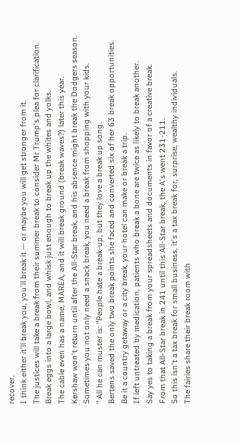recover.
I think either it'll break you, you'll break it — or maybe you will get stronger from it.
The justices will take a break from their summer break to consider Mr Trump's plea for clarification.
Break eggs into a large bowl, and whisk just enough to break up the whites and yolks.
The cable even has a name, MAREA, and it will break ground (break waves?) later this year.
Kershaw won't return until after the All-Star break, and his absence might break the Dodgers season.
Sometimes you not only need a snack break, you need a break from shopping with your kids.
" All he can muster is: "People hate a break-up, but they love a break up song.
Bertens saved the only two break points she faced and converted six of her 63 break opportunities.
Be it a country getaway or a city break, your hotel can make or break a trip.
If left untreated by medication, patients who break a bone are twice as likely to break another.
Say yes to taking a break from your spreadsheets and documents in favor of a creative break.
From that All-Star break in 241 until this All-Star break, the A's went 231-211.
So this isn't a tax break for small business, it's a tax break for, surprise, wealthy individuals.
The fairies share their break room with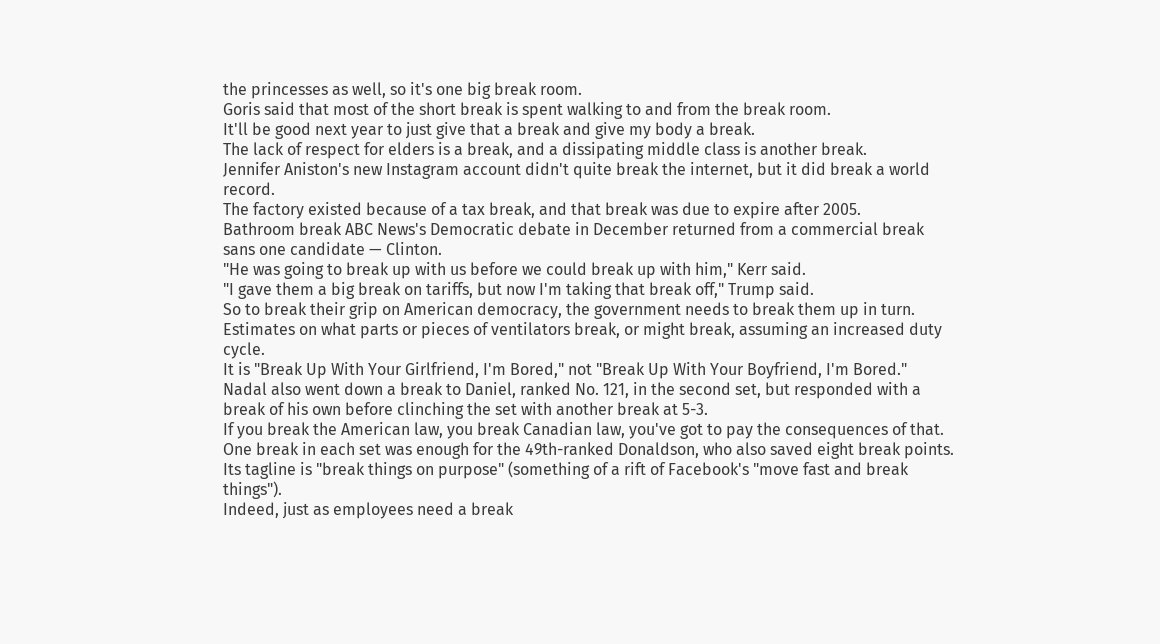the princesses as well, so it's one big break room.
Goris said that most of the short break is spent walking to and from the break room.
It'll be good next year to just give that a break and give my body a break.
The lack of respect for elders is a break, and a dissipating middle class is another break.
Jennifer Aniston's new Instagram account didn't quite break the internet, but it did break a world record.
The factory existed because of a tax break, and that break was due to expire after 2005.
Bathroom break ABC News's Democratic debate in December returned from a commercial break sans one candidate — Clinton.
"He was going to break up with us before we could break up with him," Kerr said.
"I gave them a big break on tariffs, but now I'm taking that break off," Trump said.
So to break their grip on American democracy, the government needs to break them up in turn.
Estimates on what parts or pieces of ventilators break, or might break, assuming an increased duty cycle.
It is "Break Up With Your Girlfriend, I'm Bored," not "Break Up With Your Boyfriend, I'm Bored."
Nadal also went down a break to Daniel, ranked No. 121, in the second set, but responded with a break of his own before clinching the set with another break at 5-3.
If you break the American law, you break Canadian law, you've got to pay the consequences of that.
One break in each set was enough for the 49th-ranked Donaldson, who also saved eight break points.
Its tagline is "break things on purpose" (something of a rift of Facebook's "move fast and break things").
Indeed, just as employees need a break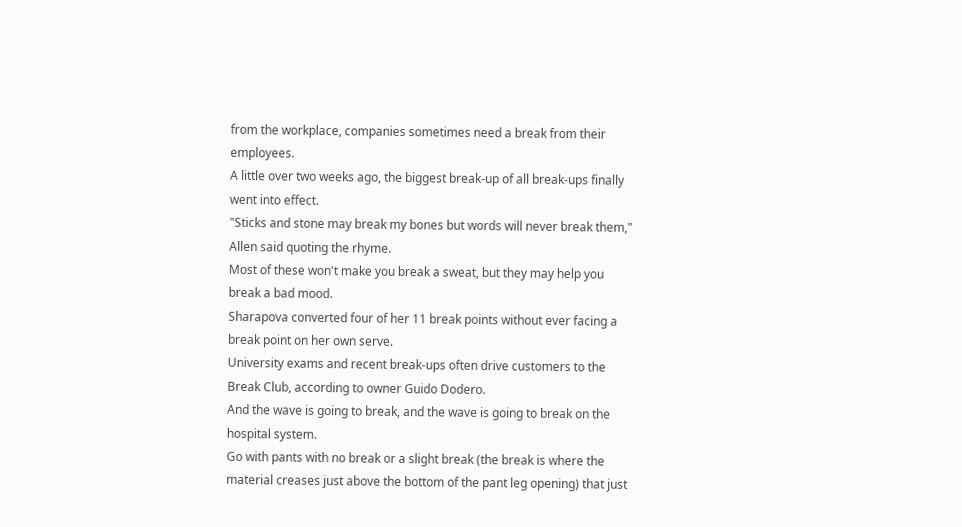from the workplace, companies sometimes need a break from their employees.
A little over two weeks ago, the biggest break-up of all break-ups finally went into effect.
"Sticks and stone may break my bones but words will never break them," Allen said quoting the rhyme.
Most of these won't make you break a sweat, but they may help you break a bad mood.
Sharapova converted four of her 11 break points without ever facing a break point on her own serve.
University exams and recent break-ups often drive customers to the Break Club, according to owner Guido Dodero.
And the wave is going to break, and the wave is going to break on the hospital system.
Go with pants with no break or a slight break (the break is where the material creases just above the bottom of the pant leg opening) that just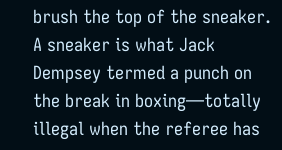brush the top of the sneaker.
A sneaker is what Jack Dempsey termed a punch on the break in boxing—totally illegal when the referee has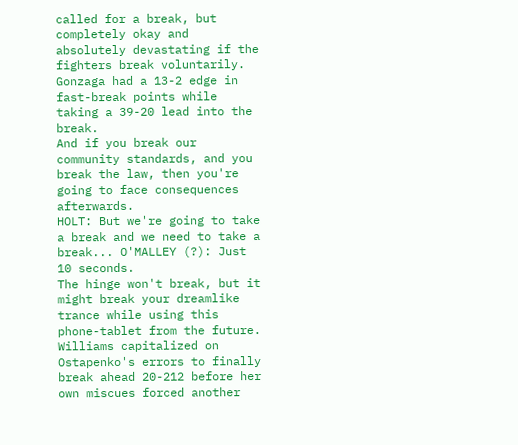called for a break, but completely okay and absolutely devastating if the fighters break voluntarily.
Gonzaga had a 13-2 edge in fast-break points while taking a 39-20 lead into the break.
And if you break our community standards, and you break the law, then you're going to face consequences afterwards.
HOLT: But we're going to take a break and we need to take a break... O'MALLEY (?): Just 10 seconds.
The hinge won't break, but it might break your dreamlike trance while using this phone-tablet from the future.
Williams capitalized on Ostapenko's errors to finally break ahead 20-212 before her own miscues forced another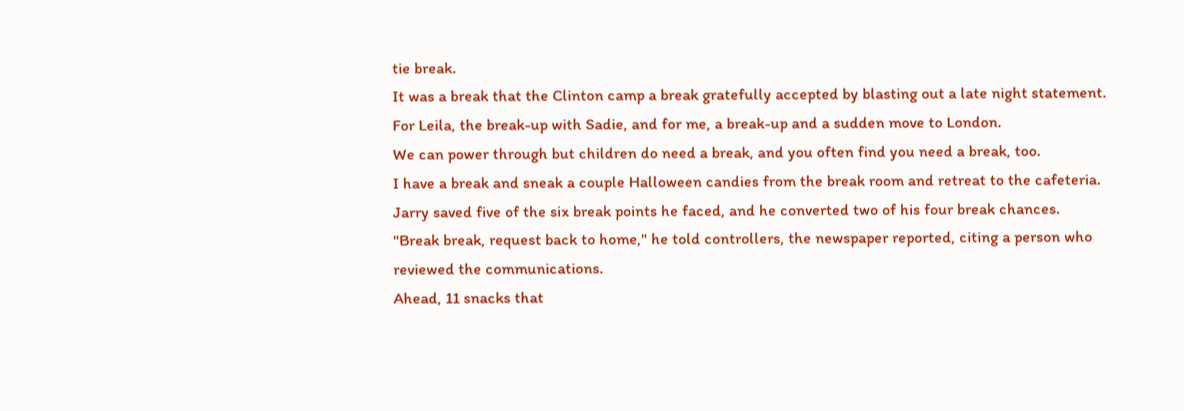tie break.
It was a break that the Clinton camp a break gratefully accepted by blasting out a late night statement.
For Leila, the break-up with Sadie, and for me, a break-up and a sudden move to London.
We can power through but children do need a break, and you often find you need a break, too.
I have a break and sneak a couple Halloween candies from the break room and retreat to the cafeteria.
Jarry saved five of the six break points he faced, and he converted two of his four break chances.
"Break break, request back to home," he told controllers, the newspaper reported, citing a person who reviewed the communications.
Ahead, 11 snacks that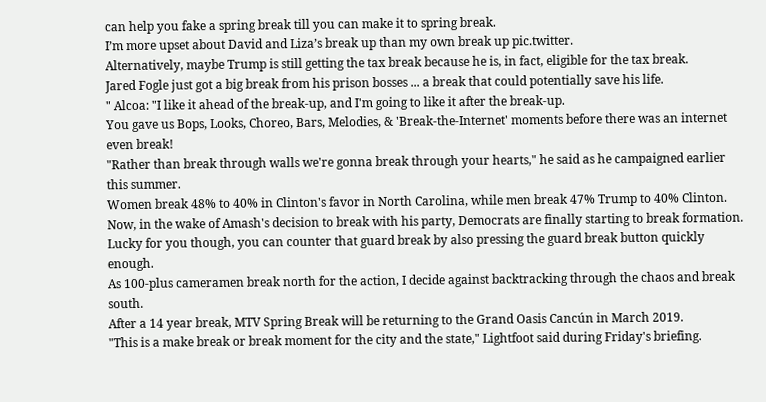can help you fake a spring break till you can make it to spring break.
I’m more upset about David and Liza’s break up than my own break up pic.twitter.
Alternatively, maybe Trump is still getting the tax break because he is, in fact, eligible for the tax break.
Jared Fogle just got a big break from his prison bosses ... a break that could potentially save his life.
" Alcoa: "I like it ahead of the break-up, and I'm going to like it after the break-up.
You gave us Bops, Looks, Choreo, Bars, Melodies, & 'Break-the-Internet' moments before there was an internet even break!
"Rather than break through walls we're gonna break through your hearts," he said as he campaigned earlier this summer.
Women break 48% to 40% in Clinton's favor in North Carolina, while men break 47% Trump to 40% Clinton.
Now, in the wake of Amash's decision to break with his party, Democrats are finally starting to break formation.
Lucky for you though, you can counter that guard break by also pressing the guard break button quickly enough.
As 100-plus cameramen break north for the action, I decide against backtracking through the chaos and break south.
After a 14 year break, MTV Spring Break will be returning to the Grand Oasis Cancún in March 2019.
"This is a make break or break moment for the city and the state," Lightfoot said during Friday's briefing.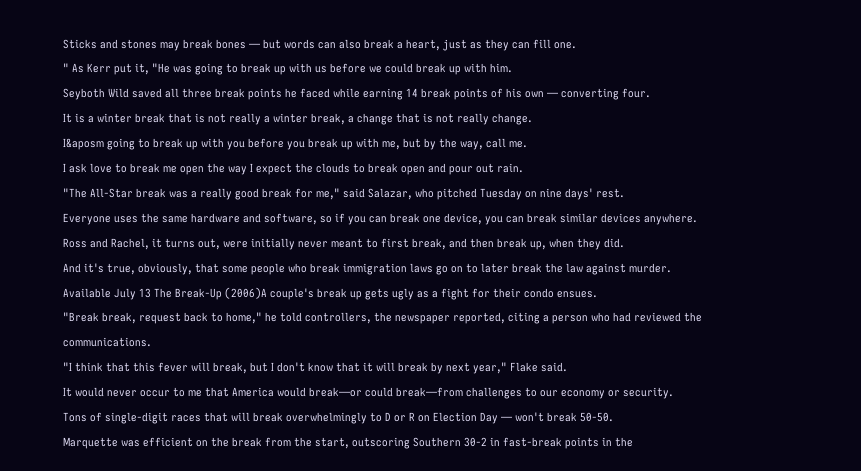Sticks and stones may break bones — but words can also break a heart, just as they can fill one.
" As Kerr put it, "He was going to break up with us before we could break up with him.
Seyboth Wild saved all three break points he faced while earning 14 break points of his own — converting four.
It is a winter break that is not really a winter break, a change that is not really change.
I&aposm going to break up with you before you break up with me, but by the way, call me.
I ask love to break me open the way I expect the clouds to break open and pour out rain.
"The All-Star break was a really good break for me," said Salazar, who pitched Tuesday on nine days' rest.
Everyone uses the same hardware and software, so if you can break one device, you can break similar devices anywhere.
Ross and Rachel, it turns out, were initially never meant to first break, and then break up, when they did.
And it's true, obviously, that some people who break immigration laws go on to later break the law against murder.
Available July 13 The Break-Up (2006)A couple's break up gets ugly as a fight for their condo ensues.
"Break break, request back to home," he told controllers, the newspaper reported, citing a person who had reviewed the communications.
"I think that this fever will break, but I don't know that it will break by next year," Flake said.
It would never occur to me that America would break—or could break—from challenges to our economy or security.
Tons of single-digit races that will break overwhelmingly to D or R on Election Day — won't break 50-50.
Marquette was efficient on the break from the start, outscoring Southern 30-2 in fast-break points in the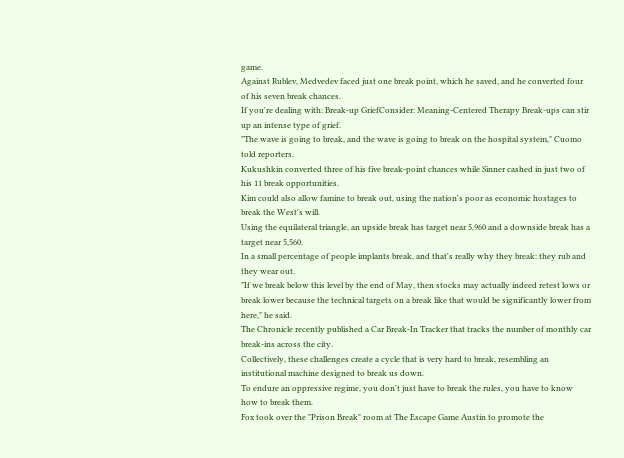game.
Against Rublev, Medvedev faced just one break point, which he saved, and he converted four of his seven break chances.
If you're dealing with: Break-up GriefConsider: Meaning-Centered Therapy Break-ups can stir up an intense type of grief.
"The wave is going to break, and the wave is going to break on the hospital system," Cuomo told reporters.
Kukushkin converted three of his five break-point chances while Sinner cashed in just two of his 11 break opportunities.
Kim could also allow famine to break out, using the nation's poor as economic hostages to break the West's will.
Using the equilateral triangle, an upside break has target near 5,960 and a downside break has a target near 5,560.
In a small percentage of people implants break, and that's really why they break: they rub and they wear out.
"If we break below this level by the end of May, then stocks may actually indeed retest lows or break lower because the technical targets on a break like that would be significantly lower from here," he said.
The Chronicle recently published a Car Break-In Tracker that tracks the number of monthly car break-ins across the city.
Collectively, these challenges create a cycle that is very hard to break, resembling an institutional machine designed to break us down.
To endure an oppressive regime, you don't just have to break the rules, you have to know how to break them.
Fox took over the "Prison Break" room at The Escape Game Austin to promote the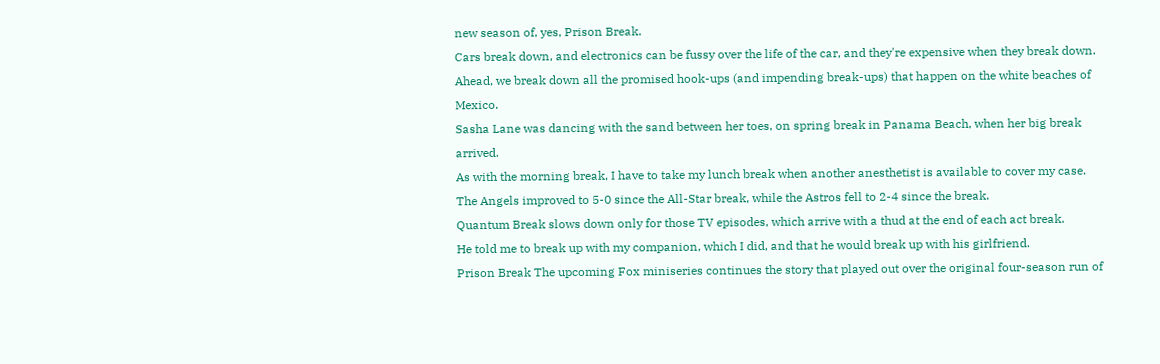new season of, yes, Prison Break.
Cars break down, and electronics can be fussy over the life of the car, and they're expensive when they break down.
Ahead, we break down all the promised hook-ups (and impending break-ups) that happen on the white beaches of Mexico.
Sasha Lane was dancing with the sand between her toes, on spring break in Panama Beach, when her big break arrived.
As with the morning break, I have to take my lunch break when another anesthetist is available to cover my case.
The Angels improved to 5-0 since the All-Star break, while the Astros fell to 2-4 since the break.
Quantum Break slows down only for those TV episodes, which arrive with a thud at the end of each act break.
He told me to break up with my companion, which I did, and that he would break up with his girlfriend.
Prison Break The upcoming Fox miniseries continues the story that played out over the original four-season run of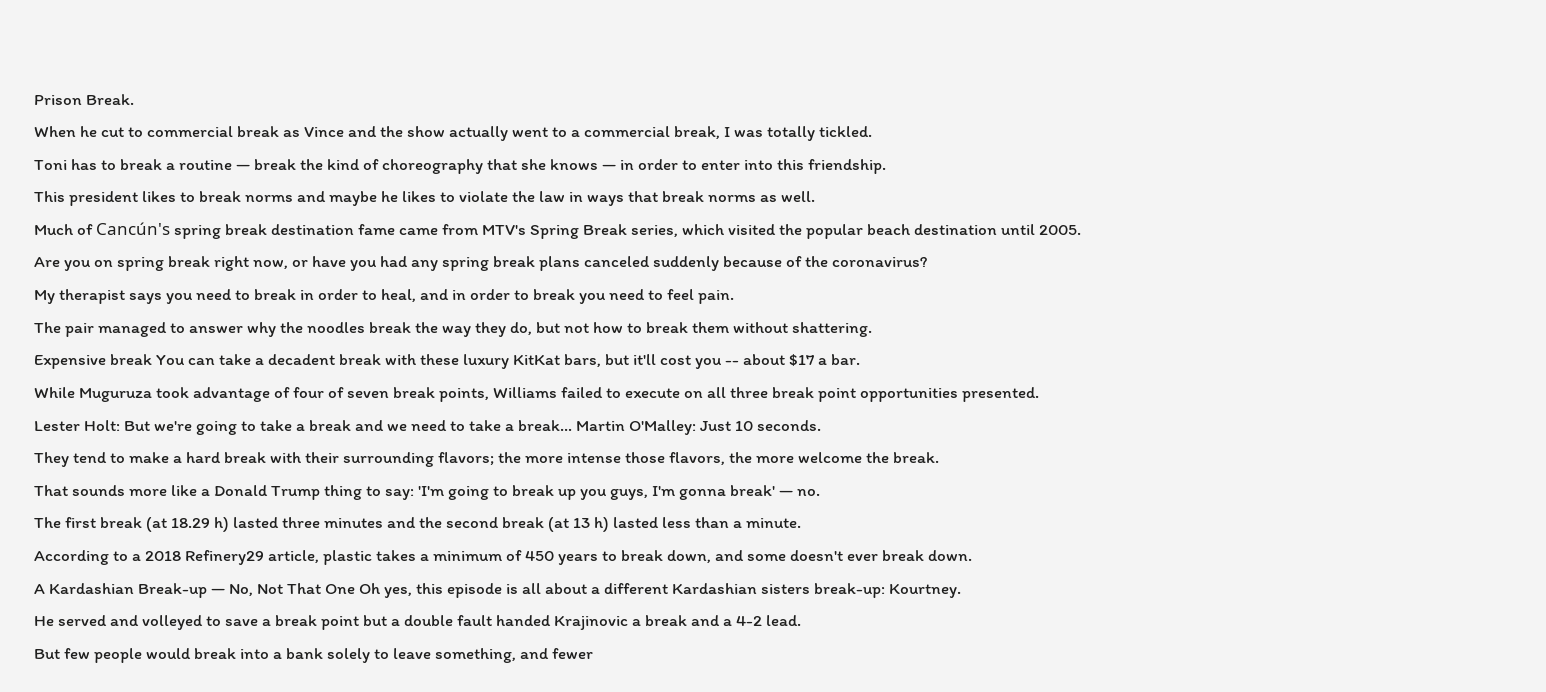Prison Break.
When he cut to commercial break as Vince and the show actually went to a commercial break, I was totally tickled.
Toni has to break a routine — break the kind of choreography that she knows — in order to enter into this friendship.
This president likes to break norms and maybe he likes to violate the law in ways that break norms as well.
Much of Cancún's spring break destination fame came from MTV's Spring Break series, which visited the popular beach destination until 2005.
Are you on spring break right now, or have you had any spring break plans canceled suddenly because of the coronavirus?
My therapist says you need to break in order to heal, and in order to break you need to feel pain.
The pair managed to answer why the noodles break the way they do, but not how to break them without shattering.
Expensive break You can take a decadent break with these luxury KitKat bars, but it'll cost you -- about $17 a bar.
While Muguruza took advantage of four of seven break points, Williams failed to execute on all three break point opportunities presented.
Lester Holt: But we're going to take a break and we need to take a break… Martin O'Malley: Just 10 seconds.
They tend to make a hard break with their surrounding flavors; the more intense those flavors, the more welcome the break.
That sounds more like a Donald Trump thing to say: 'I'm going to break up you guys, I'm gonna break' — no.
The first break (at 18.29 h) lasted three minutes and the second break (at 13 h) lasted less than a minute.
According to a 2018 Refinery29 article, plastic takes a minimum of 450 years to break down, and some doesn't ever break down.
A Kardashian Break-up — No, Not That One Oh yes, this episode is all about a different Kardashian sisters break-up: Kourtney.
He served and volleyed to save a break point but a double fault handed Krajinovic a break and a 4-2 lead.
But few people would break into a bank solely to leave something, and fewer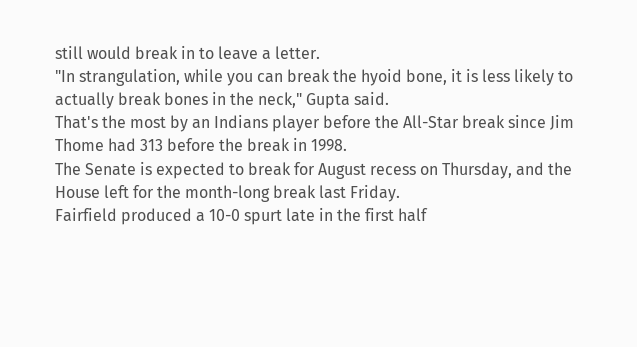still would break in to leave a letter.
"In strangulation, while you can break the hyoid bone, it is less likely to actually break bones in the neck," Gupta said.
That's the most by an Indians player before the All-Star break since Jim Thome had 313 before the break in 1998.
The Senate is expected to break for August recess on Thursday, and the House left for the month-long break last Friday.
Fairfield produced a 10-0 spurt late in the first half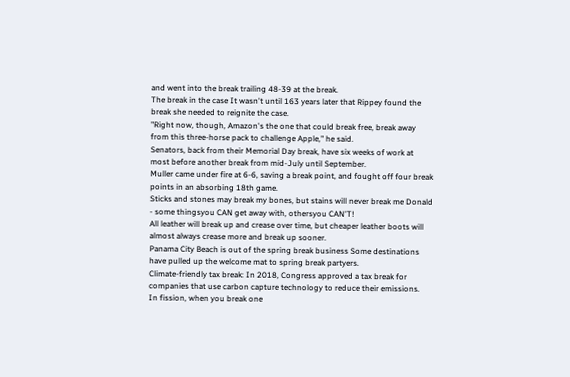and went into the break trailing 48-39 at the break.
The break in the case It wasn't until 163 years later that Rippey found the break she needed to reignite the case.
"Right now, though, Amazon's the one that could break free, break away from this three-horse pack to challenge Apple," he said.
Senators, back from their Memorial Day break, have six weeks of work at most before another break from mid-July until September.
Muller came under fire at 6-6, saving a break point, and fought off four break points in an absorbing 18th game.
Sticks and stones may break my bones, but stains will never break me Donald - some thingsyou CAN get away with, othersyou CAN'T!
All leather will break up and crease over time, but cheaper leather boots will almost always crease more and break up sooner.
Panama City Beach is out of the spring break business Some destinations have pulled up the welcome mat to spring break partyers.
Climate-friendly tax break: In 2018, Congress approved a tax break for companies that use carbon capture technology to reduce their emissions.
In fission, when you break one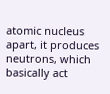atomic nucleus apart, it produces neutrons, which basically act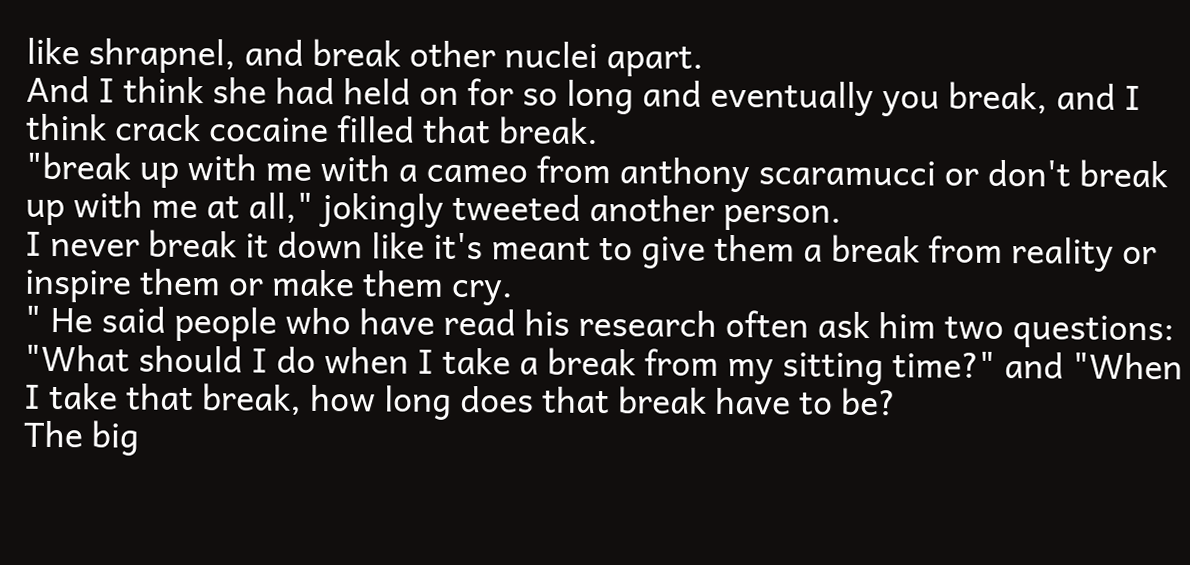like shrapnel, and break other nuclei apart.
And I think she had held on for so long and eventually you break, and I think crack cocaine filled that break.
"break up with me with a cameo from anthony scaramucci or don't break up with me at all," jokingly tweeted another person.
I never break it down like it's meant to give them a break from reality or inspire them or make them cry.
" He said people who have read his research often ask him two questions: "What should I do when I take a break from my sitting time?" and "When I take that break, how long does that break have to be?
The big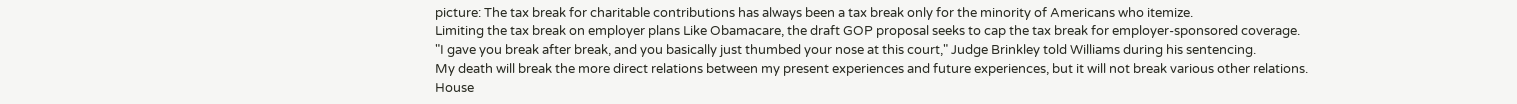picture: The tax break for charitable contributions has always been a tax break only for the minority of Americans who itemize.
Limiting the tax break on employer plans Like Obamacare, the draft GOP proposal seeks to cap the tax break for employer-sponsored coverage.
"I gave you break after break, and you basically just thumbed your nose at this court," Judge Brinkley told Williams during his sentencing.
My death will break the more direct relations between my present experiences and future experiences, but it will not break various other relations.
House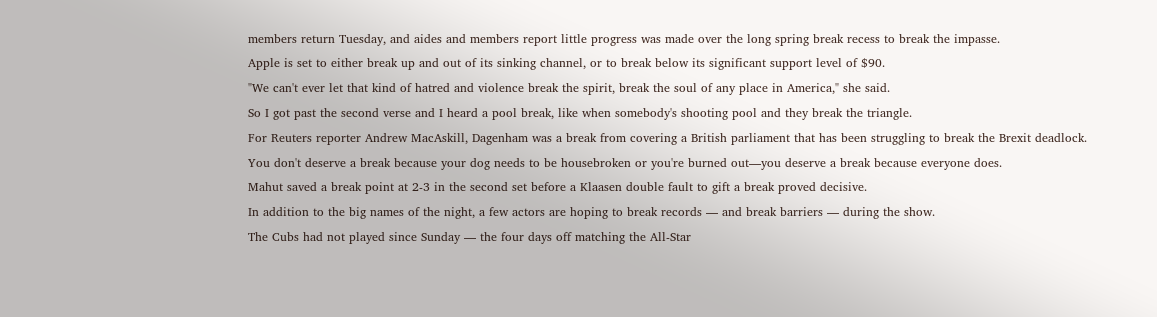members return Tuesday, and aides and members report little progress was made over the long spring break recess to break the impasse.
Apple is set to either break up and out of its sinking channel, or to break below its significant support level of $90.
"We can't ever let that kind of hatred and violence break the spirit, break the soul of any place in America," she said.
So I got past the second verse and I heard a pool break, like when somebody's shooting pool and they break the triangle.
For Reuters reporter Andrew MacAskill, Dagenham was a break from covering a British parliament that has been struggling to break the Brexit deadlock.
You don't deserve a break because your dog needs to be housebroken or you're burned out—you deserve a break because everyone does.
Mahut saved a break point at 2-3 in the second set before a Klaasen double fault to gift a break proved decisive.
In addition to the big names of the night, a few actors are hoping to break records — and break barriers — during the show.
The Cubs had not played since Sunday — the four days off matching the All-Star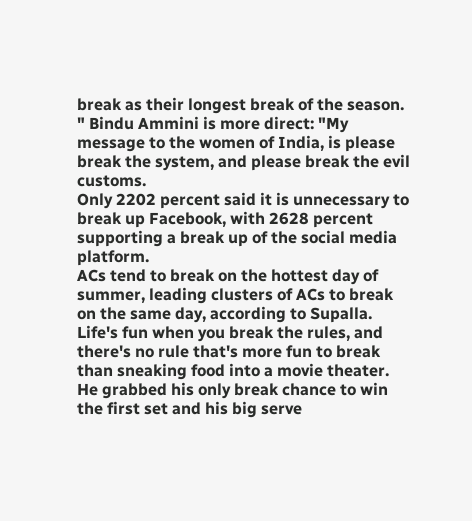break as their longest break of the season.
" Bindu Ammini is more direct: "My message to the women of India, is please break the system, and please break the evil customs.
Only 2202 percent said it is unnecessary to break up Facebook, with 2628 percent supporting a break up of the social media platform.
ACs tend to break on the hottest day of summer, leading clusters of ACs to break on the same day, according to Supalla.
Life's fun when you break the rules, and there's no rule that's more fun to break than sneaking food into a movie theater.
He grabbed his only break chance to win the first set and his big serve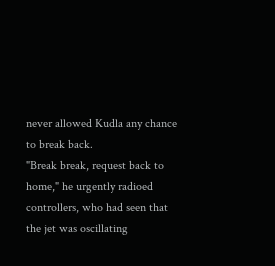never allowed Kudla any chance to break back.
"Break break, request back to home," he urgently radioed controllers, who had seen that the jet was oscillating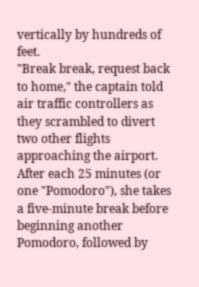vertically by hundreds of feet.
"Break break, request back to home," the captain told air traffic controllers as they scrambled to divert two other flights approaching the airport.
After each 25 minutes (or one "Pomodoro"), she takes a five-minute break before beginning another Pomodoro, followed by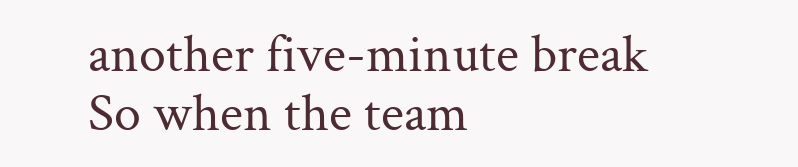another five-minute break
So when the team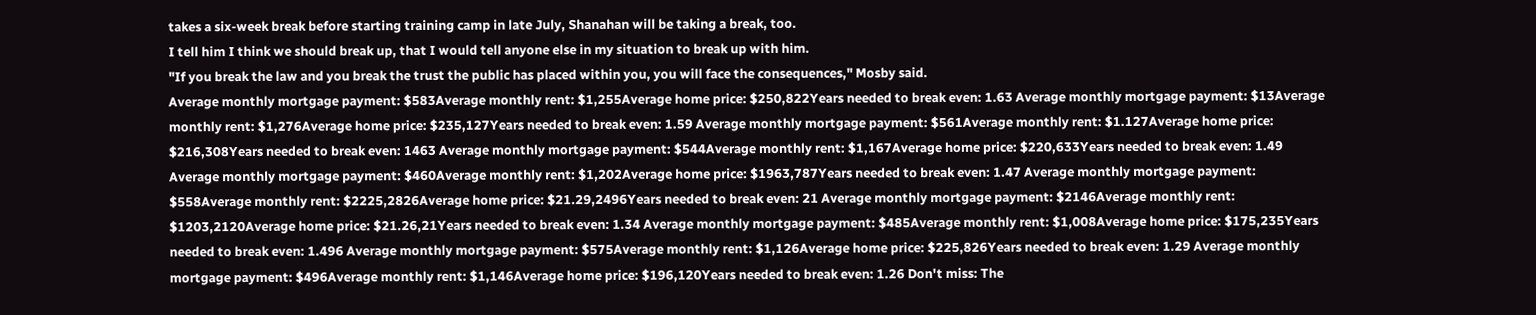takes a six-week break before starting training camp in late July, Shanahan will be taking a break, too.
I tell him I think we should break up, that I would tell anyone else in my situation to break up with him.
"If you break the law and you break the trust the public has placed within you, you will face the consequences," Mosby said.
Average monthly mortgage payment: $583Average monthly rent: $1,255Average home price: $250,822Years needed to break even: 1.63 Average monthly mortgage payment: $13Average monthly rent: $1,276Average home price: $235,127Years needed to break even: 1.59 Average monthly mortgage payment: $561Average monthly rent: $1.127Average home price: $216,308Years needed to break even: 1463 Average monthly mortgage payment: $544Average monthly rent: $1,167Average home price: $220,633Years needed to break even: 1.49 Average monthly mortgage payment: $460Average monthly rent: $1,202Average home price: $1963,787Years needed to break even: 1.47 Average monthly mortgage payment: $558Average monthly rent: $2225,2826Average home price: $21.29,2496Years needed to break even: 21 Average monthly mortgage payment: $2146Average monthly rent: $1203,2120Average home price: $21.26,21Years needed to break even: 1.34 Average monthly mortgage payment: $485Average monthly rent: $1,008Average home price: $175,235Years needed to break even: 1.496 Average monthly mortgage payment: $575Average monthly rent: $1,126Average home price: $225,826Years needed to break even: 1.29 Average monthly mortgage payment: $496Average monthly rent: $1,146Average home price: $196,120Years needed to break even: 1.26 Don't miss: The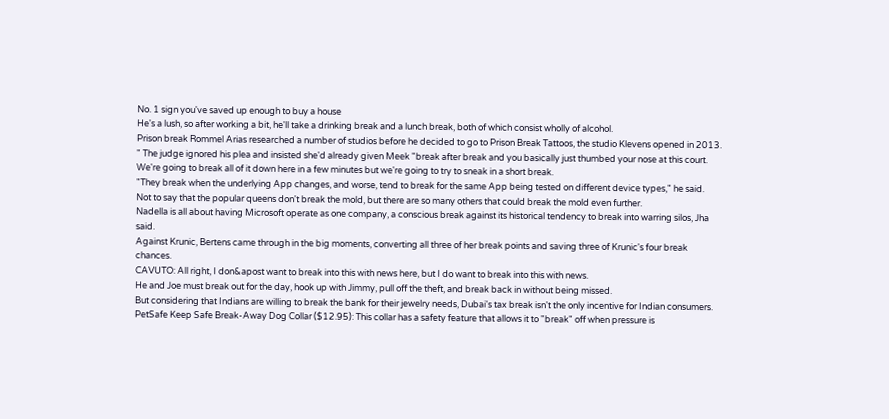No. 1 sign you've saved up enough to buy a house
He's a lush, so after working a bit, he'll take a drinking break and a lunch break, both of which consist wholly of alcohol.
Prison break Rommel Arias researched a number of studios before he decided to go to Prison Break Tattoos, the studio Klevens opened in 2013.
" The judge ignored his plea and insisted she'd already given Meek "break after break and you basically just thumbed your nose at this court.
We're going to break all of it down here in a few minutes but we're going to try to sneak in a short break.
"They break when the underlying App changes, and worse, tend to break for the same App being tested on different device types," he said.
Not to say that the popular queens don't break the mold, but there are so many others that could break the mold even further.
Nadella is all about having Microsoft operate as one company, a conscious break against its historical tendency to break into warring silos, Jha said.
Against Krunic, Bertens came through in the big moments, converting all three of her break points and saving three of Krunic's four break chances.
CAVUTO: All right, I don&apost want to break into this with news here, but I do want to break into this with news.
He and Joe must break out for the day, hook up with Jimmy, pull off the theft, and break back in without being missed.
But considering that Indians are willing to break the bank for their jewelry needs, Dubai's tax break isn't the only incentive for Indian consumers.
PetSafe Keep Safe Break-Away Dog Collar ($12.95): This collar has a safety feature that allows it to "break" off when pressure is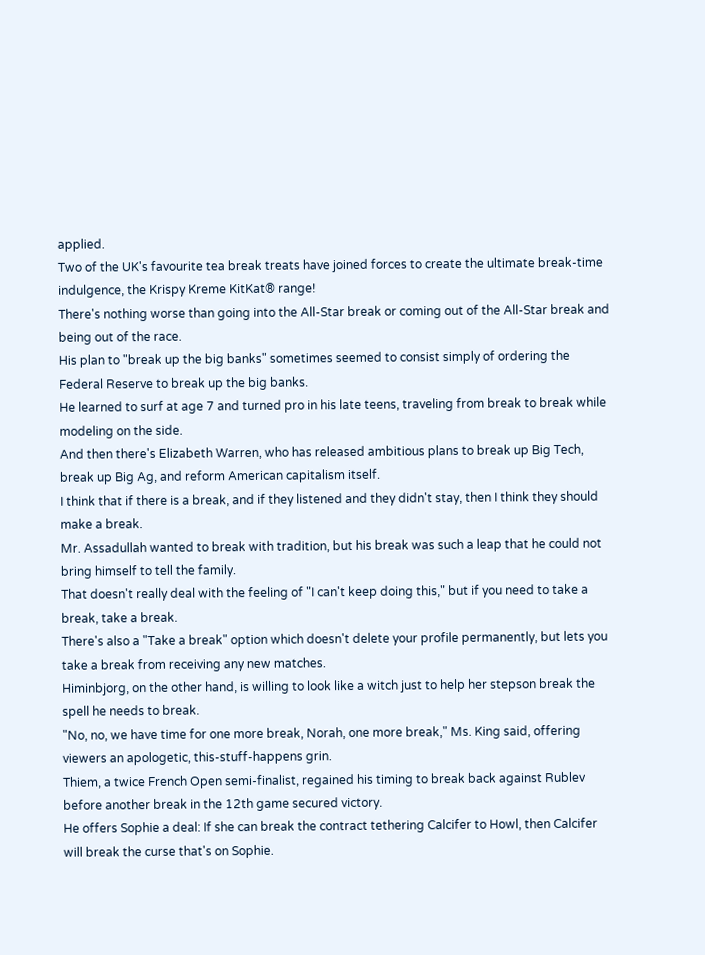applied.
Two of the UK's favourite tea break treats have joined forces to create the ultimate break-time indulgence, the Krispy Kreme KitKat® range!
There's nothing worse than going into the All-Star break or coming out of the All-Star break and being out of the race.
His plan to "break up the big banks" sometimes seemed to consist simply of ordering the Federal Reserve to break up the big banks.
He learned to surf at age 7 and turned pro in his late teens, traveling from break to break while modeling on the side.
And then there's Elizabeth Warren, who has released ambitious plans to break up Big Tech, break up Big Ag, and reform American capitalism itself.
I think that if there is a break, and if they listened and they didn't stay, then I think they should make a break.
Mr. Assadullah wanted to break with tradition, but his break was such a leap that he could not bring himself to tell the family.
That doesn't really deal with the feeling of "I can't keep doing this," but if you need to take a break, take a break.
There's also a "Take a break" option which doesn't delete your profile permanently, but lets you take a break from receiving any new matches.
Himinbjorg, on the other hand, is willing to look like a witch just to help her stepson break the spell he needs to break.
"No, no, we have time for one more break, Norah, one more break," Ms. King said, offering viewers an apologetic, this-stuff-happens grin.
Thiem, a twice French Open semi-finalist, regained his timing to break back against Rublev before another break in the 12th game secured victory.
He offers Sophie a deal: If she can break the contract tethering Calcifer to Howl, then Calcifer will break the curse that's on Sophie.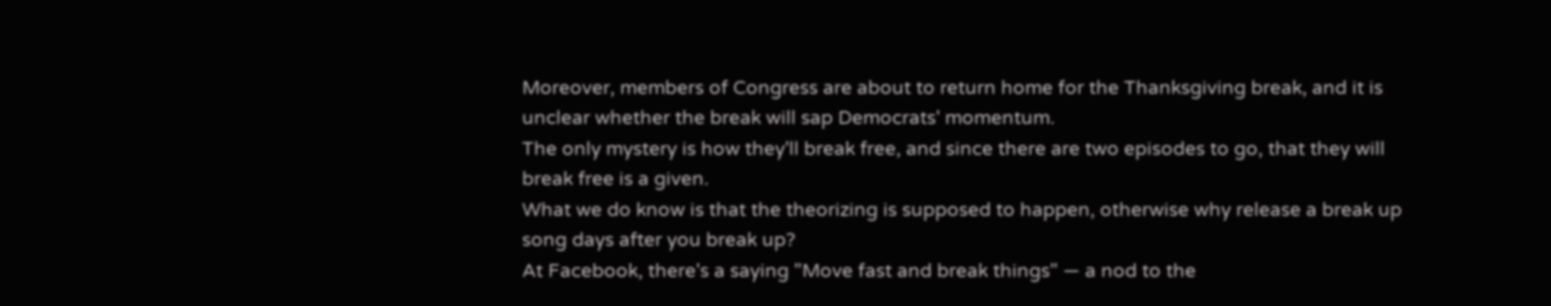Moreover, members of Congress are about to return home for the Thanksgiving break, and it is unclear whether the break will sap Democrats' momentum.
The only mystery is how they'll break free, and since there are two episodes to go, that they will break free is a given.
What we do know is that the theorizing is supposed to happen, otherwise why release a break up song days after you break up?
At Facebook, there's a saying "Move fast and break things" — a nod to the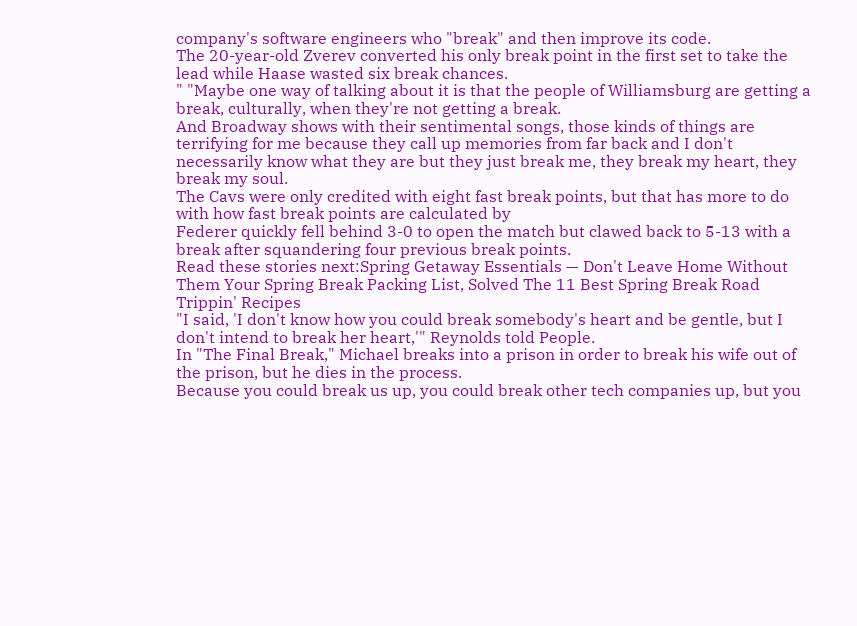company's software engineers who "break" and then improve its code.
The 20-year-old Zverev converted his only break point in the first set to take the lead while Haase wasted six break chances.
" "Maybe one way of talking about it is that the people of Williamsburg are getting a break, culturally, when they're not getting a break.
And Broadway shows with their sentimental songs, those kinds of things are terrifying for me because they call up memories from far back and I don't necessarily know what they are but they just break me, they break my heart, they break my soul.
The Cavs were only credited with eight fast break points, but that has more to do with how fast break points are calculated by
Federer quickly fell behind 3-0 to open the match but clawed back to 5-13 with a break after squandering four previous break points.
Read these stories next:Spring Getaway Essentials — Don't Leave Home Without Them Your Spring Break Packing List, Solved The 11 Best Spring Break Road Trippin' Recipes
"I said, 'I don't know how you could break somebody's heart and be gentle, but I don't intend to break her heart,'" Reynolds told People.
In "The Final Break," Michael breaks into a prison in order to break his wife out of the prison, but he dies in the process.
Because you could break us up, you could break other tech companies up, but you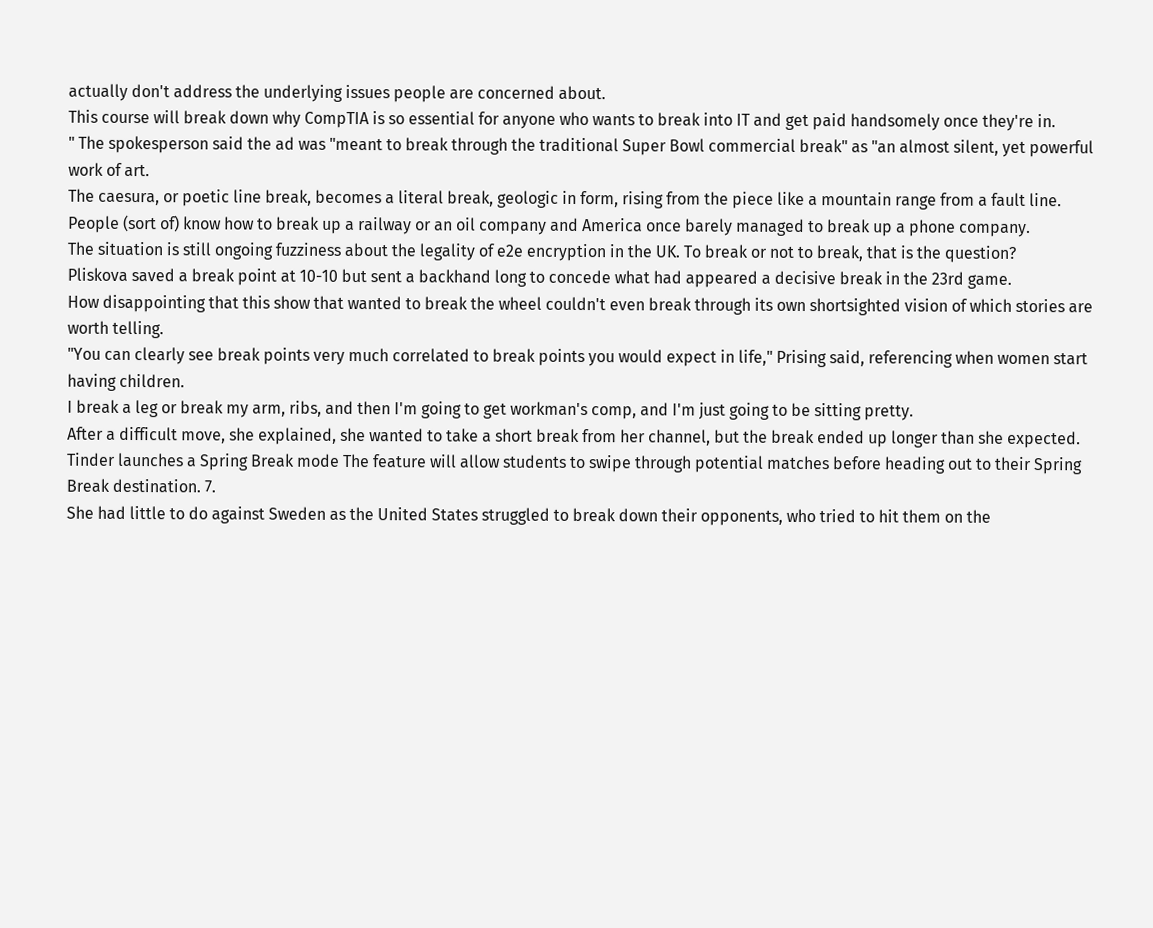actually don't address the underlying issues people are concerned about.
This course will break down why CompTIA is so essential for anyone who wants to break into IT and get paid handsomely once they're in.
" The spokesperson said the ad was "meant to break through the traditional Super Bowl commercial break" as "an almost silent, yet powerful work of art.
The caesura, or poetic line break, becomes a literal break, geologic in form, rising from the piece like a mountain range from a fault line.
People (sort of) know how to break up a railway or an oil company and America once barely managed to break up a phone company.
The situation is still ongoing fuzziness about the legality of e2e encryption in the UK. To break or not to break, that is the question?
Pliskova saved a break point at 10-10 but sent a backhand long to concede what had appeared a decisive break in the 23rd game.
How disappointing that this show that wanted to break the wheel couldn't even break through its own shortsighted vision of which stories are worth telling.
"You can clearly see break points very much correlated to break points you would expect in life," Prising said, referencing when women start having children.
I break a leg or break my arm, ribs, and then I'm going to get workman's comp, and I'm just going to be sitting pretty.
After a difficult move, she explained, she wanted to take a short break from her channel, but the break ended up longer than she expected.
Tinder launches a Spring Break mode The feature will allow students to swipe through potential matches before heading out to their Spring Break destination. 7.
She had little to do against Sweden as the United States struggled to break down their opponents, who tried to hit them on the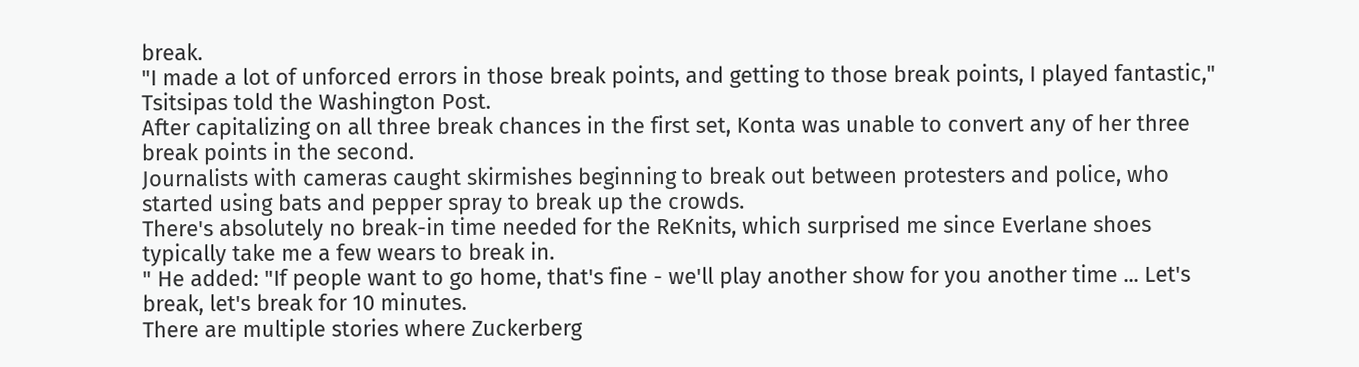break.
"I made a lot of unforced errors in those break points, and getting to those break points, I played fantastic," Tsitsipas told the Washington Post.
After capitalizing on all three break chances in the first set, Konta was unable to convert any of her three break points in the second.
Journalists with cameras caught skirmishes beginning to break out between protesters and police, who started using bats and pepper spray to break up the crowds.
There's absolutely no break-in time needed for the ReKnits, which surprised me since Everlane shoes typically take me a few wears to break in.
" He added: "If people want to go home, that's fine - we'll play another show for you another time ... Let's break, let's break for 10 minutes.
There are multiple stories where Zuckerberg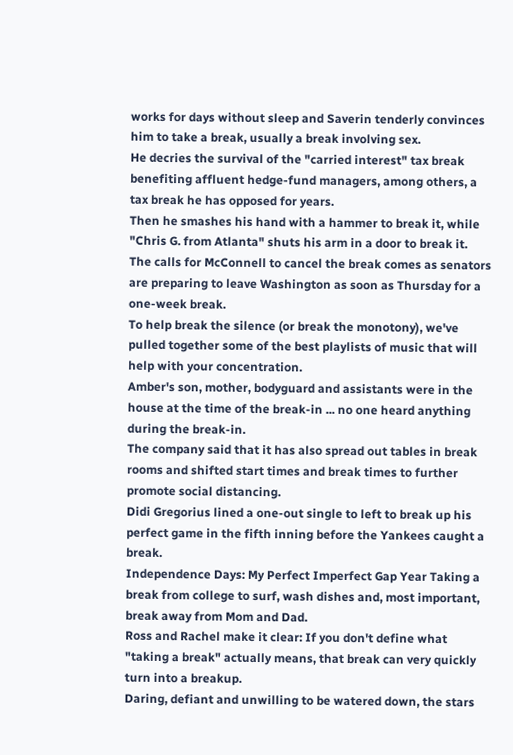works for days without sleep and Saverin tenderly convinces him to take a break, usually a break involving sex.
He decries the survival of the "carried interest" tax break benefiting affluent hedge-fund managers, among others, a tax break he has opposed for years.
Then he smashes his hand with a hammer to break it, while "Chris G. from Atlanta" shuts his arm in a door to break it.
The calls for McConnell to cancel the break comes as senators are preparing to leave Washington as soon as Thursday for a one-week break.
To help break the silence (or break the monotony), we've pulled together some of the best playlists of music that will help with your concentration.
Amber's son, mother, bodyguard and assistants were in the house at the time of the break-in ... no one heard anything during the break-in.
The company said that it has also spread out tables in break rooms and shifted start times and break times to further promote social distancing.
Didi Gregorius lined a one-out single to left to break up his perfect game in the fifth inning before the Yankees caught a break.
Independence Days: My Perfect Imperfect Gap Year Taking a break from college to surf, wash dishes and, most important, break away from Mom and Dad.
Ross and Rachel make it clear: If you don't define what "taking a break" actually means, that break can very quickly turn into a breakup.
Daring, defiant and unwilling to be watered down, the stars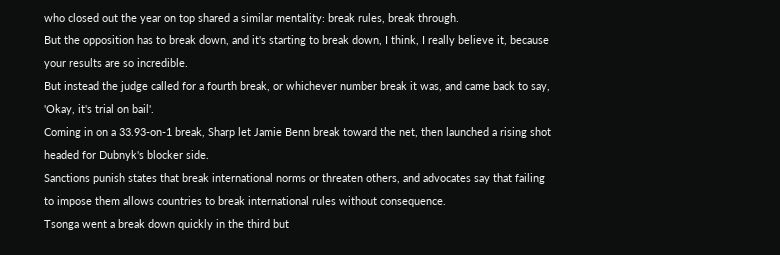who closed out the year on top shared a similar mentality: break rules, break through.
But the opposition has to break down, and it's starting to break down, I think, I really believe it, because your results are so incredible.
But instead the judge called for a fourth break, or whichever number break it was, and came back to say, 'Okay, it's trial on bail'.
Coming in on a 33.93-on-1 break, Sharp let Jamie Benn break toward the net, then launched a rising shot headed for Dubnyk's blocker side.
Sanctions punish states that break international norms or threaten others, and advocates say that failing to impose them allows countries to break international rules without consequence.
Tsonga went a break down quickly in the third but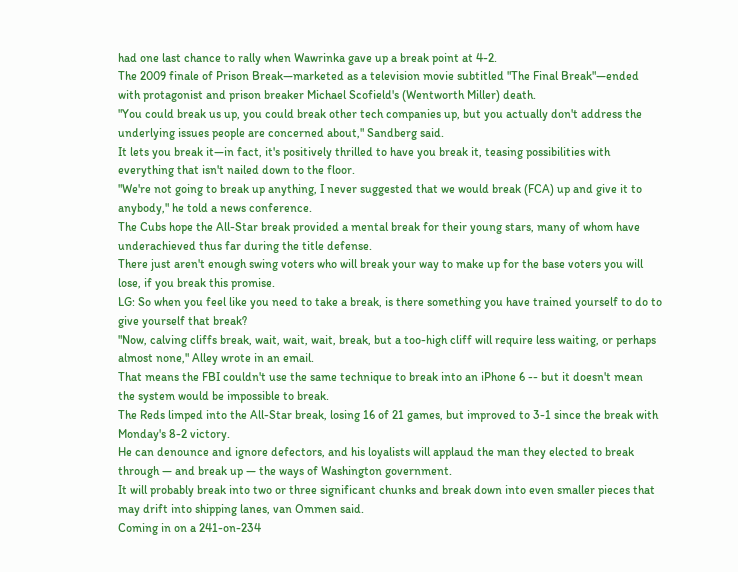had one last chance to rally when Wawrinka gave up a break point at 4-2.
The 2009 finale of Prison Break—marketed as a television movie subtitled "The Final Break"—ended with protagonist and prison breaker Michael Scofield's (Wentworth Miller) death.
"You could break us up, you could break other tech companies up, but you actually don't address the underlying issues people are concerned about," Sandberg said.
It lets you break it—in fact, it's positively thrilled to have you break it, teasing possibilities with everything that isn't nailed down to the floor.
"We're not going to break up anything, I never suggested that we would break (FCA) up and give it to anybody," he told a news conference.
The Cubs hope the All-Star break provided a mental break for their young stars, many of whom have underachieved thus far during the title defense.
There just aren't enough swing voters who will break your way to make up for the base voters you will lose, if you break this promise.
LG: So when you feel like you need to take a break, is there something you have trained yourself to do to give yourself that break?
"Now, calving cliffs break, wait, wait, wait, break, but a too-high cliff will require less waiting, or perhaps almost none," Alley wrote in an email.
That means the FBI couldn't use the same technique to break into an iPhone 6 -- but it doesn't mean the system would be impossible to break.
The Reds limped into the All-Star break, losing 16 of 21 games, but improved to 3-1 since the break with Monday's 8-2 victory.
He can denounce and ignore defectors, and his loyalists will applaud the man they elected to break through — and break up — the ways of Washington government.
It will probably break into two or three significant chunks and break down into even smaller pieces that may drift into shipping lanes, van Ommen said.
Coming in on a 241-on-234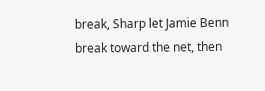break, Sharp let Jamie Benn break toward the net, then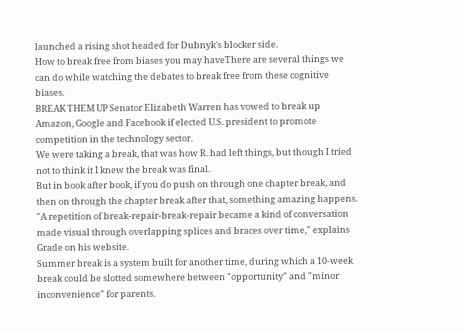launched a rising shot headed for Dubnyk's blocker side.
How to break free from biases you may haveThere are several things we can do while watching the debates to break free from these cognitive biases.
BREAK THEM UP Senator Elizabeth Warren has vowed to break up Amazon, Google and Facebook if elected U.S. president to promote competition in the technology sector.
We were taking a break, that was how R. had left things, but though I tried not to think it I knew the break was final.
But in book after book, if you do push on through one chapter break, and then on through the chapter break after that, something amazing happens.
"A repetition of break-repair-break-repair became a kind of conversation made visual through overlapping splices and braces over time," explains Grade on his website.
Summer break is a system built for another time, during which a 10-week break could be slotted somewhere between "opportunity" and "minor inconvenience" for parents.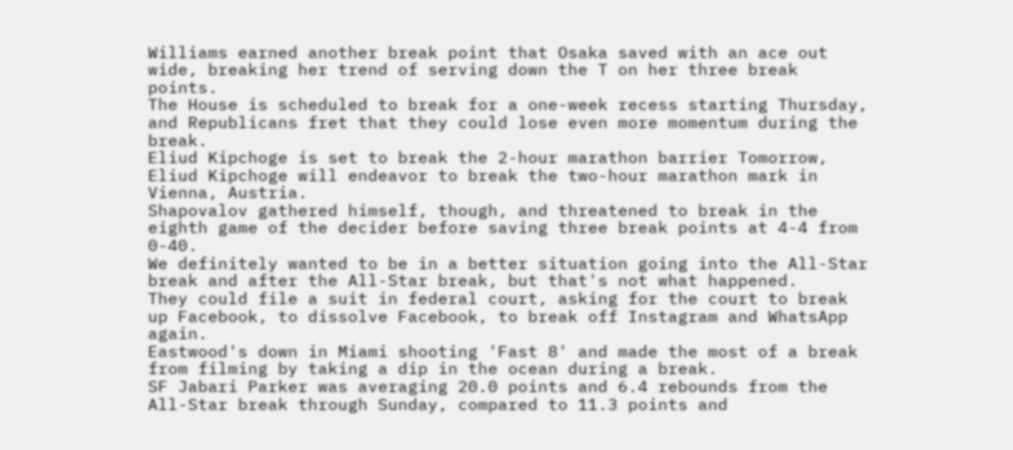Williams earned another break point that Osaka saved with an ace out wide, breaking her trend of serving down the T on her three break points.
The House is scheduled to break for a one-week recess starting Thursday, and Republicans fret that they could lose even more momentum during the break.
Eliud Kipchoge is set to break the 2-hour marathon barrier Tomorrow, Eliud Kipchoge will endeavor to break the two-hour marathon mark in Vienna, Austria.
Shapovalov gathered himself, though, and threatened to break in the eighth game of the decider before saving three break points at 4-4 from 0-40.
We definitely wanted to be in a better situation going into the All-Star break and after the All-Star break, but that's not what happened.
They could file a suit in federal court, asking for the court to break up Facebook, to dissolve Facebook, to break off Instagram and WhatsApp again.
Eastwood's down in Miami shooting 'Fast 8' and made the most of a break from filming by taking a dip in the ocean during a break.
SF Jabari Parker was averaging 20.0 points and 6.4 rebounds from the All-Star break through Sunday, compared to 11.3 points and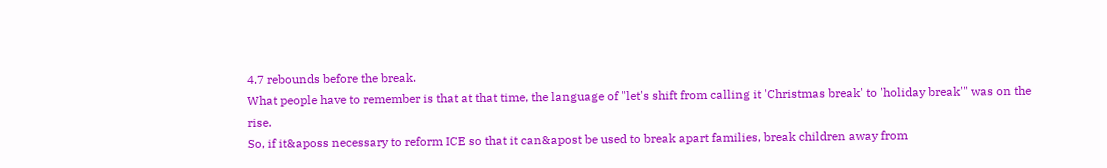4.7 rebounds before the break.
What people have to remember is that at that time, the language of "let's shift from calling it 'Christmas break' to 'holiday break'" was on the rise.
So, if it&aposs necessary to reform ICE so that it can&apost be used to break apart families, break children away from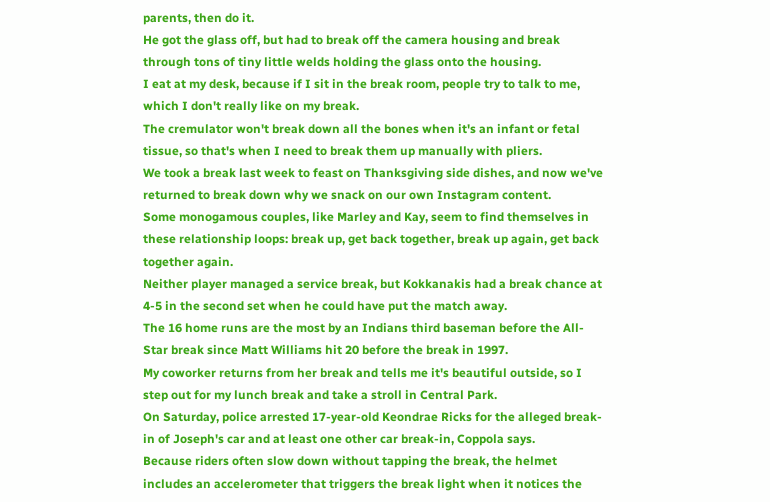parents, then do it.
He got the glass off, but had to break off the camera housing and break through tons of tiny little welds holding the glass onto the housing.
I eat at my desk, because if I sit in the break room, people try to talk to me, which I don't really like on my break.
The cremulator won't break down all the bones when it's an infant or fetal tissue, so that's when I need to break them up manually with pliers.
We took a break last week to feast on Thanksgiving side dishes, and now we've returned to break down why we snack on our own Instagram content.
Some monogamous couples, like Marley and Kay, seem to find themselves in these relationship loops: break up, get back together, break up again, get back together again.
Neither player managed a service break, but Kokkanakis had a break chance at 4-5 in the second set when he could have put the match away.
The 16 home runs are the most by an Indians third baseman before the All-Star break since Matt Williams hit 20 before the break in 1997.
My coworker returns from her break and tells me it's beautiful outside, so I step out for my lunch break and take a stroll in Central Park.
On Saturday, police arrested 17-year-old Keondrae Ricks for the alleged break-in of Joseph's car and at least one other car break-in, Coppola says.
Because riders often slow down without tapping the break, the helmet includes an accelerometer that triggers the break light when it notices the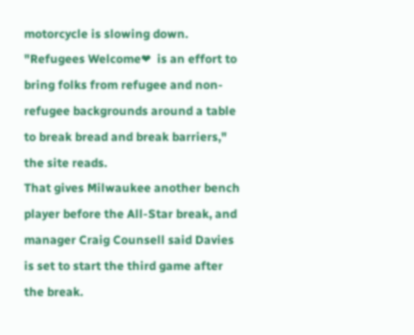motorcycle is slowing down.
"Refugees Welcome❤  is an effort to bring folks from refugee and non-refugee backgrounds around a table to break bread and break barriers," the site reads.
That gives Milwaukee another bench player before the All-Star break, and manager Craig Counsell said Davies is set to start the third game after the break.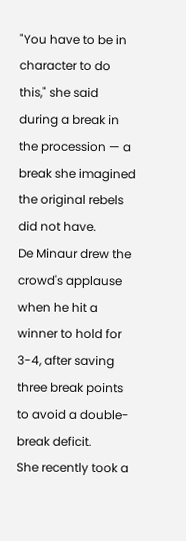"You have to be in character to do this," she said during a break in the procession — a break she imagined the original rebels did not have.
De Minaur drew the crowd's applause when he hit a winner to hold for 3-4, after saving three break points to avoid a double-break deficit.
She recently took a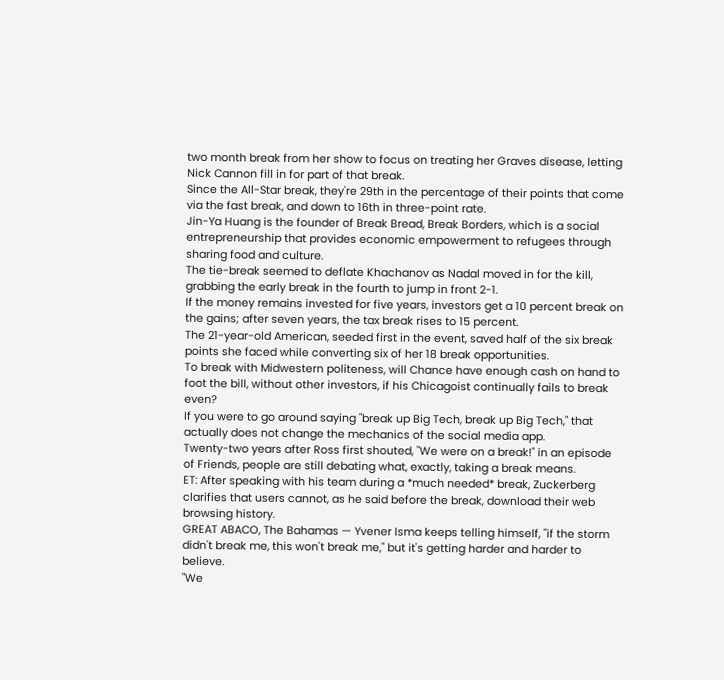two month break from her show to focus on treating her Graves disease, letting Nick Cannon fill in for part of that break.
Since the All-Star break, they're 29th in the percentage of their points that come via the fast break, and down to 16th in three-point rate.
Jin-Ya Huang is the founder of Break Bread, Break Borders, which is a social entrepreneurship that provides economic empowerment to refugees through sharing food and culture.
The tie-break seemed to deflate Khachanov as Nadal moved in for the kill, grabbing the early break in the fourth to jump in front 2-1.
If the money remains invested for five years, investors get a 10 percent break on the gains; after seven years, the tax break rises to 15 percent.
The 21-year-old American, seeded first in the event, saved half of the six break points she faced while converting six of her 18 break opportunities.
To break with Midwestern politeness, will Chance have enough cash on hand to foot the bill, without other investors, if his Chicagoist continually fails to break even?
If you were to go around saying "break up Big Tech, break up Big Tech," that actually does not change the mechanics of the social media app.
Twenty-two years after Ross first shouted, "We were on a break!" in an episode of Friends, people are still debating what, exactly, taking a break means.
ET: After speaking with his team during a *much needed* break, Zuckerberg clarifies that users cannot, as he said before the break, download their web browsing history.
GREAT ABACO, The Bahamas — Yvener Isma keeps telling himself, "if the storm didn't break me, this won't break me," but it's getting harder and harder to believe.
"We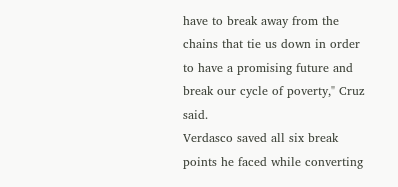have to break away from the chains that tie us down in order to have a promising future and break our cycle of poverty," Cruz said.
Verdasco saved all six break points he faced while converting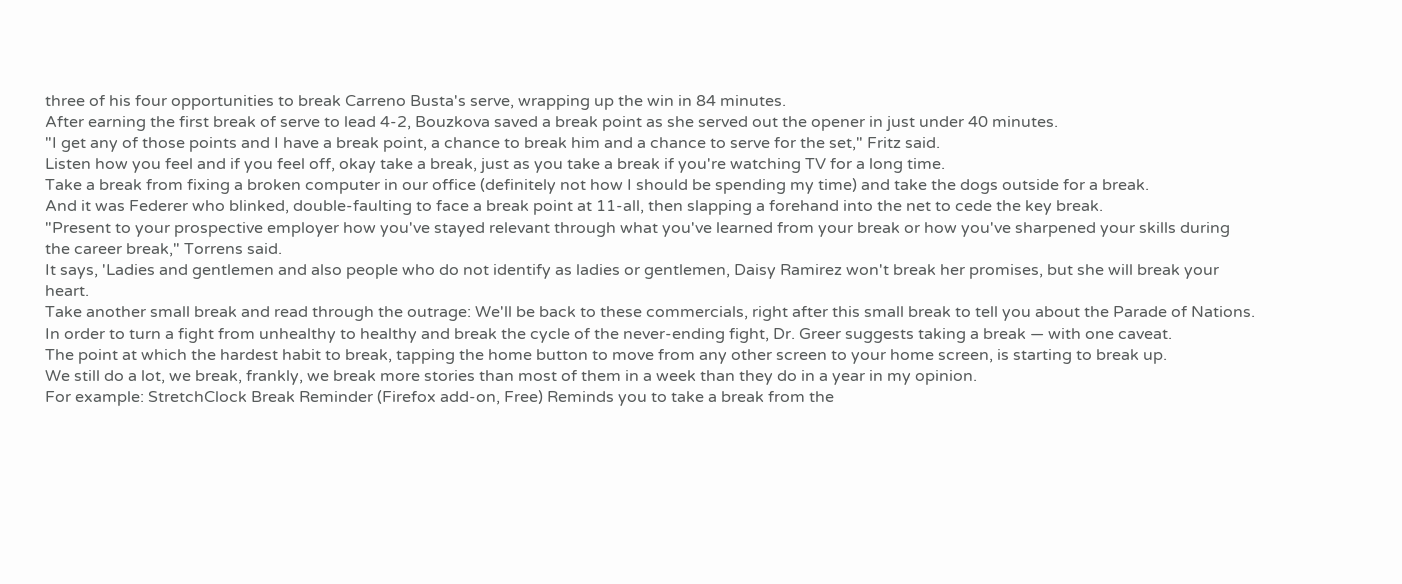three of his four opportunities to break Carreno Busta's serve, wrapping up the win in 84 minutes.
After earning the first break of serve to lead 4-2, Bouzkova saved a break point as she served out the opener in just under 40 minutes.
"I get any of those points and I have a break point, a chance to break him and a chance to serve for the set," Fritz said.
Listen how you feel and if you feel off, okay take a break, just as you take a break if you're watching TV for a long time.
Take a break from fixing a broken computer in our office (definitely not how I should be spending my time) and take the dogs outside for a break.
And it was Federer who blinked, double-faulting to face a break point at 11-all, then slapping a forehand into the net to cede the key break.
"Present to your prospective employer how you've stayed relevant through what you've learned from your break or how you've sharpened your skills during the career break," Torrens said.
It says, 'Ladies and gentlemen and also people who do not identify as ladies or gentlemen, Daisy Ramirez won't break her promises, but she will break your heart.
Take another small break and read through the outrage: We'll be back to these commercials, right after this small break to tell you about the Parade of Nations.
In order to turn a fight from unhealthy to healthy and break the cycle of the never-ending fight, Dr. Greer suggests taking a break — with one caveat.
The point at which the hardest habit to break, tapping the home button to move from any other screen to your home screen, is starting to break up.
We still do a lot, we break, frankly, we break more stories than most of them in a week than they do in a year in my opinion.
For example: StretchClock Break Reminder (Firefox add-on, Free) Reminds you to take a break from the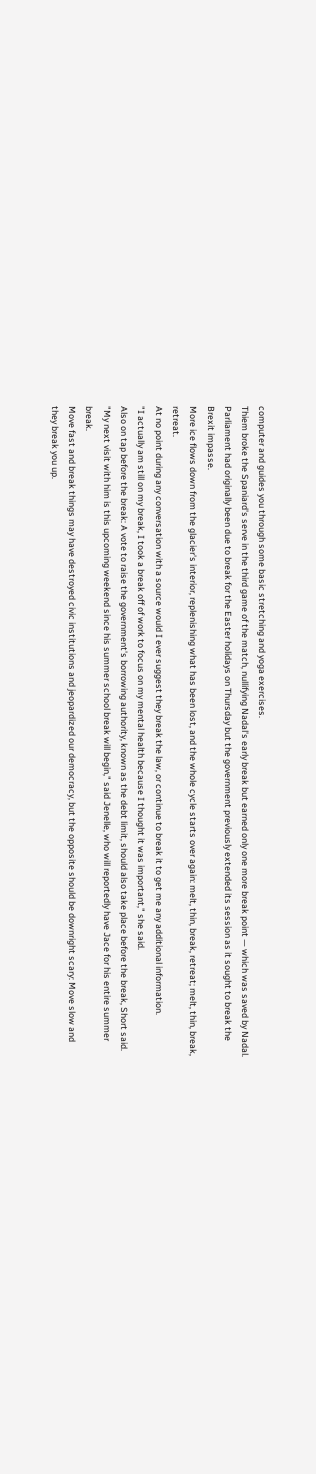computer and guides you through some basic stretching and yoga exercises.
Thiem broke the Spaniard's serve in the third game of the match, nullifying Nadal's early break but earned only one more break point — which was saved by Nadal.
Parliament had originally been due to break for the Easter holidays on Thursday but the government previously extended its session as it sought to break the Brexit impasse.
More ice flows down from the glacier's interior, replenishing what has been lost, and the whole cycle starts over again: melt, thin, break, retreat; melt, thin, break, retreat.
At no point during any conversation with a source would I ever suggest they break the law, or continue to break it to get me any additional information.
"I actually am still on my break, I took a break off of work to focus on my mental health because I thought it was important," she said.
Also on tap before the break: A vote to raise the government's borrowing authority, known as the debt limit, should also take place before the break, Short said.
"My next visit with him is this upcoming weekend since his summer school break will begin," said Jenelle, who will reportedly have Jace for his entire summer break.
Move fast and break things may have destroyed civic institutions and jeopardized our democracy, but the opposite should be downright scary: Move slow and they break you up.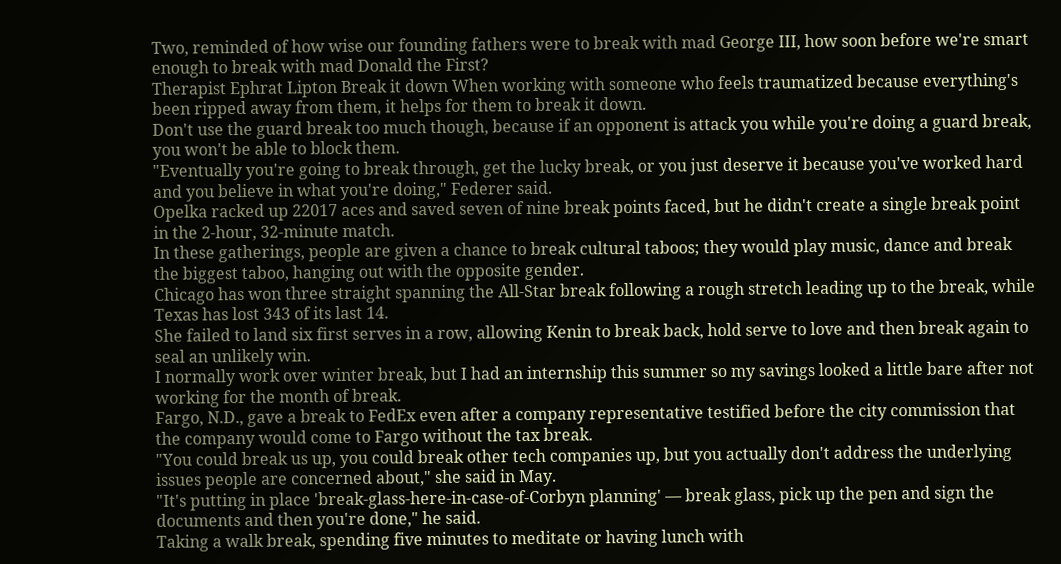Two, reminded of how wise our founding fathers were to break with mad George III, how soon before we're smart enough to break with mad Donald the First?
Therapist Ephrat Lipton Break it down When working with someone who feels traumatized because everything's been ripped away from them, it helps for them to break it down.
Don't use the guard break too much though, because if an opponent is attack you while you're doing a guard break, you won't be able to block them.
"Eventually you're going to break through, get the lucky break, or you just deserve it because you've worked hard and you believe in what you're doing," Federer said.
Opelka racked up 22017 aces and saved seven of nine break points faced, but he didn't create a single break point in the 2-hour, 32-minute match.
In these gatherings, people are given a chance to break cultural taboos; they would play music, dance and break the biggest taboo, hanging out with the opposite gender.
Chicago has won three straight spanning the All-Star break following a rough stretch leading up to the break, while Texas has lost 343 of its last 14.
She failed to land six first serves in a row, allowing Kenin to break back, hold serve to love and then break again to seal an unlikely win.
I normally work over winter break, but I had an internship this summer so my savings looked a little bare after not working for the month of break.
Fargo, N.D., gave a break to FedEx even after a company representative testified before the city commission that the company would come to Fargo without the tax break.
"You could break us up, you could break other tech companies up, but you actually don't address the underlying issues people are concerned about," she said in May.
"It's putting in place 'break-glass-here-in-case-of-Corbyn planning' — break glass, pick up the pen and sign the documents and then you're done," he said.
Taking a walk break, spending five minutes to meditate or having lunch with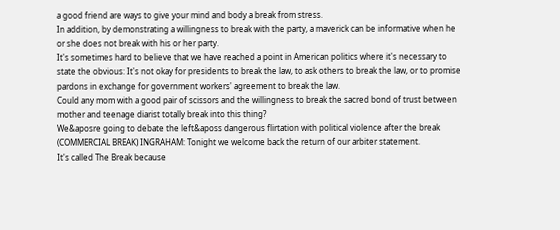a good friend are ways to give your mind and body a break from stress.
In addition, by demonstrating a willingness to break with the party, a maverick can be informative when he or she does not break with his or her party.
It's sometimes hard to believe that we have reached a point in American politics where it's necessary to state the obvious: It's not okay for presidents to break the law, to ask others to break the law, or to promise pardons in exchange for government workers' agreement to break the law.
Could any mom with a good pair of scissors and the willingness to break the sacred bond of trust between mother and teenage diarist totally break into this thing?
We&aposre going to debate the left&aposs dangerous flirtation with political violence after the break (COMMERCIAL BREAK) INGRAHAM: Tonight we welcome back the return of our arbiter statement.
It's called The Break because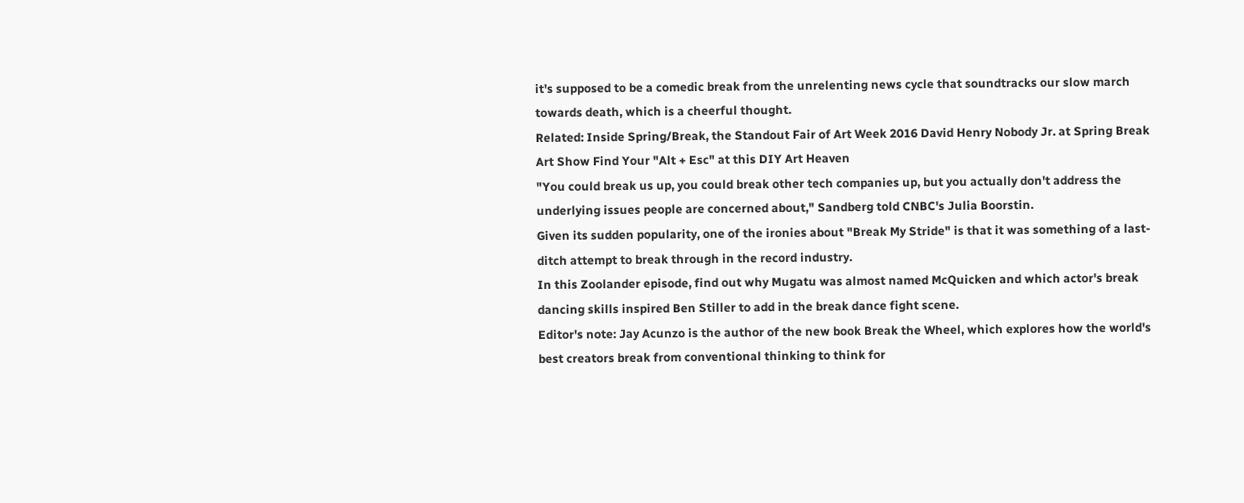it's supposed to be a comedic break from the unrelenting news cycle that soundtracks our slow march towards death, which is a cheerful thought.
Related: Inside Spring/Break, the Standout Fair of Art Week 2016 David Henry Nobody Jr. at Spring Break Art Show Find Your "Alt + Esc" at this DIY Art Heaven
"You could break us up, you could break other tech companies up, but you actually don't address the underlying issues people are concerned about," Sandberg told CNBC's Julia Boorstin.
Given its sudden popularity, one of the ironies about "Break My Stride" is that it was something of a last-ditch attempt to break through in the record industry.
In this Zoolander episode, find out why Mugatu was almost named McQuicken and which actor's break dancing skills inspired Ben Stiller to add in the break dance fight scene.
Editor's note: Jay Acunzo is the author of the new book Break the Wheel, which explores how the world's best creators break from conventional thinking to think for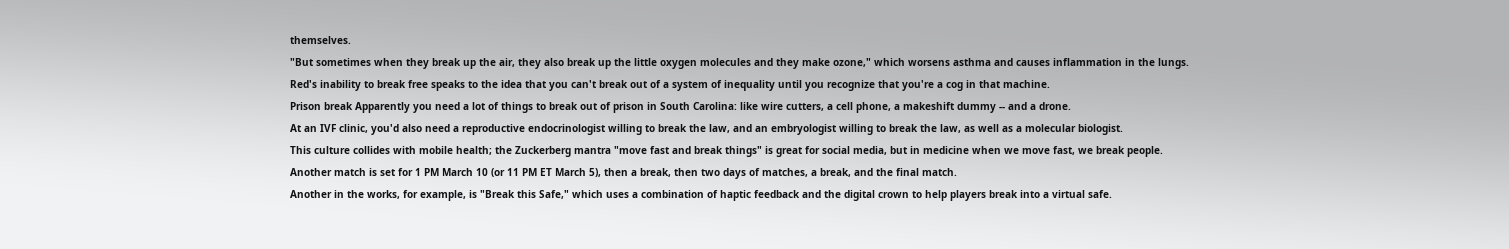themselves.
"But sometimes when they break up the air, they also break up the little oxygen molecules and they make ozone," which worsens asthma and causes inflammation in the lungs.
Red's inability to break free speaks to the idea that you can't break out of a system of inequality until you recognize that you're a cog in that machine.
Prison break Apparently you need a lot of things to break out of prison in South Carolina: like wire cutters, a cell phone, a makeshift dummy -- and a drone.
At an IVF clinic, you'd also need a reproductive endocrinologist willing to break the law, and an embryologist willing to break the law, as well as a molecular biologist.
This culture collides with mobile health; the Zuckerberg mantra "move fast and break things" is great for social media, but in medicine when we move fast, we break people.
Another match is set for 1 PM March 10 (or 11 PM ET March 5), then a break, then two days of matches, a break, and the final match.
Another in the works, for example, is "Break this Safe," which uses a combination of haptic feedback and the digital crown to help players break into a virtual safe.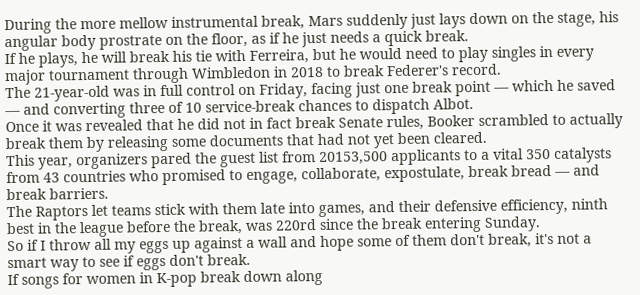During the more mellow instrumental break, Mars suddenly just lays down on the stage, his angular body prostrate on the floor, as if he just needs a quick break.
If he plays, he will break his tie with Ferreira, but he would need to play singles in every major tournament through Wimbledon in 2018 to break Federer's record.
The 21-year-old was in full control on Friday, facing just one break point — which he saved — and converting three of 10 service-break chances to dispatch Albot.
Once it was revealed that he did not in fact break Senate rules, Booker scrambled to actually break them by releasing some documents that had not yet been cleared.
This year, organizers pared the guest list from 20153,500 applicants to a vital 350 catalysts from 43 countries who promised to engage, collaborate, expostulate, break bread — and break barriers.
The Raptors let teams stick with them late into games, and their defensive efficiency, ninth best in the league before the break, was 220rd since the break entering Sunday.
So if I throw all my eggs up against a wall and hope some of them don't break, it's not a smart way to see if eggs don't break.
If songs for women in K-pop break down along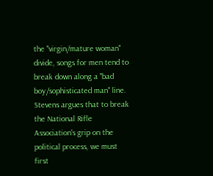the "virgin/mature woman" divide, songs for men tend to break down along a "bad boy/sophisticated man" line.
Stevens argues that to break the National Rifle Association's grip on the political process, we must first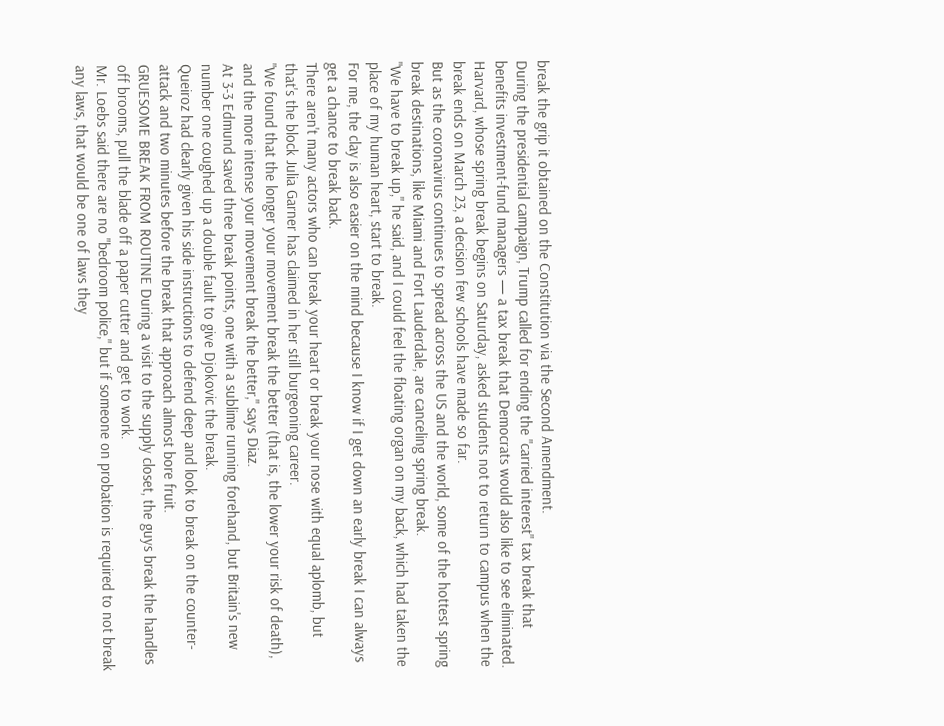break the grip it obtained on the Constitution via the Second Amendment.
During the presidential campaign, Trump called for ending the "carried interest" tax break that benefits investment-fund managers — a tax break that Democrats would also like to see eliminated.
Harvard, whose spring break begins on Saturday, asked students not to return to campus when the break ends on March 23, a decision few schools have made so far.
But as the coronavirus continues to spread across the US and the world, some of the hottest spring break destinations, like Miami and Fort Lauderdale, are canceling spring break.
"We have to break up," he said, and I could feel the floating organ on my back, which had taken the place of my human heart, start to break.
For me, the clay is also easier on the mind because I know if I get down an early break I can always get a chance to break back.
There aren't many actors who can break your heart or break your nose with equal aplomb, but that's the block Julia Garner has claimed in her still burgeoning career.
"We found that the longer your movement break the better (that is, the lower your risk of death), and the more intense your movement break the better," says Diaz.
At 3-3 Edmund saved three break points, one with a sublime running forehand, but Britain's new number one coughed up a double fault to give Djokovic the break.
Queiroz had clearly given his side instructions to defend deep and look to break on the counter-attack and two minutes before the break that approach almost bore fruit.
GRUESOME BREAK FROM ROUTINE During a visit to the supply closet, the guys break the handles off brooms, pull the blade off a paper cutter and get to work.
Mr. Loebs said there are no "bedroom police," but if someone on probation is required to not break any laws, that would be one of laws they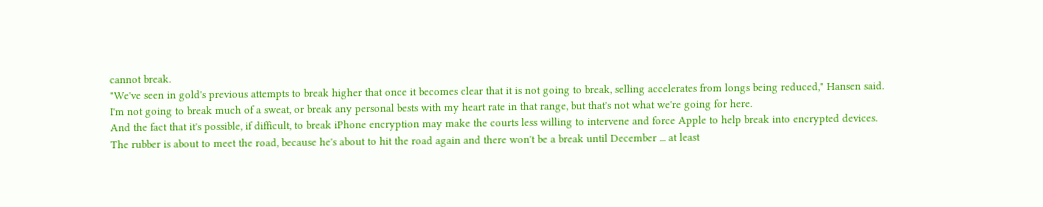cannot break.
"We've seen in gold's previous attempts to break higher that once it becomes clear that it is not going to break, selling accelerates from longs being reduced," Hansen said.
I'm not going to break much of a sweat, or break any personal bests with my heart rate in that range, but that's not what we're going for here.
And the fact that it's possible, if difficult, to break iPhone encryption may make the courts less willing to intervene and force Apple to help break into encrypted devices.
The rubber is about to meet the road, because he's about to hit the road again and there won't be a break until December ... at least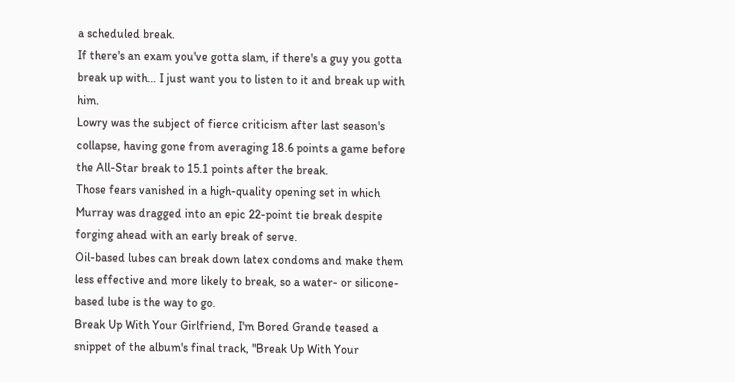a scheduled break.
If there's an exam you've gotta slam, if there's a guy you gotta break up with… I just want you to listen to it and break up with him.
Lowry was the subject of fierce criticism after last season's collapse, having gone from averaging 18.6 points a game before the All-Star break to 15.1 points after the break.
Those fears vanished in a high-quality opening set in which Murray was dragged into an epic 22-point tie break despite forging ahead with an early break of serve.
Oil-based lubes can break down latex condoms and make them less effective and more likely to break, so a water- or silicone-based lube is the way to go.
Break Up With Your Girlfriend, I'm Bored Grande teased a snippet of the album's final track, "Break Up With Your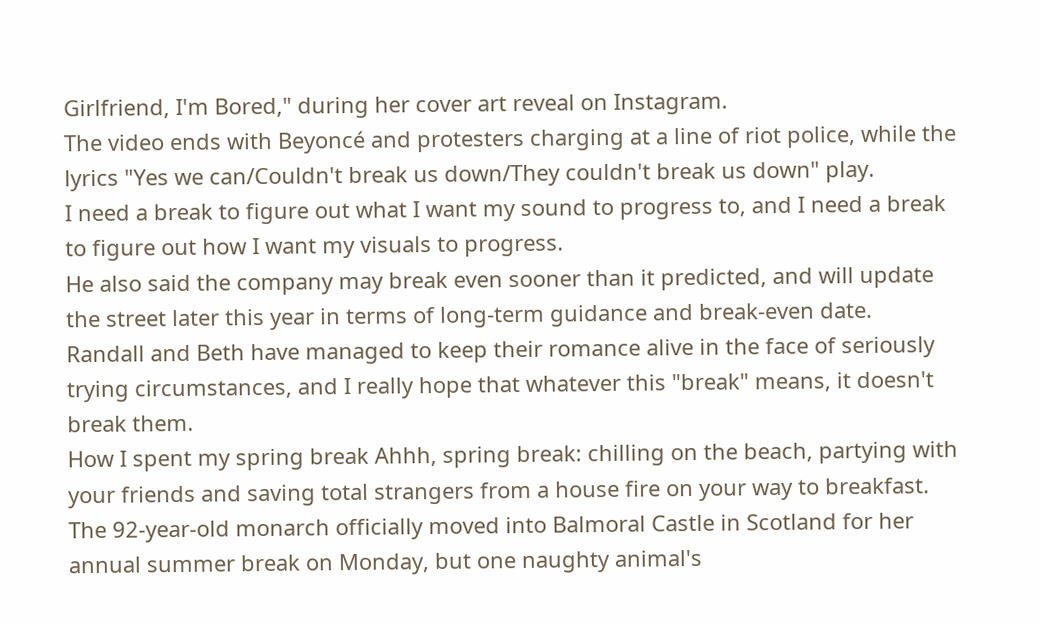Girlfriend, I'm Bored," during her cover art reveal on Instagram.
The video ends with Beyoncé and protesters charging at a line of riot police, while the lyrics "Yes we can/Couldn't break us down/They couldn't break us down" play.
I need a break to figure out what I want my sound to progress to, and I need a break to figure out how I want my visuals to progress.
He also said the company may break even sooner than it predicted, and will update the street later this year in terms of long-term guidance and break-even date.
Randall and Beth have managed to keep their romance alive in the face of seriously trying circumstances, and I really hope that whatever this "break" means, it doesn't break them.
How I spent my spring break Ahhh, spring break: chilling on the beach, partying with your friends and saving total strangers from a house fire on your way to breakfast.
The 92-year-old monarch officially moved into Balmoral Castle in Scotland for her annual summer break on Monday, but one naughty animal's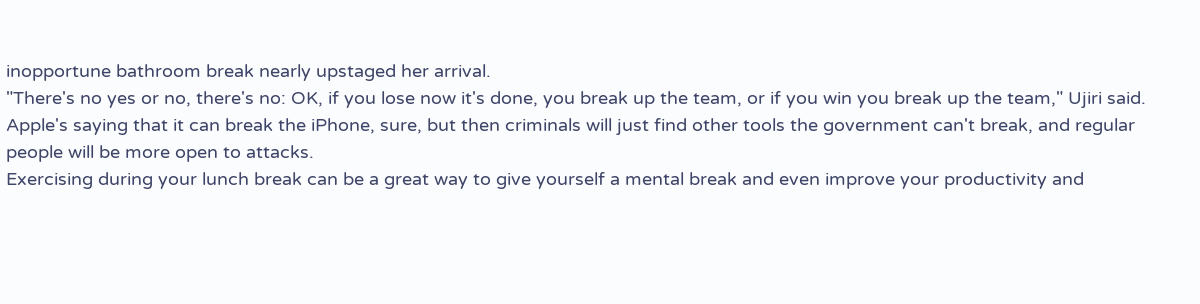inopportune bathroom break nearly upstaged her arrival.
"There's no yes or no, there's no: OK, if you lose now it's done, you break up the team, or if you win you break up the team," Ujiri said.
Apple's saying that it can break the iPhone, sure, but then criminals will just find other tools the government can't break, and regular people will be more open to attacks.
Exercising during your lunch break can be a great way to give yourself a mental break and even improve your productivity and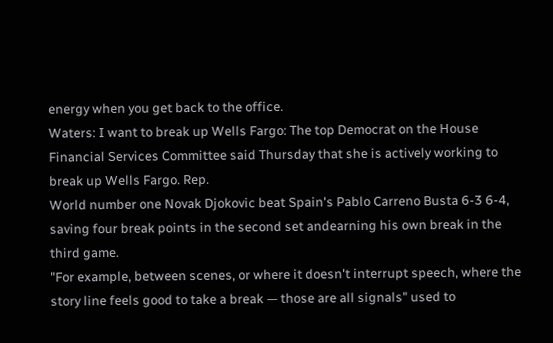energy when you get back to the office.
Waters: I want to break up Wells Fargo: The top Democrat on the House Financial Services Committee said Thursday that she is actively working to break up Wells Fargo. Rep.
World number one Novak Djokovic beat Spain's Pablo Carreno Busta 6-3 6-4, saving four break points in the second set andearning his own break in the third game.
"For example, between scenes, or where it doesn't interrupt speech, where the story line feels good to take a break — those are all signals" used to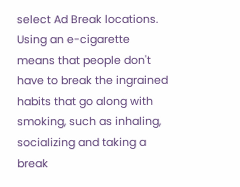select Ad Break locations.
Using an e-cigarette means that people don't have to break the ingrained habits that go along with smoking, such as inhaling, socializing and taking a break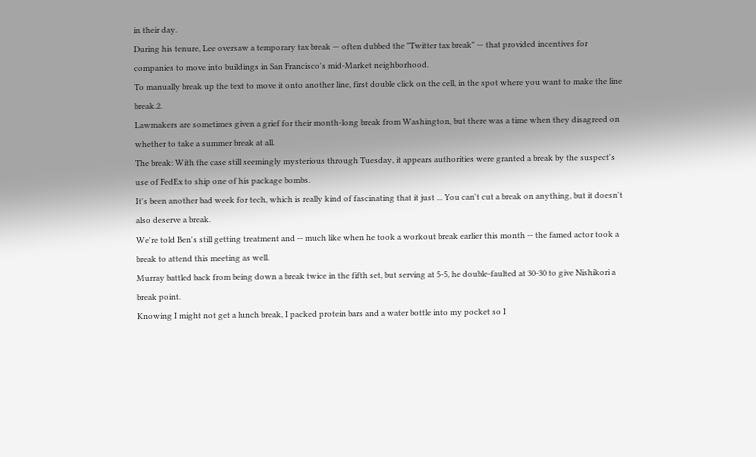in their day.
During his tenure, Lee oversaw a temporary tax break — often dubbed the "Twitter tax break" — that provided incentives for companies to move into buildings in San Francisco's mid-Market neighborhood.
To manually break up the text to move it onto another line, first double click on the cell, in the spot where you want to make the line break.2.
Lawmakers are sometimes given a grief for their month-long break from Washington, but there was a time when they disagreed on whether to take a summer break at all.
The break: With the case still seemingly mysterious through Tuesday, it appears authorities were granted a break by the suspect's use of FedEx to ship one of his package bombs.
It's been another bad week for tech, which is really kind of fascinating that it just ... You can't cut a break on anything, but it doesn't also deserve a break.
We're told Ben's still getting treatment and -- much like when he took a workout break earlier this month -- the famed actor took a break to attend this meeting as well.
Murray battled back from being down a break twice in the fifth set, but serving at 5-5, he double-faulted at 30-30 to give Nishikori a break point.
Knowing I might not get a lunch break, I packed protein bars and a water bottle into my pocket so I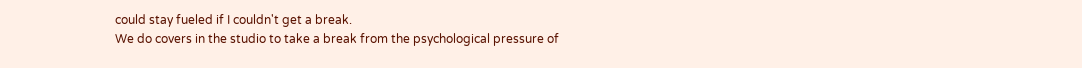could stay fueled if I couldn't get a break.
We do covers in the studio to take a break from the psychological pressure of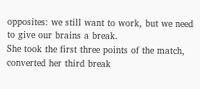opposites: we still want to work, but we need to give our brains a break.
She took the first three points of the match, converted her third break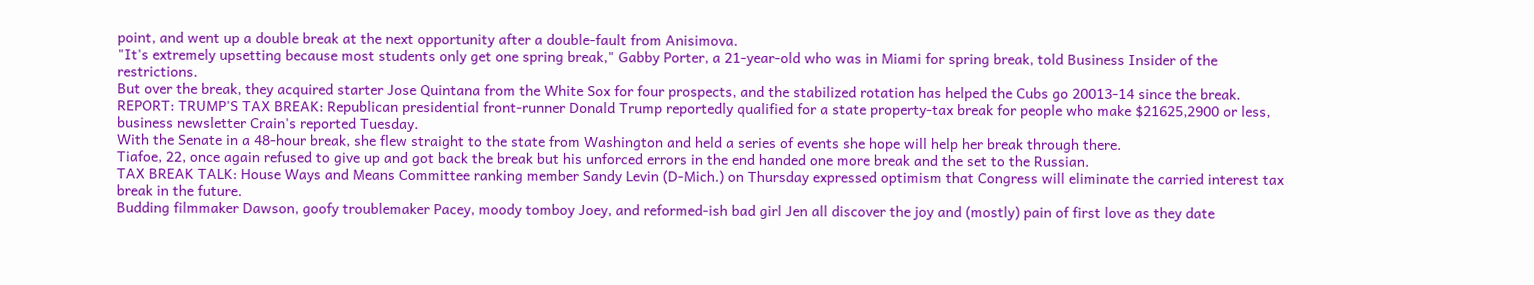point, and went up a double break at the next opportunity after a double-fault from Anisimova.
"It's extremely upsetting because most students only get one spring break," Gabby Porter, a 21-year-old who was in Miami for spring break, told Business Insider of the restrictions.
But over the break, they acquired starter Jose Quintana from the White Sox for four prospects, and the stabilized rotation has helped the Cubs go 20013-14 since the break.
REPORT: TRUMP'S TAX BREAK: Republican presidential front-runner Donald Trump reportedly qualified for a state property-tax break for people who make $21625,2900 or less, business newsletter Crain's reported Tuesday.
With the Senate in a 48-hour break, she flew straight to the state from Washington and held a series of events she hope will help her break through there.
Tiafoe, 22, once again refused to give up and got back the break but his unforced errors in the end handed one more break and the set to the Russian.
TAX BREAK TALK: House Ways and Means Committee ranking member Sandy Levin (D-Mich.) on Thursday expressed optimism that Congress will eliminate the carried interest tax break in the future.
Budding filmmaker Dawson, goofy troublemaker Pacey, moody tomboy Joey, and reformed-ish bad girl Jen all discover the joy and (mostly) pain of first love as they date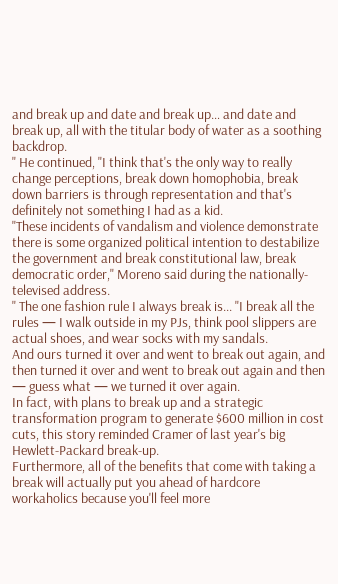and break up and date and break up… and date and break up, all with the titular body of water as a soothing backdrop.
" He continued, "I think that's the only way to really change perceptions, break down homophobia, break down barriers is through representation and that's definitely not something I had as a kid.
"These incidents of vandalism and violence demonstrate there is some organized political intention to destabilize the government and break constitutional law, break democratic order," Moreno said during the nationally-televised address.
" The one fashion rule I always break is... "I break all the rules — I walk outside in my PJs, think pool slippers are actual shoes, and wear socks with my sandals.
And ours turned it over and went to break out again, and then turned it over and went to break out again and then — guess what — we turned it over again.
In fact, with plans to break up and a strategic transformation program to generate $600 million in cost cuts, this story reminded Cramer of last year's big Hewlett-Packard break-up.
Furthermore, all of the benefits that come with taking a break will actually put you ahead of hardcore workaholics because you'll feel more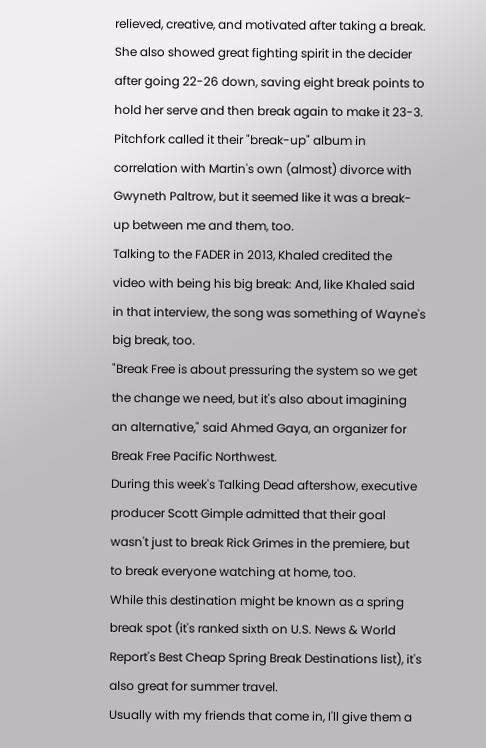relieved, creative, and motivated after taking a break.
She also showed great fighting spirit in the decider after going 22-26 down, saving eight break points to hold her serve and then break again to make it 23-3.
Pitchfork called it their "break-up" album in correlation with Martin's own (almost) divorce with Gwyneth Paltrow, but it seemed like it was a break-up between me and them, too.
Talking to the FADER in 2013, Khaled credited the video with being his big break: And, like Khaled said in that interview, the song was something of Wayne's big break, too.
"Break Free is about pressuring the system so we get the change we need, but it's also about imagining an alternative," said Ahmed Gaya, an organizer for Break Free Pacific Northwest.
During this week's Talking Dead aftershow, executive producer Scott Gimple admitted that their goal wasn't just to break Rick Grimes in the premiere, but to break everyone watching at home, too.
While this destination might be known as a spring break spot (it's ranked sixth on U.S. News & World Report's Best Cheap Spring Break Destinations list), it's also great for summer travel.
Usually with my friends that come in, I'll give them a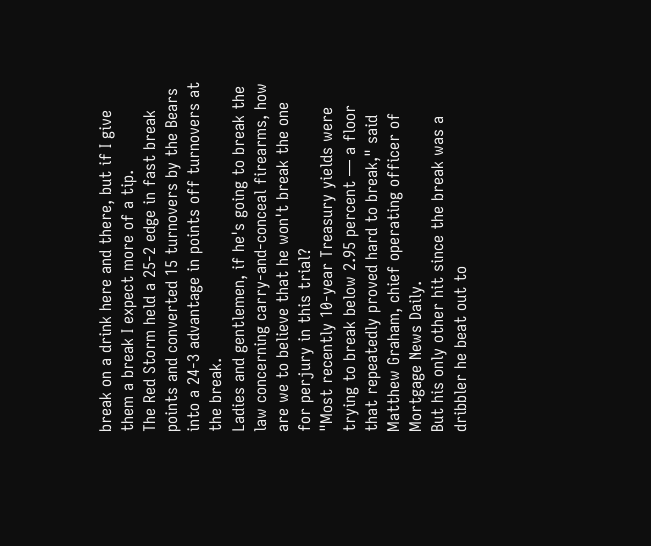break on a drink here and there, but if I give them a break I expect more of a tip.
The Red Storm held a 25-2 edge in fast break points and converted 15 turnovers by the Bears into a 24-3 advantage in points off turnovers at the break.
Ladies and gentlemen, if he's going to break the law concerning carry-and-conceal firearms, how are we to believe that he won't break the one for perjury in this trial?
"Most recently 10-year Treasury yields were trying to break below 2.95 percent — a floor that repeatedly proved hard to break," said Matthew Graham, chief operating officer of Mortgage News Daily.
But his only other hit since the break was a dribbler he beat out to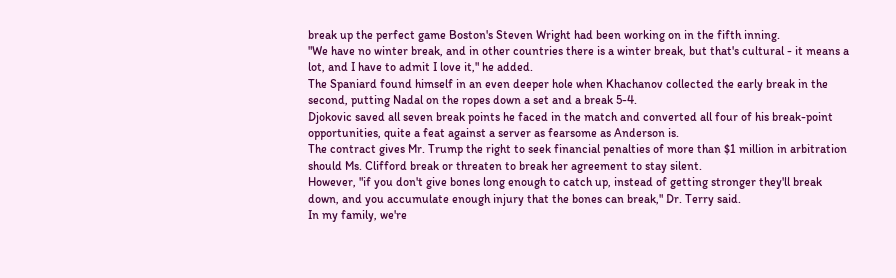break up the perfect game Boston's Steven Wright had been working on in the fifth inning.
"We have no winter break, and in other countries there is a winter break, but that's cultural - it means a lot, and I have to admit I love it," he added.
The Spaniard found himself in an even deeper hole when Khachanov collected the early break in the second, putting Nadal on the ropes down a set and a break 5-4.
Djokovic saved all seven break points he faced in the match and converted all four of his break-point opportunities, quite a feat against a server as fearsome as Anderson is.
The contract gives Mr. Trump the right to seek financial penalties of more than $1 million in arbitration should Ms. Clifford break or threaten to break her agreement to stay silent.
However, "if you don't give bones long enough to catch up, instead of getting stronger they'll break down, and you accumulate enough injury that the bones can break," Dr. Terry said.
In my family, we're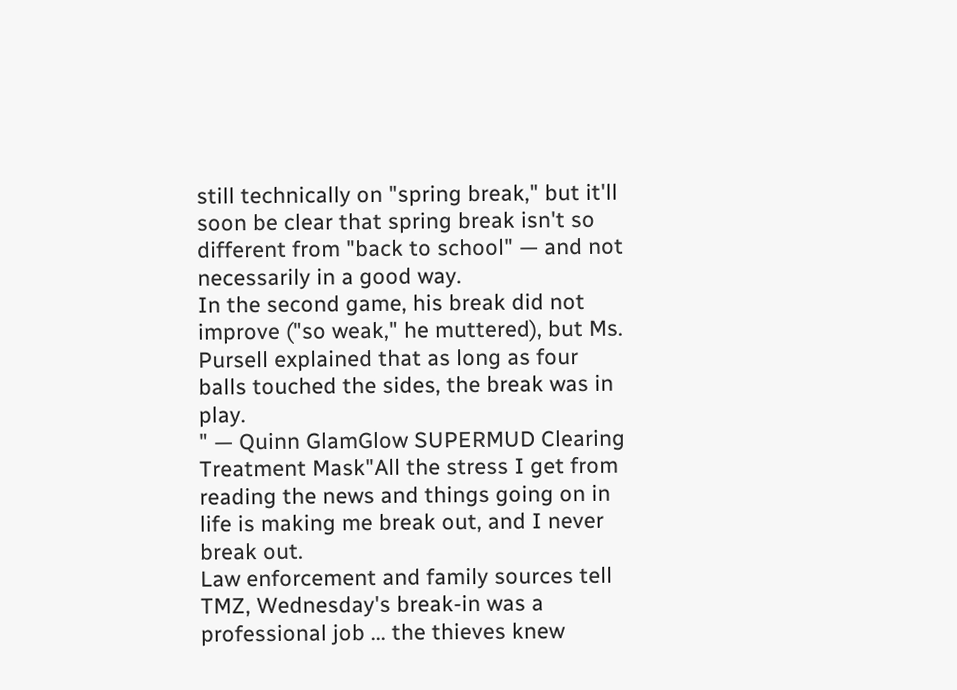still technically on "spring break," but it'll soon be clear that spring break isn't so different from "back to school" — and not necessarily in a good way.
In the second game, his break did not improve ("so weak," he muttered), but Ms. Pursell explained that as long as four balls touched the sides, the break was in play.
" — Quinn GlamGlow SUPERMUD Clearing Treatment Mask"All the stress I get from reading the news and things going on in life is making me break out, and I never break out.
Law enforcement and family sources tell TMZ, Wednesday's break-in was a professional job ... the thieves knew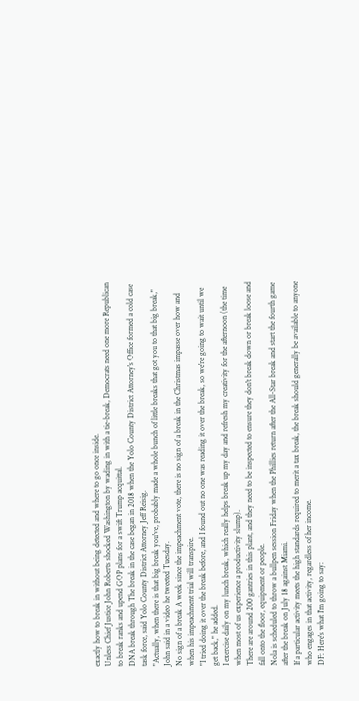exactly how to break in without being detected and where to go once inside.
Unless Chief Justice John Roberts shocked Washington by wading in with a tie-break, Democrats need one more Republican to break ranks and upend GOP plans for a swift Trump acquittal.
DNA break through The break in the case began in 2018 when the Yolo County District Attorney's Office formed a cold case task force, said Yolo County District Attorney Jeff Reisig.
"Actually, when there is that big break you've, probably made a whole bunch of little breaks that got you to that big break," John said in a video he tweeted Tuesday.
No sign of a break A week since the impeachment vote, there is no sign of a break in the Christmas impasse over how and when his impeachment trial will transpire.
"I tried doing it over the break before, and I found out no one was reading it over the break, so we're going to wait until we get back," he added.
I exercise daily on my lunch break, which really helps break up my day and refresh my creativity for the afternoon (the time when most of us experience a productivity slump).
There are around 200 gantries in this plant, and they need to be inspected to ensure they don't break down or break loose and fall onto the floor, equipment or people.
Nola is scheduled to throw a bullpen session Friday when the Phillies return after the All-Star break and start the fourth game after the break on July 18 against Miami.
If a particular activity meets the high standards required to merit a tax break, the break should generally be available to anyone who engages in that activity, regardless of her income.
DF: Here's what I'm going to say: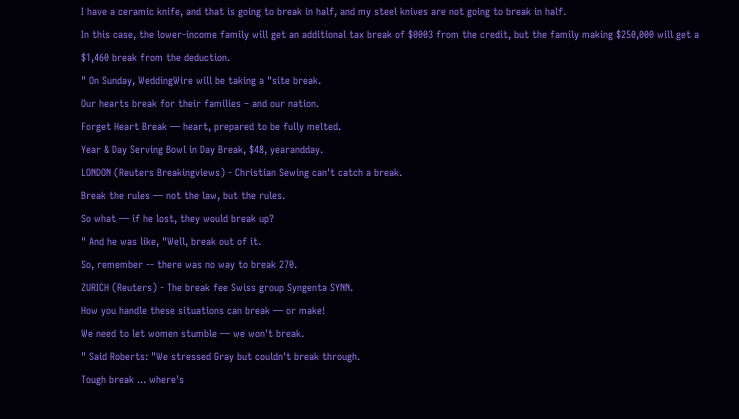I have a ceramic knife, and that is going to break in half, and my steel knives are not going to break in half.
In this case, the lower-income family will get an additional tax break of $0003 from the credit, but the family making $250,000 will get a $1,460 break from the deduction.
" On Sunday, WeddingWire will be taking a "site break.
Our hearts break for their families – and our nation.
Forget Heart Break — heart, prepared to be fully melted.
Year & Day Serving Bowl in Day Break, $48, yearandday.
LONDON (Reuters Breakingviews) - Christian Sewing can't catch a break.
Break the rules — not the law, but the rules.
So what — if he lost, they would break up?
" And he was like, "Well, break out of it.
So, remember -- there was no way to break 270.
ZURICH (Reuters) - The break fee Swiss group Syngenta SYNN.
How you handle these situations can break — or make!
We need to let women stumble — we won't break.
" Said Roberts: "We stressed Gray but couldn't break through.
Tough break ... where's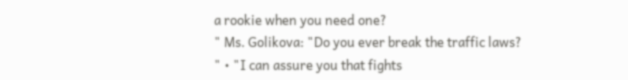a rookie when you need one?
" Ms. Golikova: "Do you ever break the traffic laws?
" • "I can assure you that fights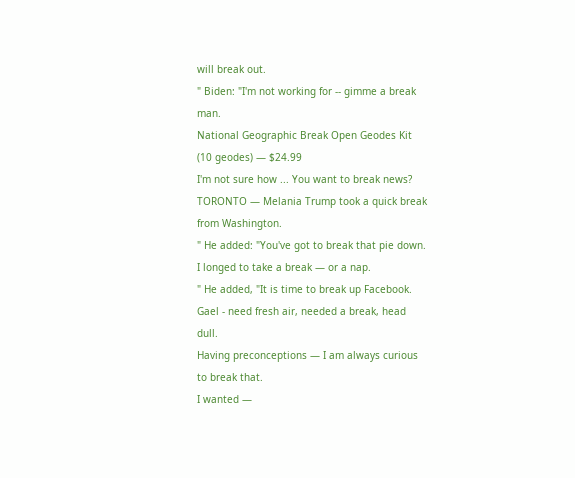will break out.
" Biden: "I'm not working for -- gimme a break man.
National Geographic Break Open Geodes Kit (10 geodes) — $24.99
I'm not sure how ... You want to break news?
TORONTO — Melania Trump took a quick break from Washington.
" He added: "You've got to break that pie down.
I longed to take a break — or a nap.
" He added, "It is time to break up Facebook.
Gael - need fresh air, needed a break, head dull.
Having preconceptions — I am always curious to break that.
I wanted —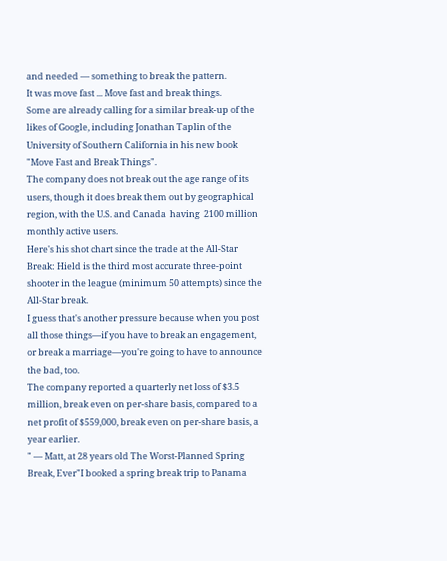and needed — something to break the pattern.
It was move fast ... Move fast and break things.
Some are already calling for a similar break-up of the likes of Google, including Jonathan Taplin of the University of Southern California in his new book "Move Fast and Break Things".
The company does not break out the age range of its users, though it does break them out by geographical region, with the U.S. and Canada  having  2100 million monthly active users.
Here's his shot chart since the trade at the All-Star Break: Hield is the third most accurate three-point shooter in the league (minimum 50 attempts) since the All-Star break.
I guess that's another pressure because when you post all those things—if you have to break an engagement, or break a marriage—you're going to have to announce the bad, too.
The company reported a quarterly net loss of $3.5 million, break even on per-share basis, compared to a net profit of $559,000, break even on per-share basis, a year earlier.
" — Matt, at 28 years old The Worst-Planned Spring Break, Ever"I booked a spring break trip to Panama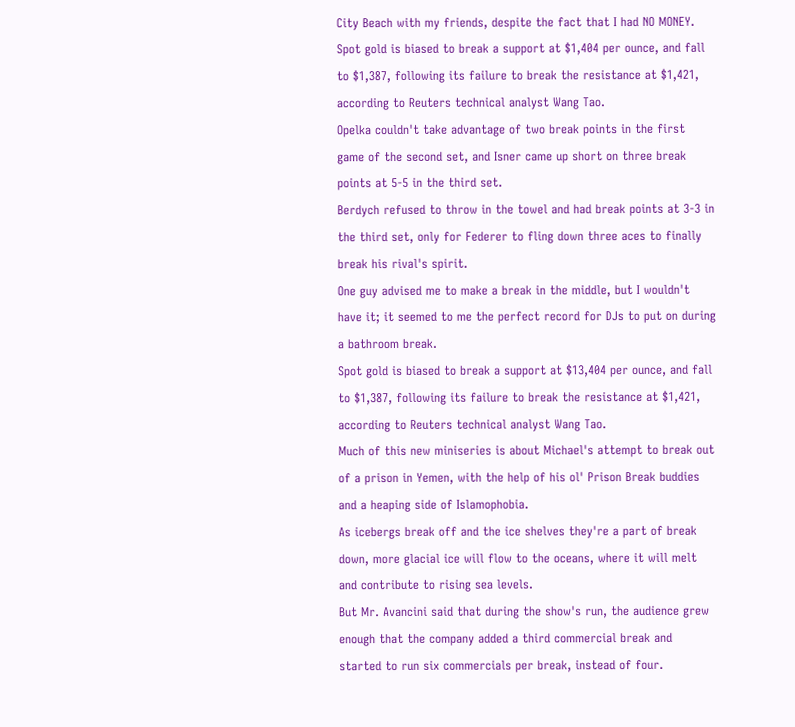City Beach with my friends, despite the fact that I had NO MONEY.
Spot gold is biased to break a support at $1,404 per ounce, and fall to $1,387, following its failure to break the resistance at $1,421, according to Reuters technical analyst Wang Tao.
Opelka couldn't take advantage of two break points in the first game of the second set, and Isner came up short on three break points at 5-5 in the third set.
Berdych refused to throw in the towel and had break points at 3-3 in the third set, only for Federer to fling down three aces to finally break his rival's spirit.
One guy advised me to make a break in the middle, but I wouldn't have it; it seemed to me the perfect record for DJs to put on during a bathroom break.
Spot gold is biased to break a support at $13,404 per ounce, and fall to $1,387, following its failure to break the resistance at $1,421, according to Reuters technical analyst Wang Tao.
Much of this new miniseries is about Michael's attempt to break out of a prison in Yemen, with the help of his ol' Prison Break buddies and a heaping side of Islamophobia.
As icebergs break off and the ice shelves they're a part of break down, more glacial ice will flow to the oceans, where it will melt and contribute to rising sea levels.
But Mr. Avancini said that during the show's run, the audience grew enough that the company added a third commercial break and started to run six commercials per break, instead of four.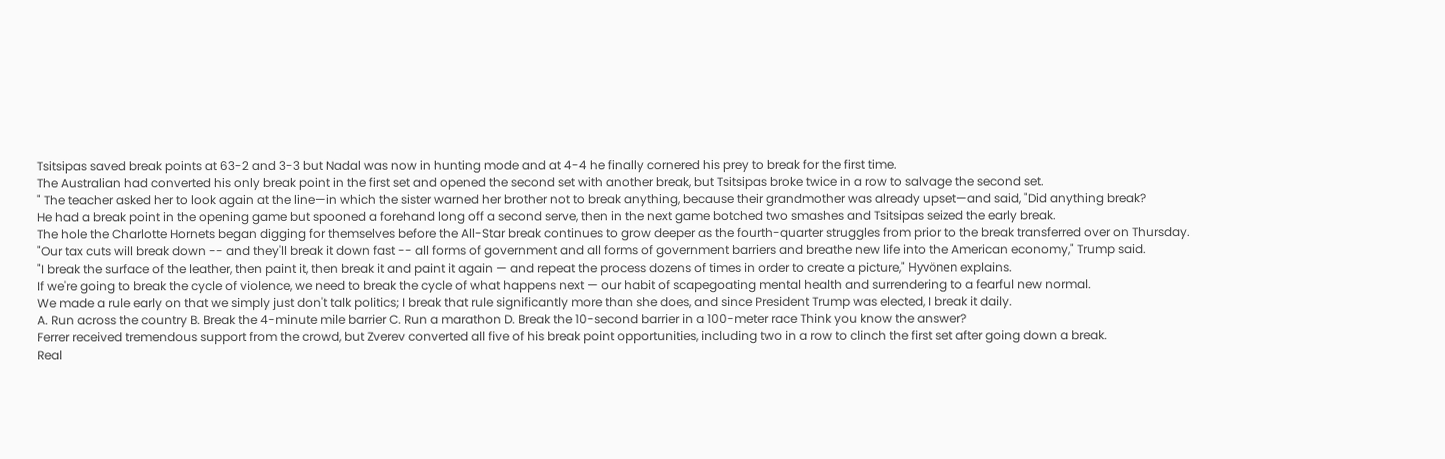Tsitsipas saved break points at 63-2 and 3-3 but Nadal was now in hunting mode and at 4-4 he finally cornered his prey to break for the first time.
The Australian had converted his only break point in the first set and opened the second set with another break, but Tsitsipas broke twice in a row to salvage the second set.
" The teacher asked her to look again at the line—in which the sister warned her brother not to break anything, because their grandmother was already upset—and said, "Did anything break?
He had a break point in the opening game but spooned a forehand long off a second serve, then in the next game botched two smashes and Tsitsipas seized the early break.
The hole the Charlotte Hornets began digging for themselves before the All-Star break continues to grow deeper as the fourth-quarter struggles from prior to the break transferred over on Thursday.
"Our tax cuts will break down -- and they'll break it down fast -- all forms of government and all forms of government barriers and breathe new life into the American economy," Trump said.
"I break the surface of the leather, then paint it, then break it and paint it again — and repeat the process dozens of times in order to create a picture," Hyvönen explains.
If we're going to break the cycle of violence, we need to break the cycle of what happens next — our habit of scapegoating mental health and surrendering to a fearful new normal.
We made a rule early on that we simply just don't talk politics; I break that rule significantly more than she does, and since President Trump was elected, I break it daily.
A. Run across the country B. Break the 4-minute mile barrier C. Run a marathon D. Break the 10-second barrier in a 100-meter race Think you know the answer?
Ferrer received tremendous support from the crowd, but Zverev converted all five of his break point opportunities, including two in a row to clinch the first set after going down a break.
Real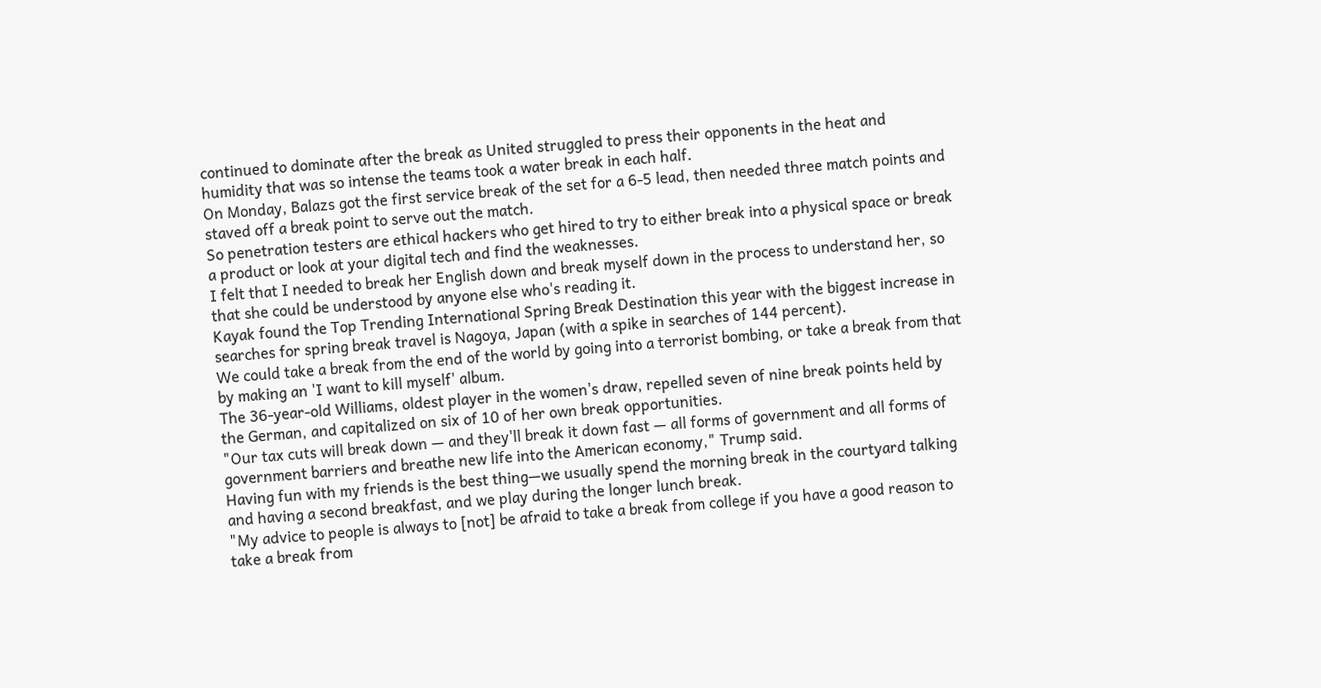continued to dominate after the break as United struggled to press their opponents in the heat and humidity that was so intense the teams took a water break in each half.
On Monday, Balazs got the first service break of the set for a 6-5 lead, then needed three match points and staved off a break point to serve out the match.
So penetration testers are ethical hackers who get hired to try to either break into a physical space or break a product or look at your digital tech and find the weaknesses.
I felt that I needed to break her English down and break myself down in the process to understand her, so that she could be understood by anyone else who's reading it.
Kayak found the Top Trending International Spring Break Destination this year with the biggest increase in searches for spring break travel is Nagoya, Japan (with a spike in searches of 144 percent).
We could take a break from the end of the world by going into a terrorist bombing, or take a break from that by making an 'I want to kill myself' album.
The 36-year-old Williams, oldest player in the women's draw, repelled seven of nine break points held by the German, and capitalized on six of 10 of her own break opportunities.
"Our tax cuts will break down — and they'll break it down fast — all forms of government and all forms of government barriers and breathe new life into the American economy," Trump said.
Having fun with my friends is the best thing—we usually spend the morning break in the courtyard talking and having a second breakfast, and we play during the longer lunch break.
"My advice to people is always to [not] be afraid to take a break from college if you have a good reason to take a break from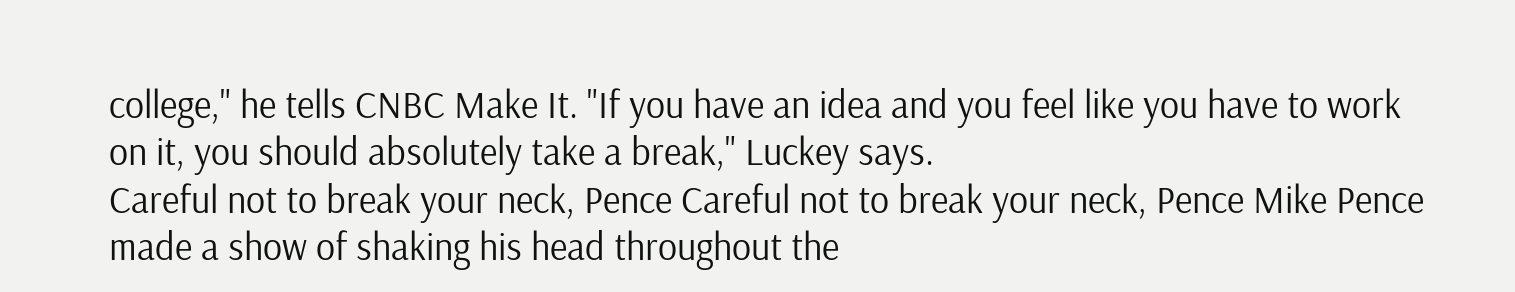college," he tells CNBC Make It. "If you have an idea and you feel like you have to work on it, you should absolutely take a break," Luckey says.
Careful not to break your neck, Pence Careful not to break your neck, Pence Mike Pence made a show of shaking his head throughout the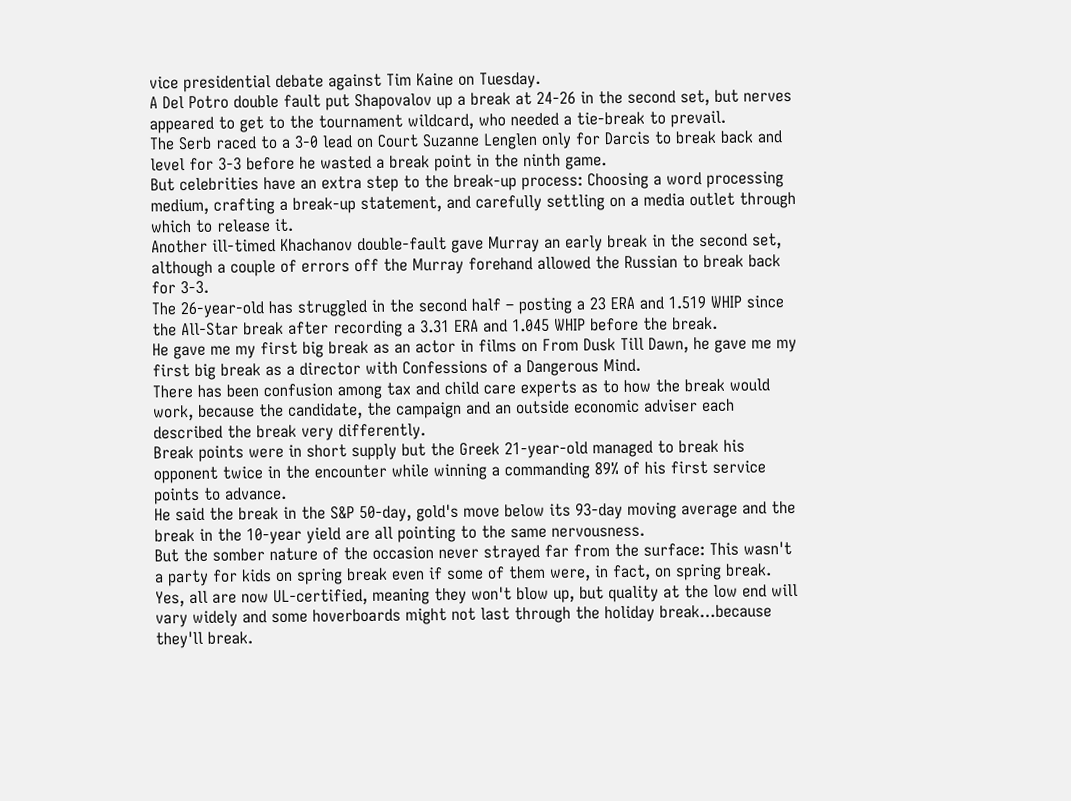vice presidential debate against Tim Kaine on Tuesday.
A Del Potro double fault put Shapovalov up a break at 24-26 in the second set, but nerves appeared to get to the tournament wildcard, who needed a tie-break to prevail.
The Serb raced to a 3-0 lead on Court Suzanne Lenglen only for Darcis to break back and level for 3-3 before he wasted a break point in the ninth game.
But celebrities have an extra step to the break-up process: Choosing a word processing medium, crafting a break-up statement, and carefully settling on a media outlet through which to release it.
Another ill-timed Khachanov double-fault gave Murray an early break in the second set, although a couple of errors off the Murray forehand allowed the Russian to break back for 3-3.
The 26-year-old has struggled in the second half – posting a 23 ERA and 1.519 WHIP since the All-Star break after recording a 3.31 ERA and 1.045 WHIP before the break.
He gave me my first big break as an actor in films on From Dusk Till Dawn, he gave me my first big break as a director with Confessions of a Dangerous Mind.
There has been confusion among tax and child care experts as to how the break would work, because the candidate, the campaign and an outside economic adviser each described the break very differently.
Break points were in short supply but the Greek 21-year-old managed to break his opponent twice in the encounter while winning a commanding 89% of his first service points to advance.
He said the break in the S&P 50-day, gold's move below its 93-day moving average and the break in the 10-year yield are all pointing to the same nervousness.
But the somber nature of the occasion never strayed far from the surface: This wasn't a party for kids on spring break even if some of them were, in fact, on spring break.
Yes, all are now UL-certified, meaning they won't blow up, but quality at the low end will vary widely and some hoverboards might not last through the holiday break…because they'll break.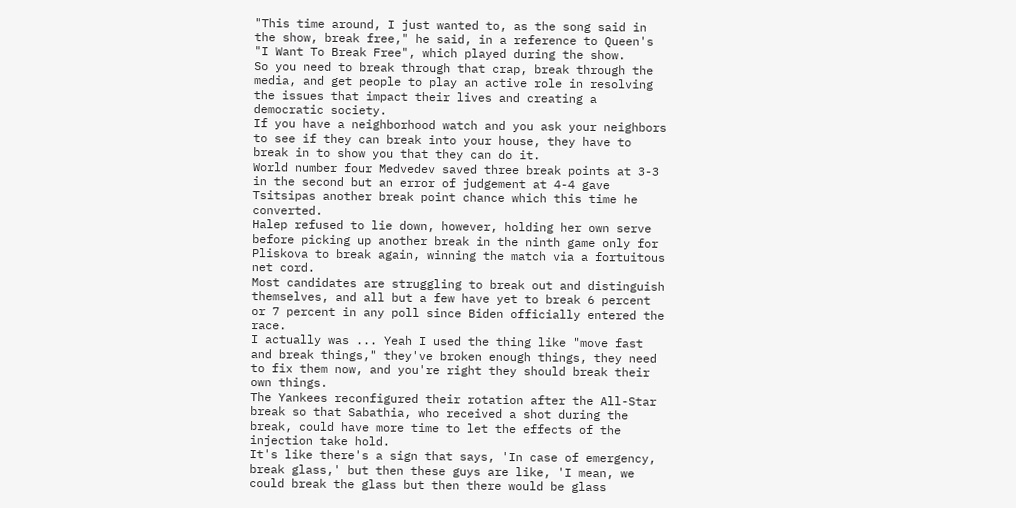"This time around, I just wanted to, as the song said in the show, break free," he said, in a reference to Queen's "I Want To Break Free", which played during the show.
So you need to break through that crap, break through the media, and get people to play an active role in resolving the issues that impact their lives and creating a democratic society.
If you have a neighborhood watch and you ask your neighbors to see if they can break into your house, they have to break in to show you that they can do it.
World number four Medvedev saved three break points at 3-3 in the second but an error of judgement at 4-4 gave Tsitsipas another break point chance which this time he converted.
Halep refused to lie down, however, holding her own serve before picking up another break in the ninth game only for Pliskova to break again, winning the match via a fortuitous net cord.
Most candidates are struggling to break out and distinguish themselves, and all but a few have yet to break 6 percent or 7 percent in any poll since Biden officially entered the race.
I actually was ... Yeah I used the thing like "move fast and break things," they've broken enough things, they need to fix them now, and you're right they should break their own things.
The Yankees reconfigured their rotation after the All-Star break so that Sabathia, who received a shot during the break, could have more time to let the effects of the injection take hold.
It's like there's a sign that says, 'In case of emergency, break glass,' but then these guys are like, 'I mean, we could break the glass but then there would be glass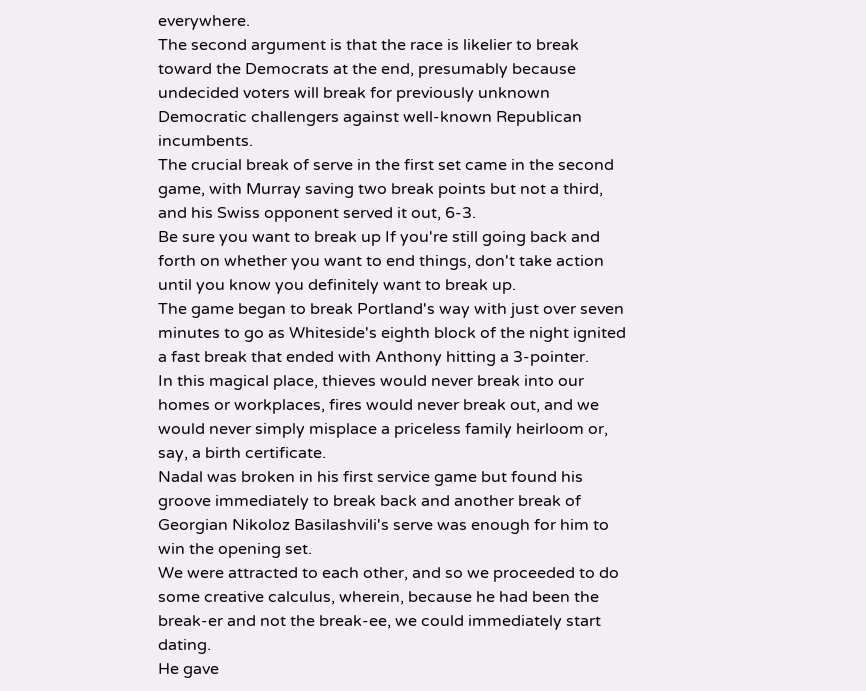everywhere.
The second argument is that the race is likelier to break toward the Democrats at the end, presumably because undecided voters will break for previously unknown Democratic challengers against well-known Republican incumbents.
The crucial break of serve in the first set came in the second game, with Murray saving two break points but not a third, and his Swiss opponent served it out, 6-3.
Be sure you want to break up If you're still going back and forth on whether you want to end things, don't take action until you know you definitely want to break up.
The game began to break Portland's way with just over seven minutes to go as Whiteside's eighth block of the night ignited a fast break that ended with Anthony hitting a 3-pointer.
In this magical place, thieves would never break into our homes or workplaces, fires would never break out, and we would never simply misplace a priceless family heirloom or, say, a birth certificate.
Nadal was broken in his first service game but found his groove immediately to break back and another break of Georgian Nikoloz Basilashvili's serve was enough for him to win the opening set.
We were attracted to each other, and so we proceeded to do some creative calculus, wherein, because he had been the break-er and not the break-ee, we could immediately start dating.
He gave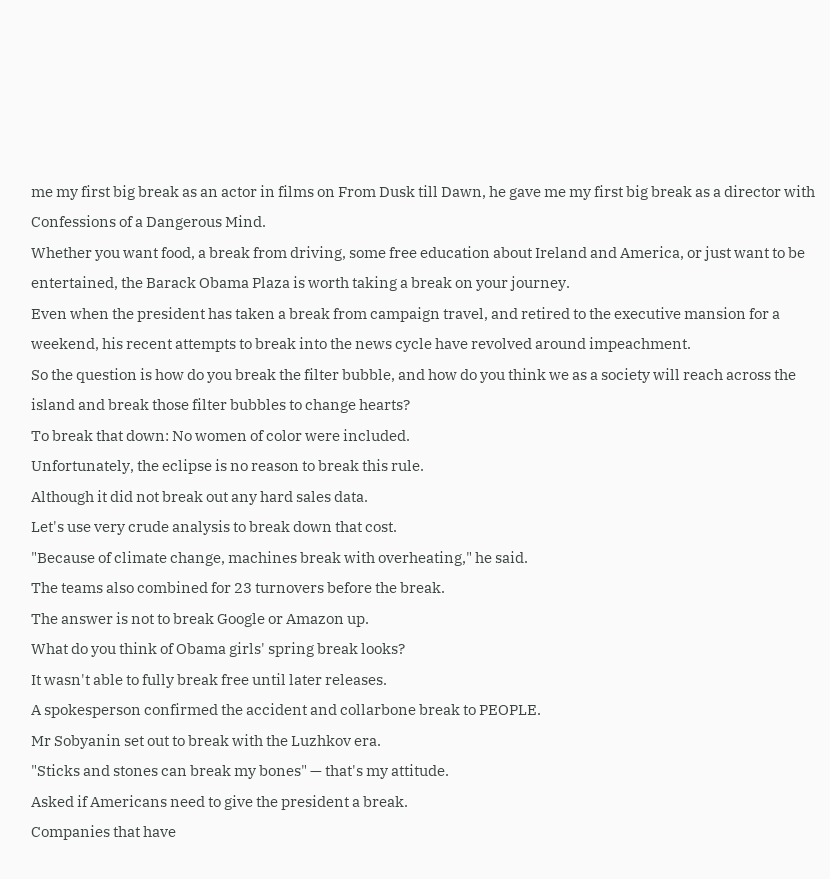me my first big break as an actor in films on From Dusk till Dawn, he gave me my first big break as a director with Confessions of a Dangerous Mind.
Whether you want food, a break from driving, some free education about Ireland and America, or just want to be entertained, the Barack Obama Plaza is worth taking a break on your journey.
Even when the president has taken a break from campaign travel, and retired to the executive mansion for a weekend, his recent attempts to break into the news cycle have revolved around impeachment.
So the question is how do you break the filter bubble, and how do you think we as a society will reach across the island and break those filter bubbles to change hearts?
To break that down: No women of color were included.
Unfortunately, the eclipse is no reason to break this rule.
Although it did not break out any hard sales data.
Let's use very crude analysis to break down that cost.
"Because of climate change, machines break with overheating," he said.
The teams also combined for 23 turnovers before the break.
The answer is not to break Google or Amazon up.
What do you think of Obama girls' spring break looks?
It wasn't able to fully break free until later releases.
A spokesperson confirmed the accident and collarbone break to PEOPLE.
Mr Sobyanin set out to break with the Luzhkov era.
"Sticks and stones can break my bones" — that's my attitude.
Asked if Americans need to give the president a break.
Companies that have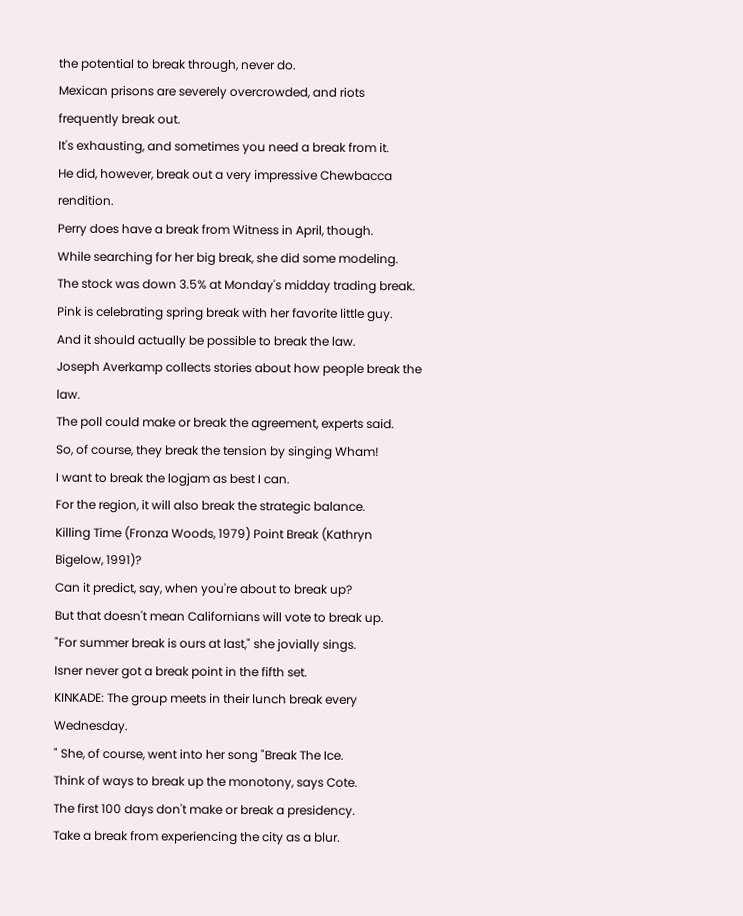the potential to break through, never do.
Mexican prisons are severely overcrowded, and riots frequently break out.
It's exhausting, and sometimes you need a break from it.
He did, however, break out a very impressive Chewbacca rendition.
Perry does have a break from Witness in April, though.
While searching for her big break, she did some modeling.
The stock was down 3.5% at Monday's midday trading break.
Pink is celebrating spring break with her favorite little guy.
And it should actually be possible to break the law.
Joseph Averkamp collects stories about how people break the law.
The poll could make or break the agreement, experts said.
So, of course, they break the tension by singing Wham!
I want to break the logjam as best I can.
For the region, it will also break the strategic balance.
Killing Time (Fronza Woods, 1979) Point Break (Kathryn Bigelow, 1991)?
Can it predict, say, when you're about to break up?
But that doesn't mean Californians will vote to break up.
"For summer break is ours at last," she jovially sings.
Isner never got a break point in the fifth set.
KINKADE: The group meets in their lunch break every Wednesday.
" She, of course, went into her song "Break The Ice.
Think of ways to break up the monotony, says Cote.
The first 100 days don't make or break a presidency.
Take a break from experiencing the city as a blur.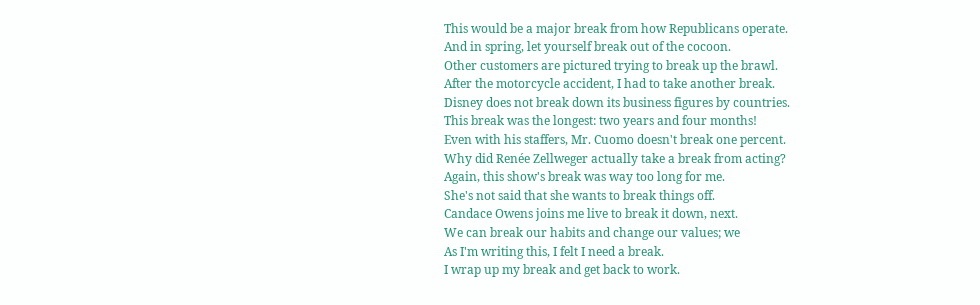This would be a major break from how Republicans operate.
And in spring, let yourself break out of the cocoon.
Other customers are pictured trying to break up the brawl.
After the motorcycle accident, I had to take another break.
Disney does not break down its business figures by countries.
This break was the longest: two years and four months!
Even with his staffers, Mr. Cuomo doesn't break one percent.
Why did Renée Zellweger actually take a break from acting?
Again, this show's break was way too long for me.
She's not said that she wants to break things off.
Candace Owens joins me live to break it down, next.
We can break our habits and change our values; we
As I'm writing this, I felt I need a break.
I wrap up my break and get back to work.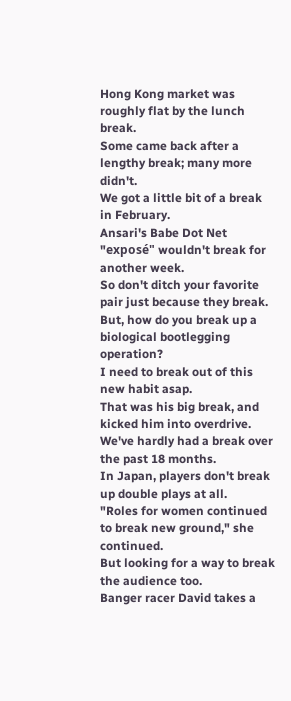Hong Kong market was roughly flat by the lunch break.
Some came back after a lengthy break; many more didn't.
We got a little bit of a break in February.
Ansari's Babe Dot Net "exposé" wouldn't break for another week.
So don't ditch your favorite pair just because they break.
But, how do you break up a biological bootlegging operation?
I need to break out of this new habit asap.
That was his big break, and kicked him into overdrive.
We've hardly had a break over the past 18 months.
In Japan, players don't break up double plays at all.
"Roles for women continued to break new ground," she continued.
But looking for a way to break the audience too.
Banger racer David takes a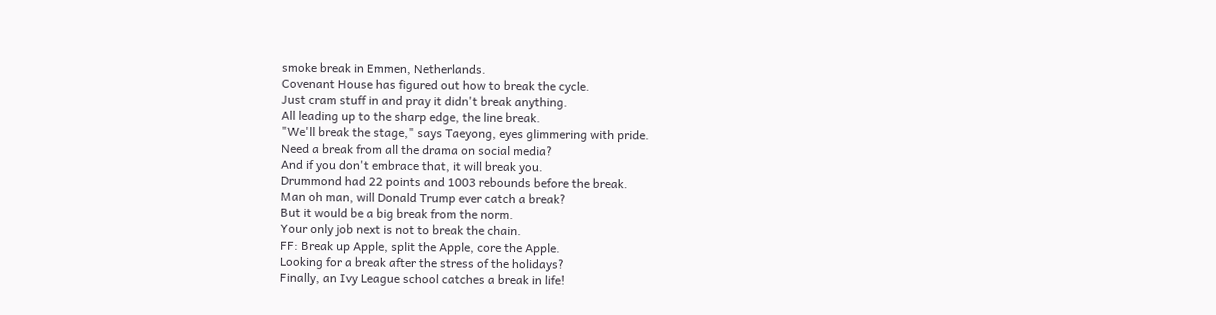smoke break in Emmen, Netherlands.
Covenant House has figured out how to break the cycle.
Just cram stuff in and pray it didn't break anything.
All leading up to the sharp edge, the line break.
"We'll break the stage," says Taeyong, eyes glimmering with pride.
Need a break from all the drama on social media?
And if you don't embrace that, it will break you.
Drummond had 22 points and 1003 rebounds before the break.
Man oh man, will Donald Trump ever catch a break?
But it would be a big break from the norm.
Your only job next is not to break the chain.
FF: Break up Apple, split the Apple, core the Apple.
Looking for a break after the stress of the holidays?
Finally, an Ivy League school catches a break in life!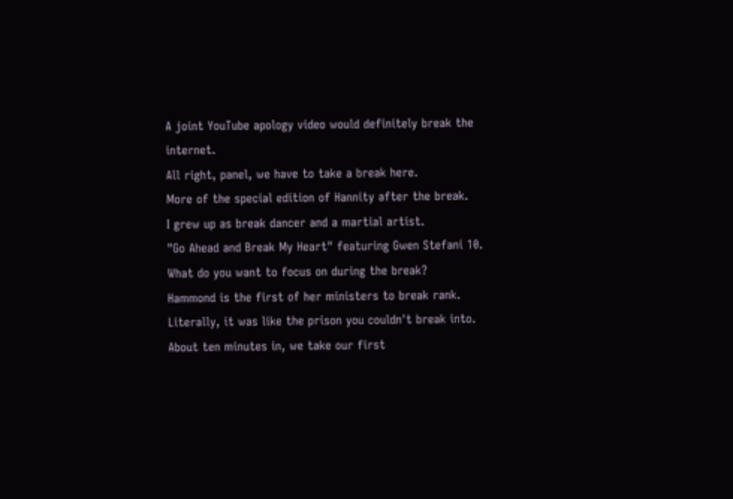A joint YouTube apology video would definitely break the internet.
All right, panel, we have to take a break here.
More of the special edition of Hannity after the break.
I grew up as break dancer and a martial artist.
"Go Ahead and Break My Heart" featuring Gwen Stefani 10.
What do you want to focus on during the break?
Hammond is the first of her ministers to break rank.
Literally, it was like the prison you couldn't break into.
About ten minutes in, we take our first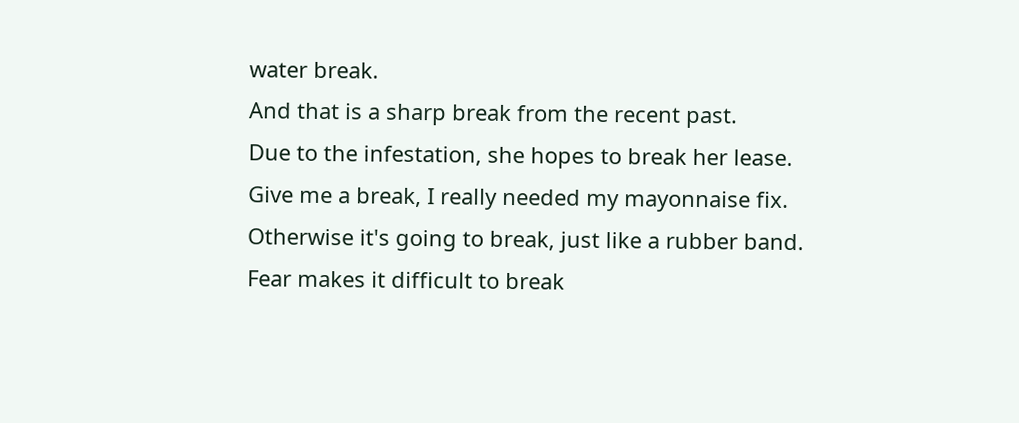water break.
And that is a sharp break from the recent past.
Due to the infestation, she hopes to break her lease.
Give me a break, I really needed my mayonnaise fix.
Otherwise it's going to break, just like a rubber band.
Fear makes it difficult to break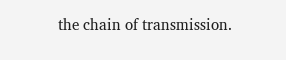the chain of transmission.